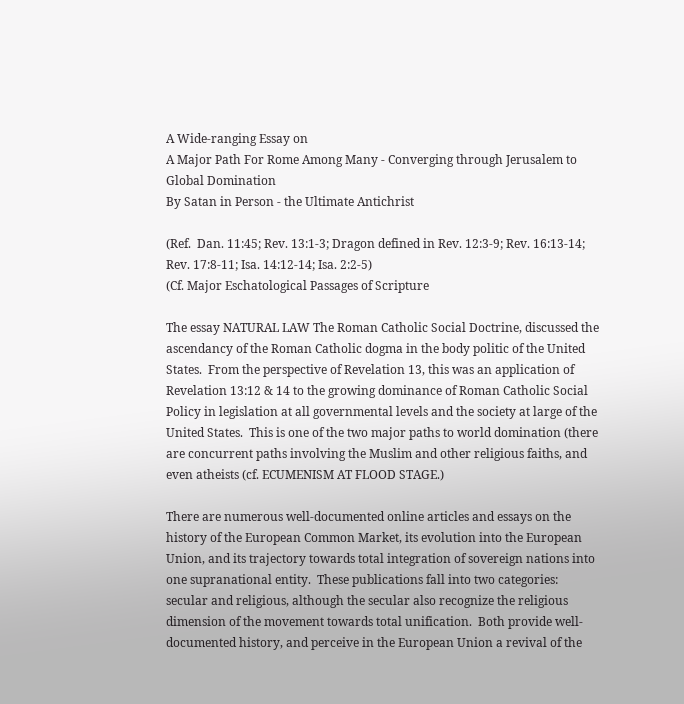A Wide-ranging Essay on
A Major Path For Rome Among Many - Converging through Jerusalem to Global Domination
By Satan in Person - the Ultimate Antichrist

(Ref.  Dan. 11:45; Rev. 13:1-3; Dragon defined in Rev. 12:3-9; Rev. 16:13-14; Rev. 17:8-11; Isa. 14:12-14; Isa. 2:2-5)
(Cf. Major Eschatological Passages of Scripture

The essay NATURAL LAW The Roman Catholic Social Doctrine, discussed the ascendancy of the Roman Catholic dogma in the body politic of the United States.  From the perspective of Revelation 13, this was an application of Revelation 13:12 & 14 to the growing dominance of Roman Catholic Social Policy in legislation at all governmental levels and the society at large of the United States.  This is one of the two major paths to world domination (there are concurrent paths involving the Muslim and other religious faiths, and even atheists (cf. ECUMENISM AT FLOOD STAGE.)

There are numerous well-documented online articles and essays on the history of the European Common Market, its evolution into the European Union, and its trajectory towards total integration of sovereign nations into one supranational entity.  These publications fall into two categories: secular and religious, although the secular also recognize the religious dimension of the movement towards total unification.  Both provide well-documented history, and perceive in the European Union a revival of the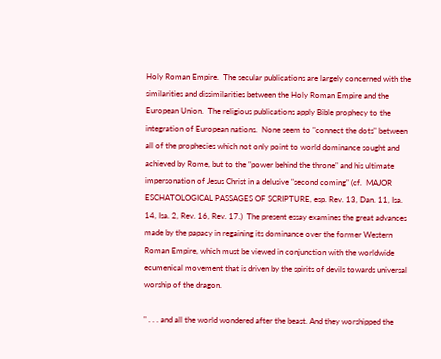Holy Roman Empire.  The secular publications are largely concerned with the similarities and dissimilarities between the Holy Roman Empire and the European Union.  The religious publications apply Bible prophecy to the integration of European nations.  None seem to "connect the dots" between all of the prophecies which not only point to world dominance sought and achieved by Rome, but to the "power behind the throne" and his ultimate impersonation of Jesus Christ in a delusive "second coming" (cf.  MAJOR ESCHATOLOGICAL PASSAGES OF SCRIPTURE, esp. Rev. 13, Dan. 11, Isa. 14, Isa. 2, Rev. 16, Rev. 17.)  The present essay examines the great advances made by the papacy in regaining its dominance over the former Western Roman Empire, which must be viewed in conjunction with the worldwide ecumenical movement that is driven by the spirits of devils towards universal worship of the dragon.

" . . . and all the world wondered after the beast. And they worshipped the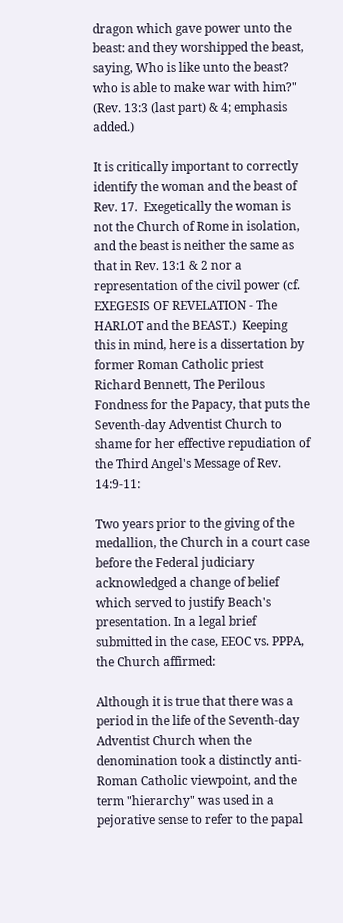dragon which gave power unto the beast: and they worshipped the beast, saying, Who is like unto the beast? who is able to make war with him?"  (Rev. 13:3 (last part) & 4; emphasis added.)

It is critically important to correctly identify the woman and the beast of Rev. 17.  Exegetically the woman is not the Church of Rome in isolation, and the beast is neither the same as that in Rev. 13:1 & 2 nor a representation of the civil power (cf.  EXEGESIS OF REVELATION - The HARLOT and the BEAST.)  Keeping this in mind, here is a dissertation by former Roman Catholic priest Richard Bennett, The Perilous Fondness for the Papacy, that puts the Seventh-day Adventist Church to shame for her effective repudiation of the Third Angel's Message of Rev. 14:9-11:

Two years prior to the giving of the medallion, the Church in a court case before the Federal judiciary acknowledged a change of belief which served to justify Beach's presentation. In a legal brief submitted in the case, EEOC vs. PPPA, the Church affirmed:

Although it is true that there was a period in the life of the Seventh-day Adventist Church when the denomination took a distinctly anti-Roman Catholic viewpoint, and the term "hierarchy" was used in a pejorative sense to refer to the papal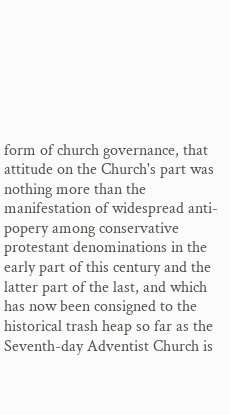form of church governance, that attitude on the Church's part was nothing more than the manifestation of widespread anti-popery among conservative protestant denominations in the early part of this century and the latter part of the last, and which has now been consigned to the historical trash heap so far as the Seventh-day Adventist Church is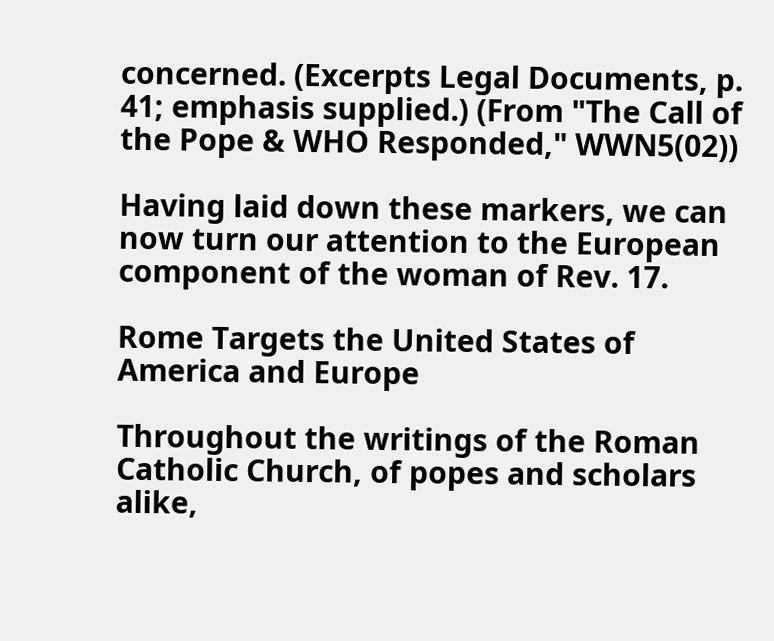concerned. (Excerpts Legal Documents, p. 41; emphasis supplied.) (From "The Call of the Pope & WHO Responded," WWN5(02))

Having laid down these markers, we can now turn our attention to the European component of the woman of Rev. 17.

Rome Targets the United States of America and Europe

Throughout the writings of the Roman Catholic Church, of popes and scholars alike,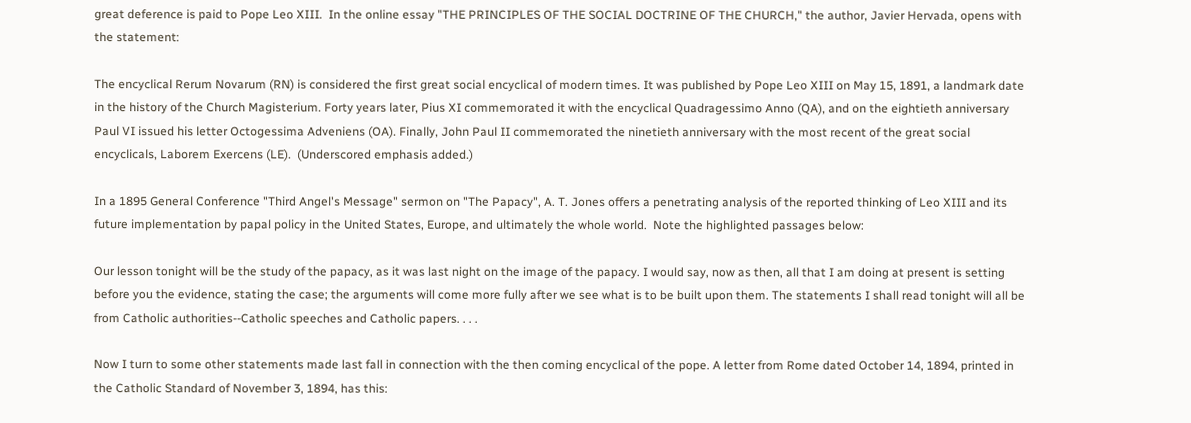great deference is paid to Pope Leo XIII.  In the online essay "THE PRINCIPLES OF THE SOCIAL DOCTRINE OF THE CHURCH," the author, Javier Hervada, opens with the statement:

The encyclical Rerum Novarum (RN) is considered the first great social encyclical of modern times. It was published by Pope Leo XIII on May 15, 1891, a landmark date in the history of the Church Magisterium. Forty years later, Pius XI commemorated it with the encyclical Quadragessimo Anno (QA), and on the eightieth anniversary Paul VI issued his letter Octogessima Adveniens (OA). Finally, John Paul II commemorated the ninetieth anniversary with the most recent of the great social encyclicals, Laborem Exercens (LE).  (Underscored emphasis added.)

In a 1895 General Conference "Third Angel's Message" sermon on "The Papacy", A. T. Jones offers a penetrating analysis of the reported thinking of Leo XIII and its future implementation by papal policy in the United States, Europe, and ultimately the whole world.  Note the highlighted passages below:

Our lesson tonight will be the study of the papacy, as it was last night on the image of the papacy. I would say, now as then, all that I am doing at present is setting before you the evidence, stating the case; the arguments will come more fully after we see what is to be built upon them. The statements I shall read tonight will all be from Catholic authorities--Catholic speeches and Catholic papers. . . .

Now I turn to some other statements made last fall in connection with the then coming encyclical of the pope. A letter from Rome dated October 14, 1894, printed in the Catholic Standard of November 3, 1894, has this: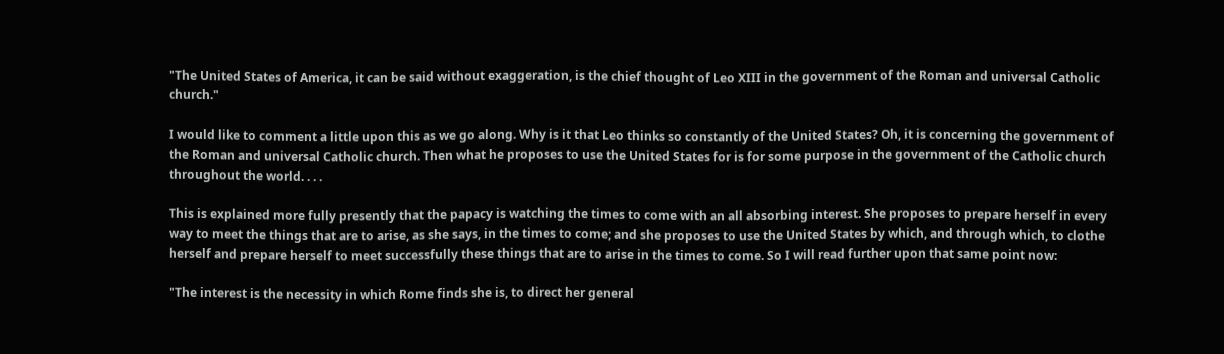"The United States of America, it can be said without exaggeration, is the chief thought of Leo XIII in the government of the Roman and universal Catholic church."

I would like to comment a little upon this as we go along. Why is it that Leo thinks so constantly of the United States? Oh, it is concerning the government of the Roman and universal Catholic church. Then what he proposes to use the United States for is for some purpose in the government of the Catholic church throughout the world. . . .

This is explained more fully presently that the papacy is watching the times to come with an all absorbing interest. She proposes to prepare herself in every way to meet the things that are to arise, as she says, in the times to come; and she proposes to use the United States by which, and through which, to clothe herself and prepare herself to meet successfully these things that are to arise in the times to come. So I will read further upon that same point now:

"The interest is the necessity in which Rome finds she is, to direct her general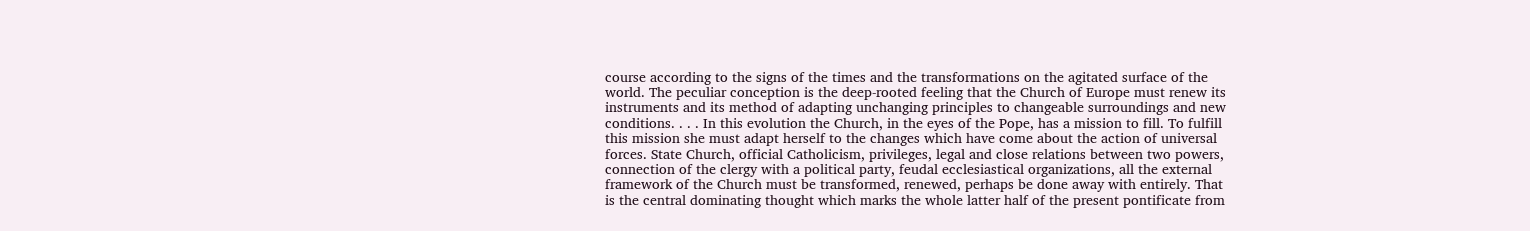course according to the signs of the times and the transformations on the agitated surface of the world. The peculiar conception is the deep-rooted feeling that the Church of Europe must renew its instruments and its method of adapting unchanging principles to changeable surroundings and new conditions. . . . In this evolution the Church, in the eyes of the Pope, has a mission to fill. To fulfill this mission she must adapt herself to the changes which have come about the action of universal forces. State Church, official Catholicism, privileges, legal and close relations between two powers, connection of the clergy with a political party, feudal ecclesiastical organizations, all the external framework of the Church must be transformed, renewed, perhaps be done away with entirely. That is the central dominating thought which marks the whole latter half of the present pontificate from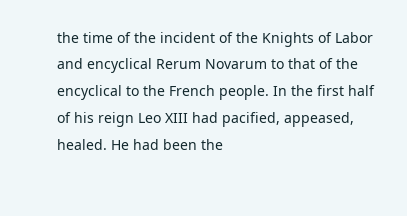the time of the incident of the Knights of Labor and encyclical Rerum Novarum to that of the encyclical to the French people. In the first half of his reign Leo XIII had pacified, appeased, healed. He had been the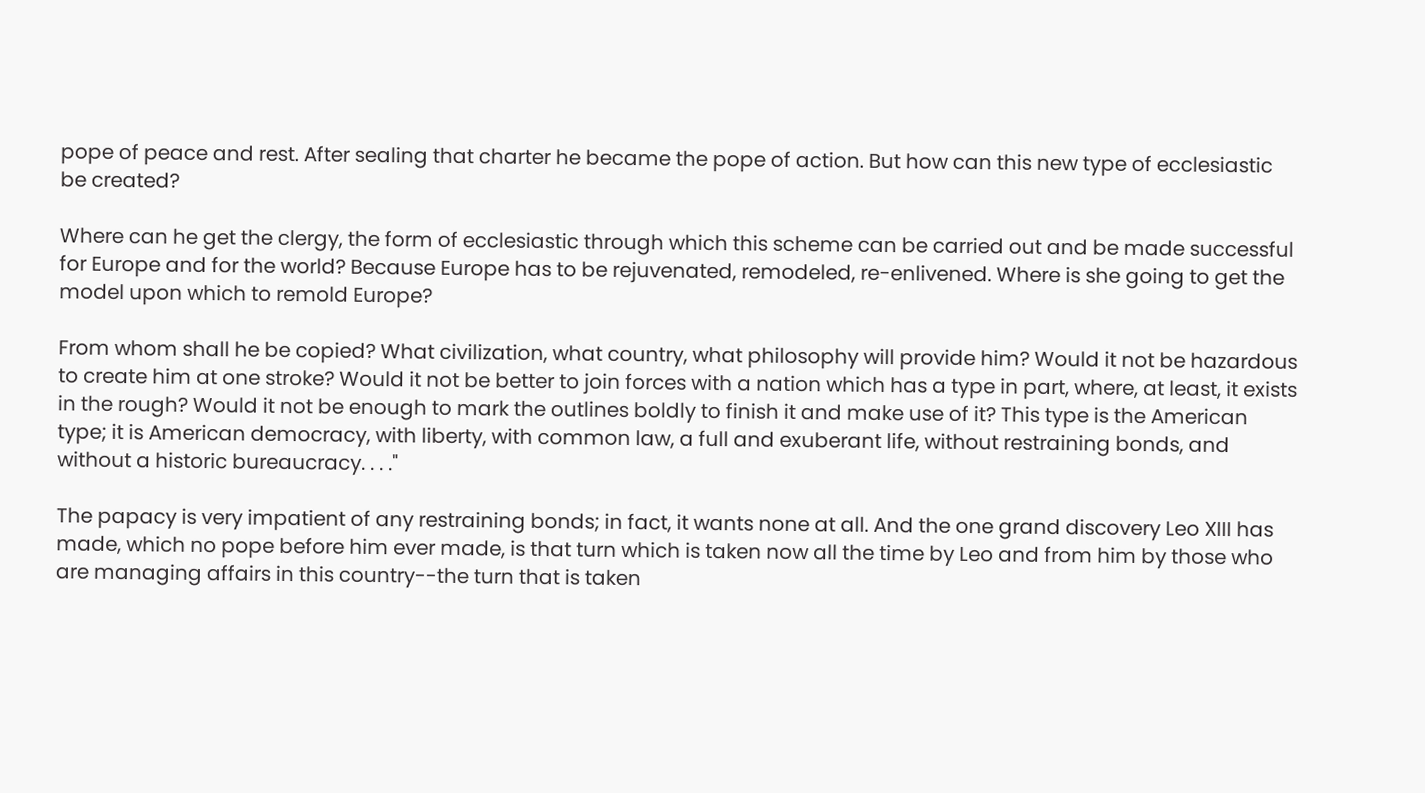pope of peace and rest. After sealing that charter he became the pope of action. But how can this new type of ecclesiastic be created?

Where can he get the clergy, the form of ecclesiastic through which this scheme can be carried out and be made successful for Europe and for the world? Because Europe has to be rejuvenated, remodeled, re-enlivened. Where is she going to get the model upon which to remold Europe?

From whom shall he be copied? What civilization, what country, what philosophy will provide him? Would it not be hazardous to create him at one stroke? Would it not be better to join forces with a nation which has a type in part, where, at least, it exists in the rough? Would it not be enough to mark the outlines boldly to finish it and make use of it? This type is the American type; it is American democracy, with liberty, with common law, a full and exuberant life, without restraining bonds, and without a historic bureaucracy. . . ."

The papacy is very impatient of any restraining bonds; in fact, it wants none at all. And the one grand discovery Leo XIII has made, which no pope before him ever made, is that turn which is taken now all the time by Leo and from him by those who are managing affairs in this country--the turn that is taken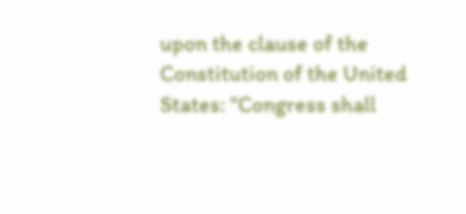upon the clause of the Constitution of the United States: "Congress shall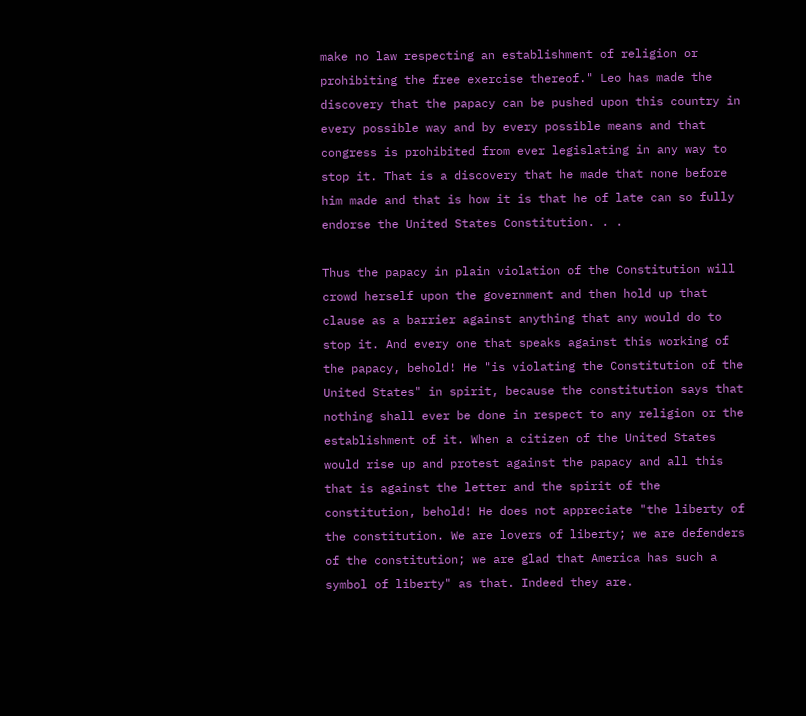make no law respecting an establishment of religion or prohibiting the free exercise thereof." Leo has made the discovery that the papacy can be pushed upon this country in every possible way and by every possible means and that congress is prohibited from ever legislating in any way to stop it. That is a discovery that he made that none before him made and that is how it is that he of late can so fully endorse the United States Constitution. . .

Thus the papacy in plain violation of the Constitution will crowd herself upon the government and then hold up that clause as a barrier against anything that any would do to stop it. And every one that speaks against this working of the papacy, behold! He "is violating the Constitution of the United States" in spirit, because the constitution says that nothing shall ever be done in respect to any religion or the establishment of it. When a citizen of the United States would rise up and protest against the papacy and all this that is against the letter and the spirit of the constitution, behold! He does not appreciate "the liberty of the constitution. We are lovers of liberty; we are defenders of the constitution; we are glad that America has such a symbol of liberty" as that. Indeed they are.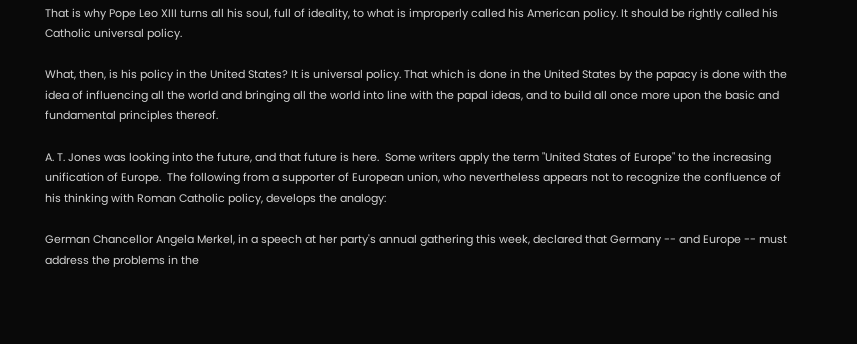That is why Pope Leo XIII turns all his soul, full of ideality, to what is improperly called his American policy. It should be rightly called his Catholic universal policy.

What, then, is his policy in the United States? It is universal policy. That which is done in the United States by the papacy is done with the idea of influencing all the world and bringing all the world into line with the papal ideas, and to build all once more upon the basic and fundamental principles thereof.

A. T. Jones was looking into the future, and that future is here.  Some writers apply the term "United States of Europe" to the increasing unification of Europe.  The following from a supporter of European union, who nevertheless appears not to recognize the confluence of his thinking with Roman Catholic policy, develops the analogy:

German Chancellor Angela Merkel, in a speech at her party's annual gathering this week, declared that Germany -- and Europe -- must address the problems in the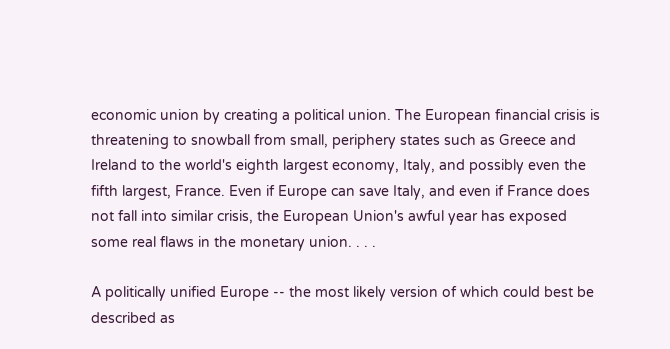economic union by creating a political union. The European financial crisis is threatening to snowball from small, periphery states such as Greece and Ireland to the world's eighth largest economy, Italy, and possibly even the fifth largest, France. Even if Europe can save Italy, and even if France does not fall into similar crisis, the European Union's awful year has exposed some real flaws in the monetary union. . . .

A politically unified Europe -- the most likely version of which could best be described as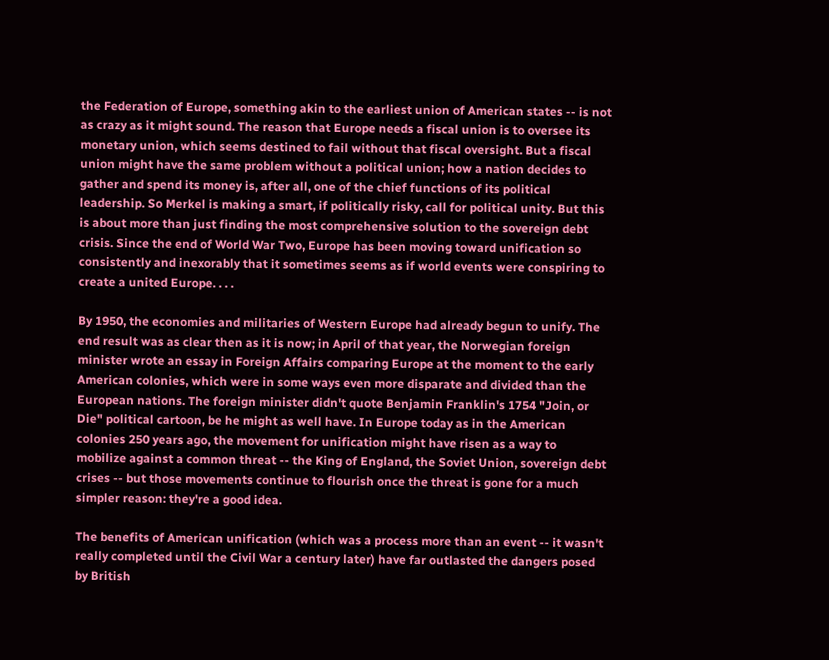the Federation of Europe, something akin to the earliest union of American states -- is not as crazy as it might sound. The reason that Europe needs a fiscal union is to oversee its monetary union, which seems destined to fail without that fiscal oversight. But a fiscal union might have the same problem without a political union; how a nation decides to gather and spend its money is, after all, one of the chief functions of its political leadership. So Merkel is making a smart, if politically risky, call for political unity. But this is about more than just finding the most comprehensive solution to the sovereign debt crisis. Since the end of World War Two, Europe has been moving toward unification so consistently and inexorably that it sometimes seems as if world events were conspiring to create a united Europe. . . .

By 1950, the economies and militaries of Western Europe had already begun to unify. The end result was as clear then as it is now; in April of that year, the Norwegian foreign minister wrote an essay in Foreign Affairs comparing Europe at the moment to the early American colonies, which were in some ways even more disparate and divided than the European nations. The foreign minister didn't quote Benjamin Franklin's 1754 "Join, or Die" political cartoon, be he might as well have. In Europe today as in the American colonies 250 years ago, the movement for unification might have risen as a way to mobilize against a common threat -- the King of England, the Soviet Union, sovereign debt crises -- but those movements continue to flourish once the threat is gone for a much simpler reason: they're a good idea.

The benefits of American unification (which was a process more than an event -- it wasn't really completed until the Civil War a century later) have far outlasted the dangers posed by British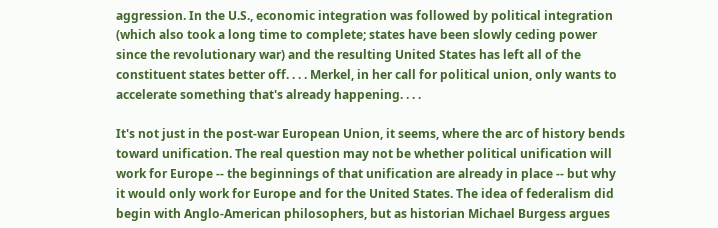aggression. In the U.S., economic integration was followed by political integration (which also took a long time to complete; states have been slowly ceding power since the revolutionary war) and the resulting United States has left all of the constituent states better off. . . . Merkel, in her call for political union, only wants to accelerate something that's already happening. . . .

It's not just in the post-war European Union, it seems, where the arc of history bends toward unification. The real question may not be whether political unification will work for Europe -- the beginnings of that unification are already in place -- but why it would only work for Europe and for the United States. The idea of federalism did begin with Anglo-American philosophers, but as historian Michael Burgess argues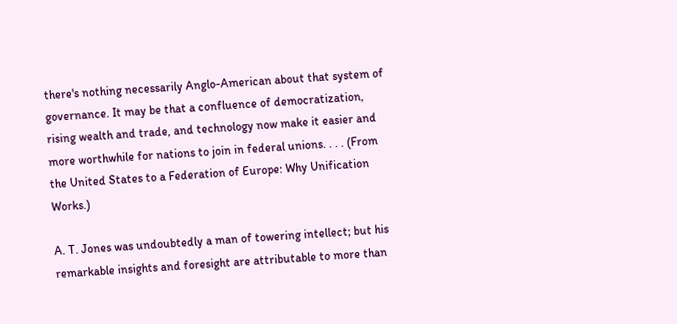there's nothing necessarily Anglo-American about that system of governance. It may be that a confluence of democratization, rising wealth and trade, and technology now make it easier and more worthwhile for nations to join in federal unions. . . . (From the United States to a Federation of Europe: Why Unification Works.)

A. T. Jones was undoubtedly a man of towering intellect; but his remarkable insights and foresight are attributable to more than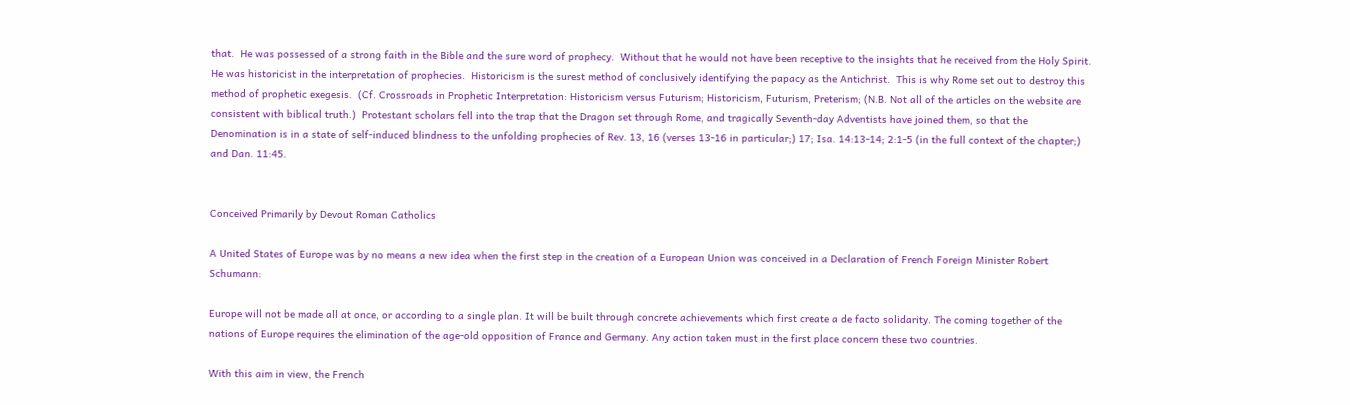that.  He was possessed of a strong faith in the Bible and the sure word of prophecy.  Without that he would not have been receptive to the insights that he received from the Holy Spirit.  He was historicist in the interpretation of prophecies.  Historicism is the surest method of conclusively identifying the papacy as the Antichrist.  This is why Rome set out to destroy this method of prophetic exegesis.  (Cf. Crossroads in Prophetic Interpretation: Historicism versus Futurism; Historicism, Futurism, Preterism; (N.B. Not all of the articles on the website are consistent with biblical truth.)  Protestant scholars fell into the trap that the Dragon set through Rome, and tragically Seventh-day Adventists have joined them, so that the Denomination is in a state of self-induced blindness to the unfolding prophecies of Rev. 13, 16 (verses 13-16 in particular;) 17; Isa. 14:13-14; 2:1-5 (in the full context of the chapter;) and Dan. 11:45.


Conceived Primarily by Devout Roman Catholics

A United States of Europe was by no means a new idea when the first step in the creation of a European Union was conceived in a Declaration of French Foreign Minister Robert Schumann:

Europe will not be made all at once, or according to a single plan. It will be built through concrete achievements which first create a de facto solidarity. The coming together of the nations of Europe requires the elimination of the age-old opposition of France and Germany. Any action taken must in the first place concern these two countries.

With this aim in view, the French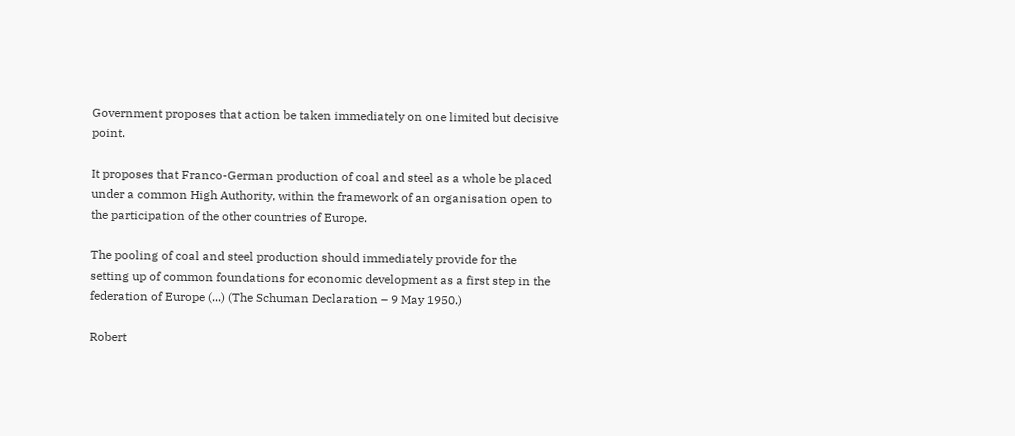Government proposes that action be taken immediately on one limited but decisive point.

It proposes that Franco-German production of coal and steel as a whole be placed under a common High Authority, within the framework of an organisation open to the participation of the other countries of Europe.

The pooling of coal and steel production should immediately provide for the setting up of common foundations for economic development as a first step in the federation of Europe (...) (The Schuman Declaration – 9 May 1950.)

Robert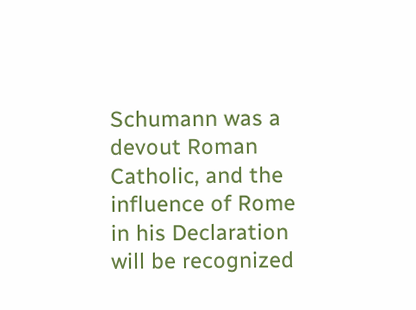Schumann was a devout Roman Catholic, and the influence of Rome in his Declaration will be recognized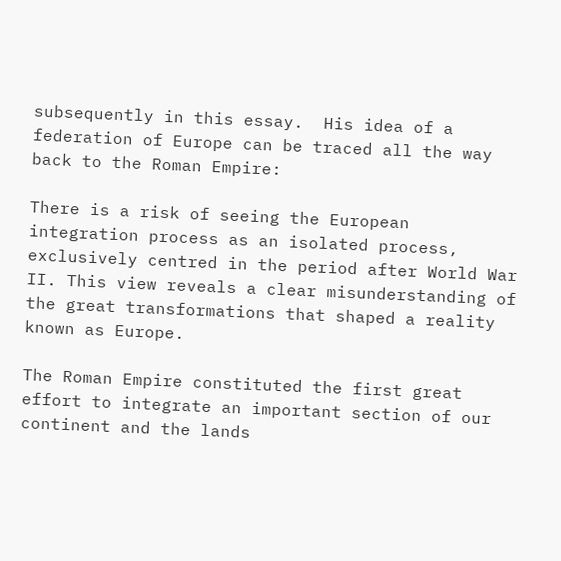subsequently in this essay.  His idea of a federation of Europe can be traced all the way back to the Roman Empire:

There is a risk of seeing the European integration process as an isolated process, exclusively centred in the period after World War II. This view reveals a clear misunderstanding of the great transformations that shaped a reality known as Europe.

The Roman Empire constituted the first great effort to integrate an important section of our continent and the lands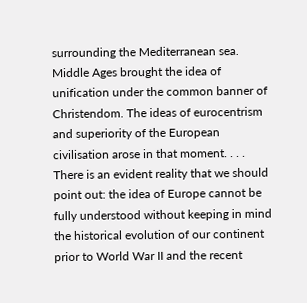surrounding the Mediterranean sea. Middle Ages brought the idea of unification under the common banner of Christendom. The ideas of eurocentrism and superiority of the European civilisation arose in that moment. . . . There is an evident reality that we should point out: the idea of Europe cannot be fully understood without keeping in mind the historical evolution of our continent prior to World War II and the recent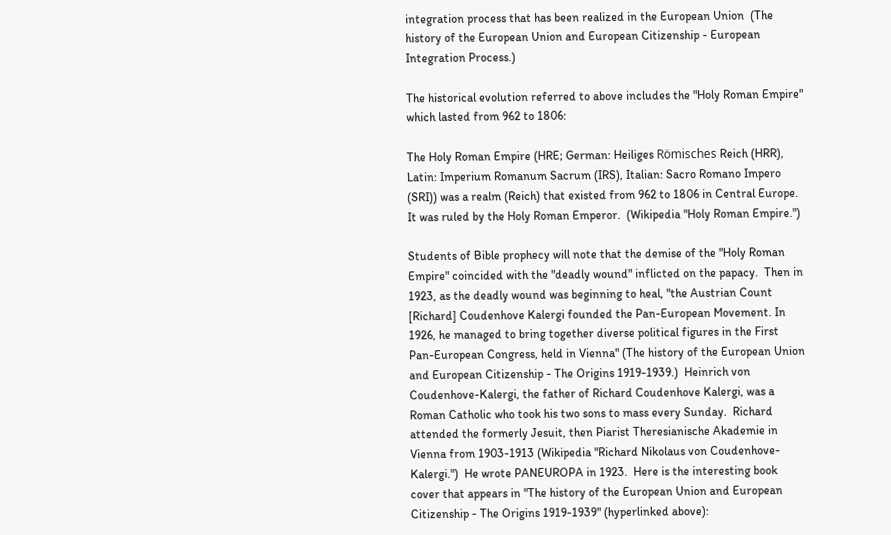integration process that has been realized in the European Union  (The history of the European Union and European Citizenship - European Integration Process.)

The historical evolution referred to above includes the "Holy Roman Empire" which lasted from 962 to 1806:

The Holy Roman Empire (HRE; German: Heiliges Römisches Reich (HRR), Latin: Imperium Romanum Sacrum (IRS), Italian: Sacro Romano Impero (SRI)) was a realm (Reich) that existed from 962 to 1806 in Central Europe. It was ruled by the Holy Roman Emperor.  (Wikipedia "Holy Roman Empire.")

Students of Bible prophecy will note that the demise of the "Holy Roman Empire" coincided with the "deadly wound" inflicted on the papacy.  Then in 1923, as the deadly wound was beginning to heal, "the Austrian Count [Richard] Coudenhove Kalergi founded the Pan-European Movement. In 1926, he managed to bring together diverse political figures in the First Pan-European Congress, held in Vienna" (The history of the European Union and European Citizenship - The Origins 1919-1939.)  Heinrich von Coudenhove-Kalergi, the father of Richard Coudenhove Kalergi, was a Roman Catholic who took his two sons to mass every Sunday.  Richard attended the formerly Jesuit, then Piarist Theresianische Akademie in Vienna from 1903-1913 (Wikipedia "Richard Nikolaus von Coudenhove-Kalergi.")  He wrote PANEUROPA in 1923.  Here is the interesting book cover that appears in "The history of the European Union and European Citizenship - The Origins 1919-1939" (hyperlinked above):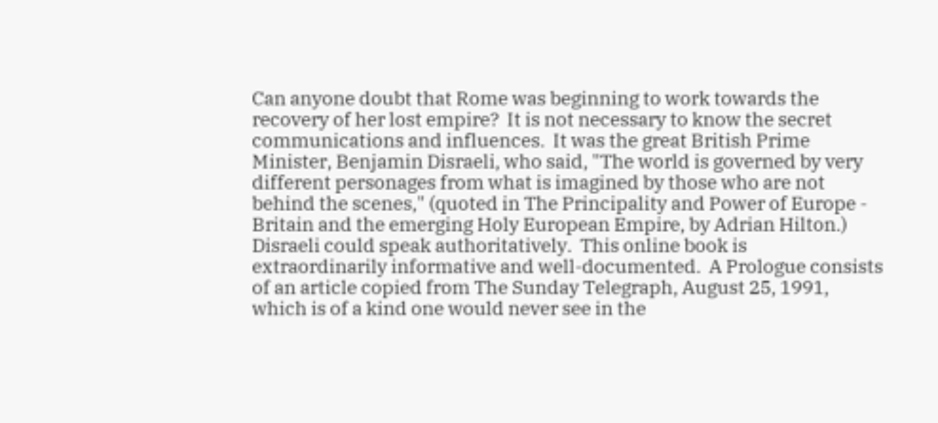Can anyone doubt that Rome was beginning to work towards the recovery of her lost empire?  It is not necessary to know the secret communications and influences.  It was the great British Prime Minister, Benjamin Disraeli, who said, "The world is governed by very different personages from what is imagined by those who are not behind the scenes," (quoted in The Principality and Power of Europe - Britain and the emerging Holy European Empire, by Adrian Hilton.)  Disraeli could speak authoritatively.  This online book is extraordinarily informative and well-documented.  A Prologue consists of an article copied from The Sunday Telegraph, August 25, 1991, which is of a kind one would never see in the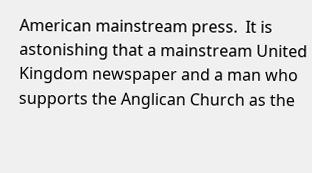American mainstream press.  It is astonishing that a mainstream United Kingdom newspaper and a man who supports the Anglican Church as the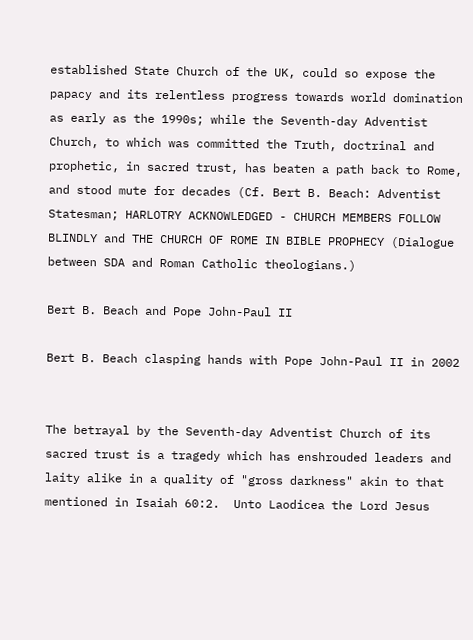established State Church of the UK, could so expose the papacy and its relentless progress towards world domination as early as the 1990s; while the Seventh-day Adventist Church, to which was committed the Truth, doctrinal and prophetic, in sacred trust, has beaten a path back to Rome, and stood mute for decades (Cf. Bert B. Beach: Adventist Statesman; HARLOTRY ACKNOWLEDGED - CHURCH MEMBERS FOLLOW BLINDLY and THE CHURCH OF ROME IN BIBLE PROPHECY (Dialogue between SDA and Roman Catholic theologians.)

Bert B. Beach and Pope John-Paul II

Bert B. Beach clasping hands with Pope John-Paul II in 2002


The betrayal by the Seventh-day Adventist Church of its sacred trust is a tragedy which has enshrouded leaders and laity alike in a quality of "gross darkness" akin to that mentioned in Isaiah 60:2.  Unto Laodicea the Lord Jesus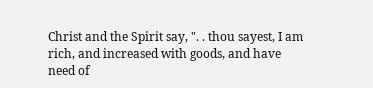Christ and the Spirit say, ". . thou sayest, I am rich, and increased with goods, and have need of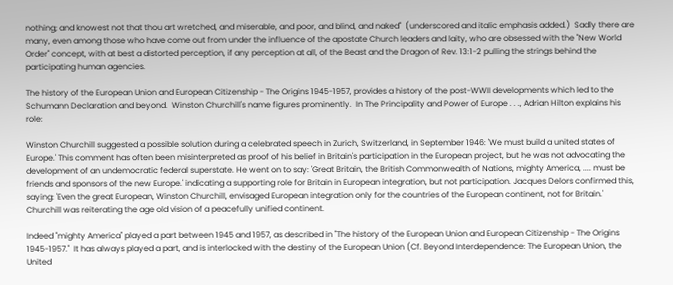nothing; and knowest not that thou art wretched, and miserable, and poor, and blind, and naked"  (underscored and italic emphasis added.)  Sadly there are many, even among those who have come out from under the influence of the apostate Church leaders and laity, who are obsessed with the "New World Order" concept, with at best a distorted perception, if any perception at all, of the Beast and the Dragon of Rev. 13:1-2 pulling the strings behind the participating human agencies.

The history of the European Union and European Citizenship - The Origins 1945-1957, provides a history of the post-WWII developments which led to the Schumann Declaration and beyond.  Winston Churchill's name figures prominently.  In The Principality and Power of Europe . . ., Adrian Hilton explains his role:

Winston Churchill suggested a possible solution during a celebrated speech in Zurich, Switzerland, in September 1946: 'We must build a united states of Europe.' This comment has often been misinterpreted as proof of his belief in Britain's participation in the European project, but he was not advocating the development of an undemocratic federal superstate. He went on to say: 'Great Britain, the British Commonwealth of Nations, mighty America, .... must be friends and sponsors of the new Europe.' indicating a supporting role for Britain in European integration, but not participation. Jacques Delors confirmed this, saying: 'Even the great European, Winston Churchill, envisaged European integration only for the countries of the European continent, not for Britain.' Churchill was reiterating the age old vision of a peacefully unified continent.

Indeed "mighty America" played a part between 1945 and 1957, as described in "The history of the European Union and European Citizenship - The Origins 1945-1957."  It has always played a part, and is interlocked with the destiny of the European Union (Cf. Beyond Interdependence: The European Union, the United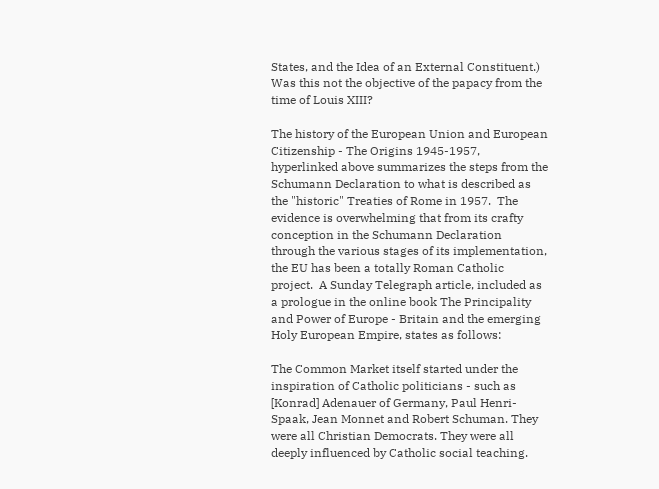States, and the Idea of an External Constituent.)  Was this not the objective of the papacy from the time of Louis XIII?

The history of the European Union and European Citizenship - The Origins 1945-1957, hyperlinked above summarizes the steps from the Schumann Declaration to what is described as the "historic" Treaties of Rome in 1957.  The evidence is overwhelming that from its crafty conception in the Schumann Declaration through the various stages of its implementation, the EU has been a totally Roman Catholic project.  A Sunday Telegraph article, included as a prologue in the online book The Principality and Power of Europe - Britain and the emerging Holy European Empire, states as follows:

The Common Market itself started under the inspiration of Catholic politicians - such as [Konrad] Adenauer of Germany, Paul Henri-Spaak, Jean Monnet and Robert Schuman. They were all Christian Democrats. They were all deeply influenced by Catholic social teaching.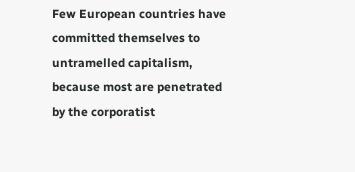Few European countries have committed themselves to untramelled capitalism, because most are penetrated by the corporatist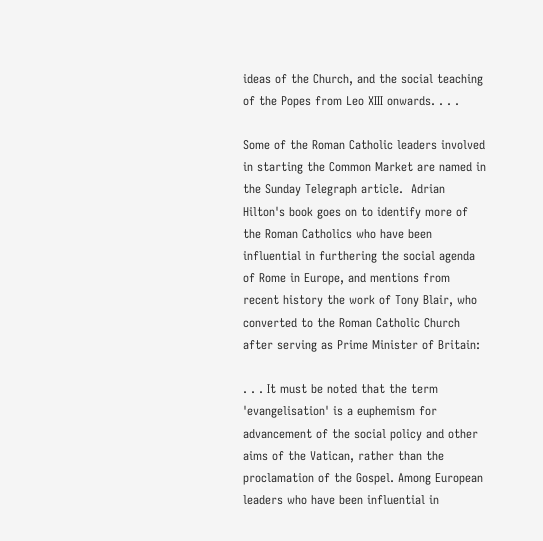ideas of the Church, and the social teaching of the Popes from Leo XIII onwards. . . .

Some of the Roman Catholic leaders involved in starting the Common Market are named in the Sunday Telegraph article.  Adrian Hilton's book goes on to identify more of the Roman Catholics who have been influential in furthering the social agenda of Rome in Europe, and mentions from recent history the work of Tony Blair, who converted to the Roman Catholic Church after serving as Prime Minister of Britain:

. . . It must be noted that the term 'evangelisation' is a euphemism for advancement of the social policy and other aims of the Vatican, rather than the proclamation of the Gospel. Among European leaders who have been influential in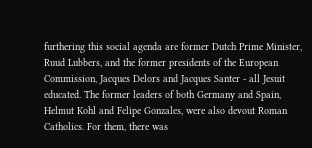furthering this social agenda are former Dutch Prime Minister, Ruud Lubbers, and the former presidents of the European Commission, Jacques Delors and Jacques Santer - all Jesuit educated. The former leaders of both Germany and Spain, Helmut Kohl and Felipe Gonzales, were also devout Roman Catholics. For them, there was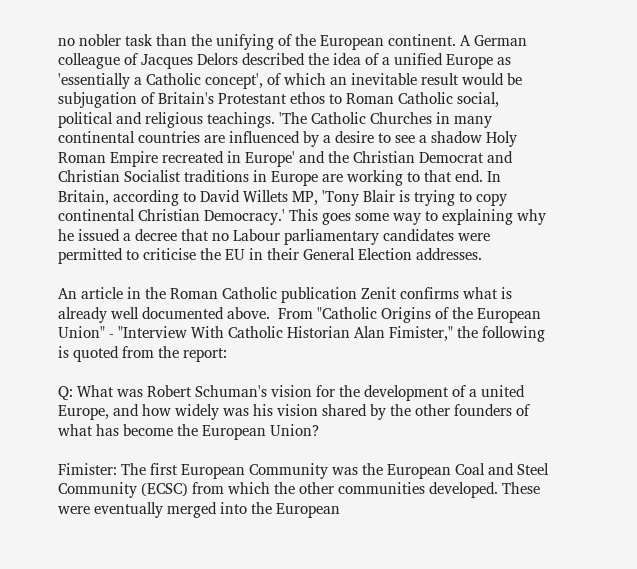no nobler task than the unifying of the European continent. A German colleague of Jacques Delors described the idea of a unified Europe as 'essentially a Catholic concept', of which an inevitable result would be subjugation of Britain's Protestant ethos to Roman Catholic social, political and religious teachings. 'The Catholic Churches in many continental countries are influenced by a desire to see a shadow Holy Roman Empire recreated in Europe' and the Christian Democrat and Christian Socialist traditions in Europe are working to that end. In Britain, according to David Willets MP, 'Tony Blair is trying to copy continental Christian Democracy.' This goes some way to explaining why he issued a decree that no Labour parliamentary candidates were permitted to criticise the EU in their General Election addresses.

An article in the Roman Catholic publication Zenit confirms what is already well documented above.  From "Catholic Origins of the European Union" - "Interview With Catholic Historian Alan Fimister," the following is quoted from the report:

Q: What was Robert Schuman's vision for the development of a united Europe, and how widely was his vision shared by the other founders of what has become the European Union?

Fimister: The first European Community was the European Coal and Steel Community (ECSC) from which the other communities developed. These were eventually merged into the European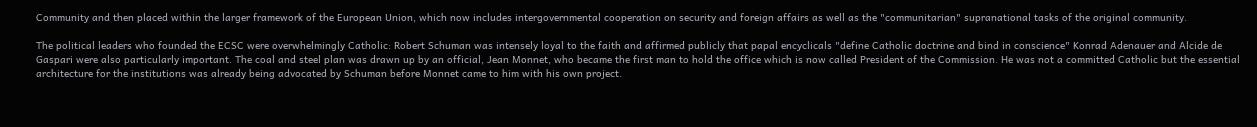Community and then placed within the larger framework of the European Union, which now includes intergovernmental cooperation on security and foreign affairs as well as the "communitarian" supranational tasks of the original community.

The political leaders who founded the ECSC were overwhelmingly Catholic: Robert Schuman was intensely loyal to the faith and affirmed publicly that papal encyclicals "define Catholic doctrine and bind in conscience" Konrad Adenauer and Alcide de Gaspari were also particularly important. The coal and steel plan was drawn up by an official, Jean Monnet, who became the first man to hold the office which is now called President of the Commission. He was not a committed Catholic but the essential architecture for the institutions was already being advocated by Schuman before Monnet came to him with his own project.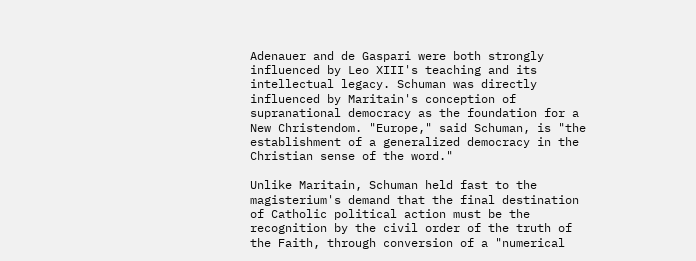Adenauer and de Gaspari were both strongly influenced by Leo XIII's teaching and its intellectual legacy. Schuman was directly influenced by Maritain's conception of supranational democracy as the foundation for a New Christendom. "Europe," said Schuman, is "the establishment of a generalized democracy in the Christian sense of the word."

Unlike Maritain, Schuman held fast to the magisterium's demand that the final destination of Catholic political action must be the recognition by the civil order of the truth of the Faith, through conversion of a "numerical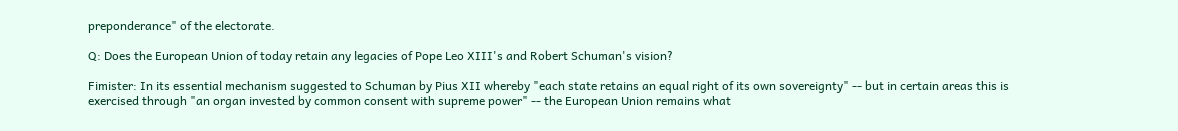preponderance" of the electorate.

Q: Does the European Union of today retain any legacies of Pope Leo XIII's and Robert Schuman's vision?

Fimister: In its essential mechanism suggested to Schuman by Pius XII whereby "each state retains an equal right of its own sovereignty" -- but in certain areas this is exercised through "an organ invested by common consent with supreme power" -- the European Union remains what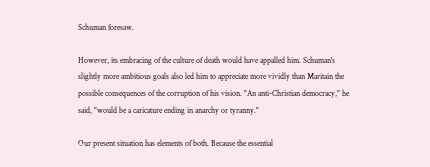Schuman foresaw.

However, its embracing of the culture of death would have appalled him. Schuman's slightly more ambitious goals also led him to appreciate more vividly than Maritain the possible consequences of the corruption of his vision. "An anti-Christian democracy," he said, "would be a caricature ending in anarchy or tyranny."

Our present situation has elements of both. Because the essential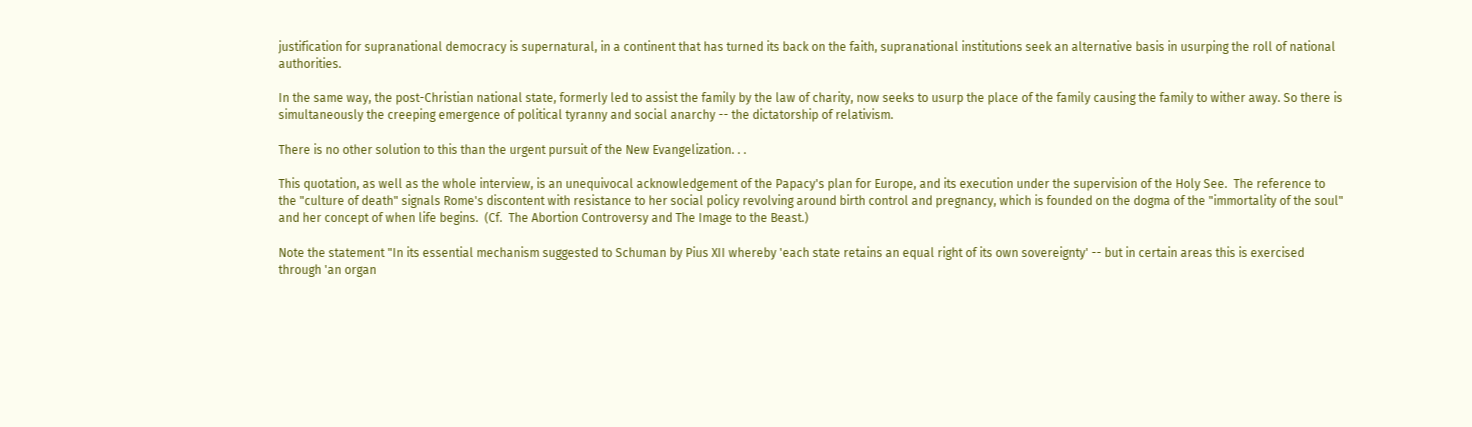justification for supranational democracy is supernatural, in a continent that has turned its back on the faith, supranational institutions seek an alternative basis in usurping the roll of national authorities.

In the same way, the post-Christian national state, formerly led to assist the family by the law of charity, now seeks to usurp the place of the family causing the family to wither away. So there is simultaneously the creeping emergence of political tyranny and social anarchy -- the dictatorship of relativism.

There is no other solution to this than the urgent pursuit of the New Evangelization. . .

This quotation, as well as the whole interview, is an unequivocal acknowledgement of the Papacy's plan for Europe, and its execution under the supervision of the Holy See.  The reference to the "culture of death" signals Rome's discontent with resistance to her social policy revolving around birth control and pregnancy, which is founded on the dogma of the "immortality of the soul" and her concept of when life begins.  (Cf.  The Abortion Controversy and The Image to the Beast.)

Note the statement "In its essential mechanism suggested to Schuman by Pius XII whereby 'each state retains an equal right of its own sovereignty' -- but in certain areas this is exercised through 'an organ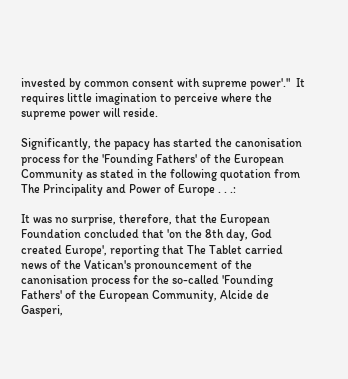invested by common consent with supreme power'."  It requires little imagination to perceive where the supreme power will reside.

Significantly, the papacy has started the canonisation process for the 'Founding Fathers' of the European Community as stated in the following quotation from The Principality and Power of Europe . . .:

It was no surprise, therefore, that the European Foundation concluded that 'on the 8th day, God created Europe', reporting that The Tablet carried news of the Vatican's pronouncement of the canonisation process for the so-called 'Founding Fathers' of the European Community, Alcide de Gasperi,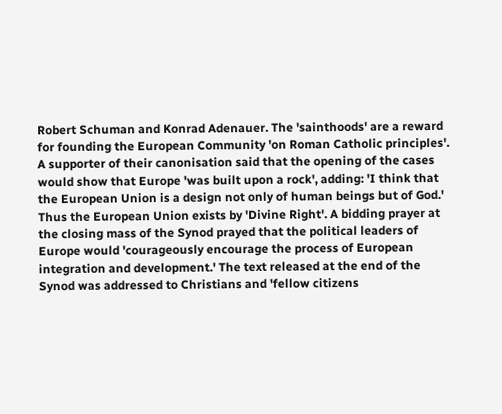Robert Schuman and Konrad Adenauer. The 'sainthoods' are a reward for founding the European Community 'on Roman Catholic principles'. A supporter of their canonisation said that the opening of the cases would show that Europe 'was built upon a rock', adding: 'I think that the European Union is a design not only of human beings but of God.' Thus the European Union exists by 'Divine Right'. A bidding prayer at the closing mass of the Synod prayed that the political leaders of Europe would 'courageously encourage the process of European integration and development.' The text released at the end of the Synod was addressed to Christians and 'fellow citizens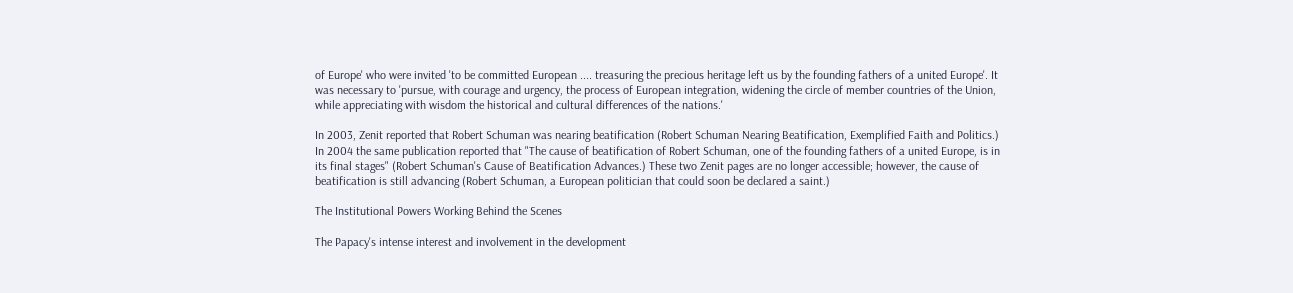of Europe' who were invited 'to be committed European .... treasuring the precious heritage left us by the founding fathers of a united Europe'. It was necessary to 'pursue, with courage and urgency, the process of European integration, widening the circle of member countries of the Union, while appreciating with wisdom the historical and cultural differences of the nations.'

In 2003, Zenit reported that Robert Schuman was nearing beatification (Robert Schuman Nearing Beatification, Exemplified Faith and Politics.)  In 2004 the same publication reported that "The cause of beatification of Robert Schuman, one of the founding fathers of a united Europe, is in its final stages" (Robert Schuman's Cause of Beatification Advances.) These two Zenit pages are no longer accessible; however, the cause of beatification is still advancing (Robert Schuman, a European politician that could soon be declared a saint.)

The Institutional Powers Working Behind the Scenes

The Papacy's intense interest and involvement in the development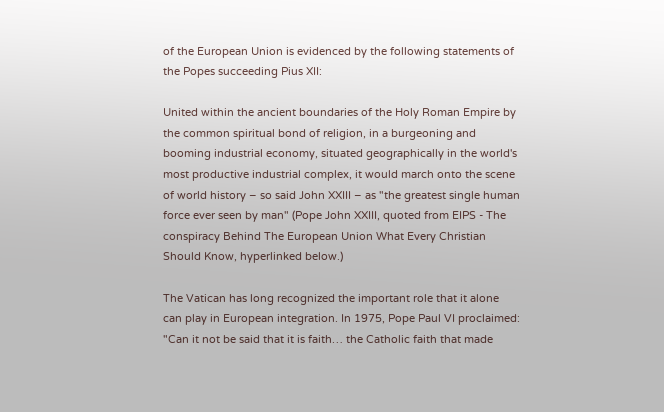of the European Union is evidenced by the following statements of the Popes succeeding Pius XII:

United within the ancient boundaries of the Holy Roman Empire by the common spiritual bond of religion, in a burgeoning and booming industrial economy, situated geographically in the world's most productive industrial complex, it would march onto the scene of world history – so said John XXIII – as "the greatest single human force ever seen by man" (Pope John XXIII, quoted from EIPS - The conspiracy Behind The European Union What Every Christian Should Know, hyperlinked below.)

The Vatican has long recognized the important role that it alone can play in European integration. In 1975, Pope Paul VI proclaimed: "Can it not be said that it is faith… the Catholic faith that made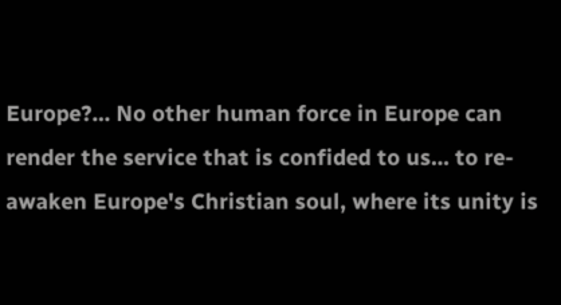Europe?… No other human force in Europe can render the service that is confided to us… to re-awaken Europe's Christian soul, where its unity is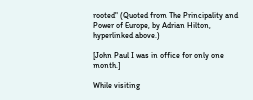rooted" (Quoted from The Principality and Power of Europe, by Adrian Hilton, hyperlinked above.)

[John Paul I was in office for only one month.]

While visiting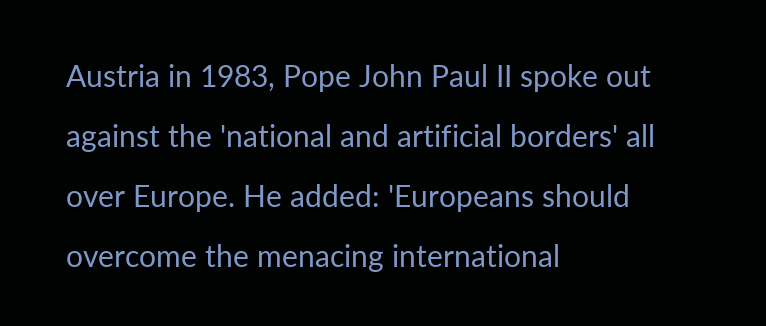Austria in 1983, Pope John Paul II spoke out against the 'national and artificial borders' all over Europe. He added: 'Europeans should overcome the menacing international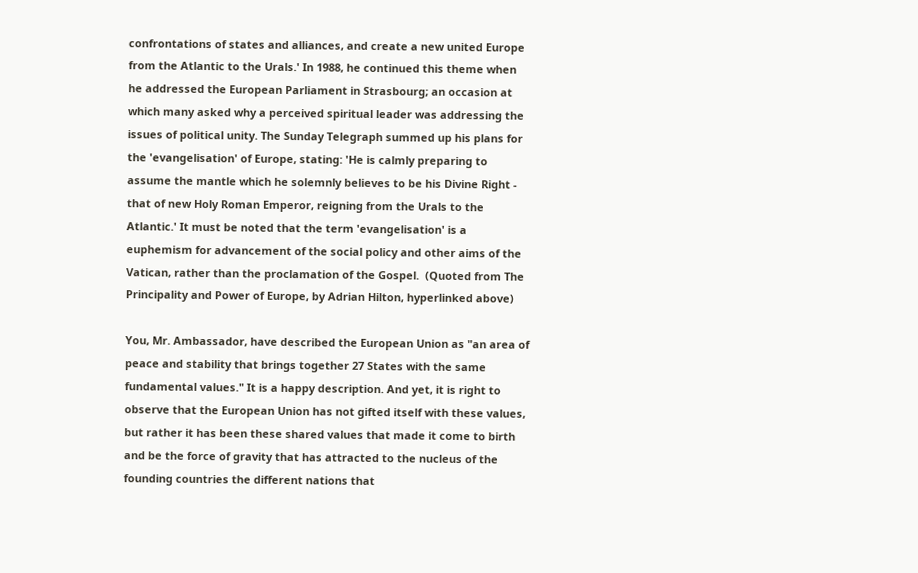confrontations of states and alliances, and create a new united Europe from the Atlantic to the Urals.' In 1988, he continued this theme when he addressed the European Parliament in Strasbourg; an occasion at which many asked why a perceived spiritual leader was addressing the issues of political unity. The Sunday Telegraph summed up his plans for the 'evangelisation' of Europe, stating: 'He is calmly preparing to assume the mantle which he solemnly believes to be his Divine Right - that of new Holy Roman Emperor, reigning from the Urals to the Atlantic.' It must be noted that the term 'evangelisation' is a euphemism for advancement of the social policy and other aims of the Vatican, rather than the proclamation of the Gospel.  (Quoted from The Principality and Power of Europe, by Adrian Hilton, hyperlinked above)

You, Mr. Ambassador, have described the European Union as "an area of peace and stability that brings together 27 States with the same fundamental values." It is a happy description. And yet, it is right to observe that the European Union has not gifted itself with these values, but rather it has been these shared values that made it come to birth and be the force of gravity that has attracted to the nucleus of the founding countries the different nations that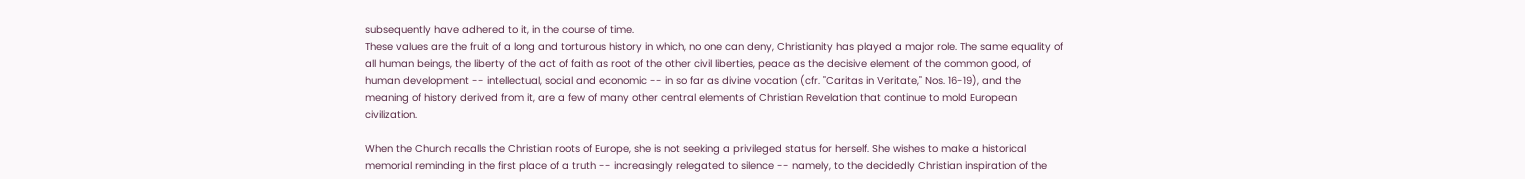subsequently have adhered to it, in the course of time.
These values are the fruit of a long and torturous history in which, no one can deny, Christianity has played a major role. The same equality of all human beings, the liberty of the act of faith as root of the other civil liberties, peace as the decisive element of the common good, of human development -- intellectual, social and economic -- in so far as divine vocation (cfr. "Caritas in Veritate," Nos. 16-19), and the meaning of history derived from it, are a few of many other central elements of Christian Revelation that continue to mold European civilization.

When the Church recalls the Christian roots of Europe, she is not seeking a privileged status for herself. She wishes to make a historical memorial reminding in the first place of a truth -- increasingly relegated to silence -- namely, to the decidedly Christian inspiration of the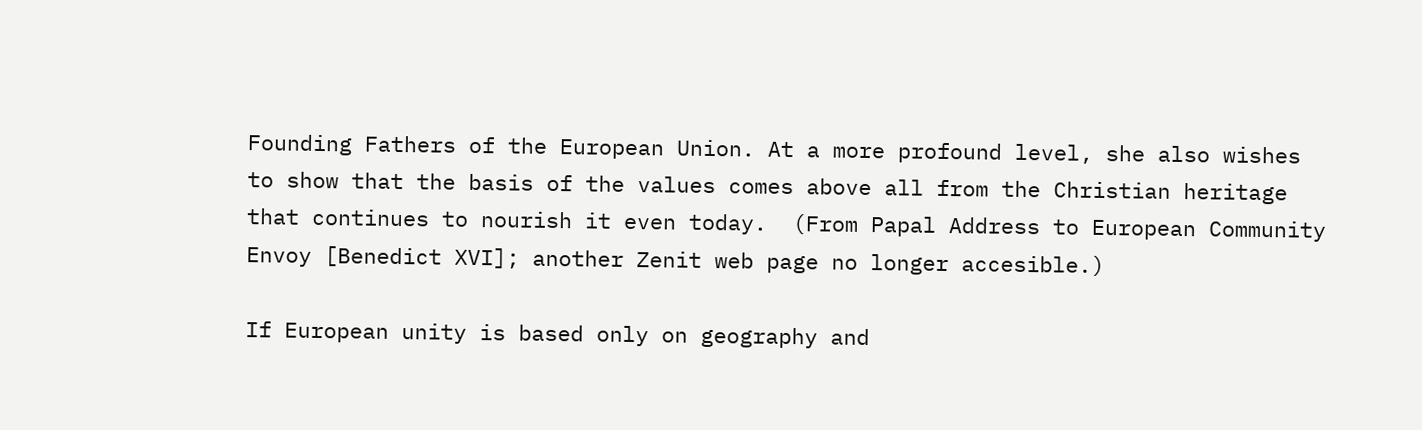Founding Fathers of the European Union. At a more profound level, she also wishes to show that the basis of the values comes above all from the Christian heritage that continues to nourish it even today.  (From Papal Address to European Community Envoy [Benedict XVI]; another Zenit web page no longer accesible.)

If European unity is based only on geography and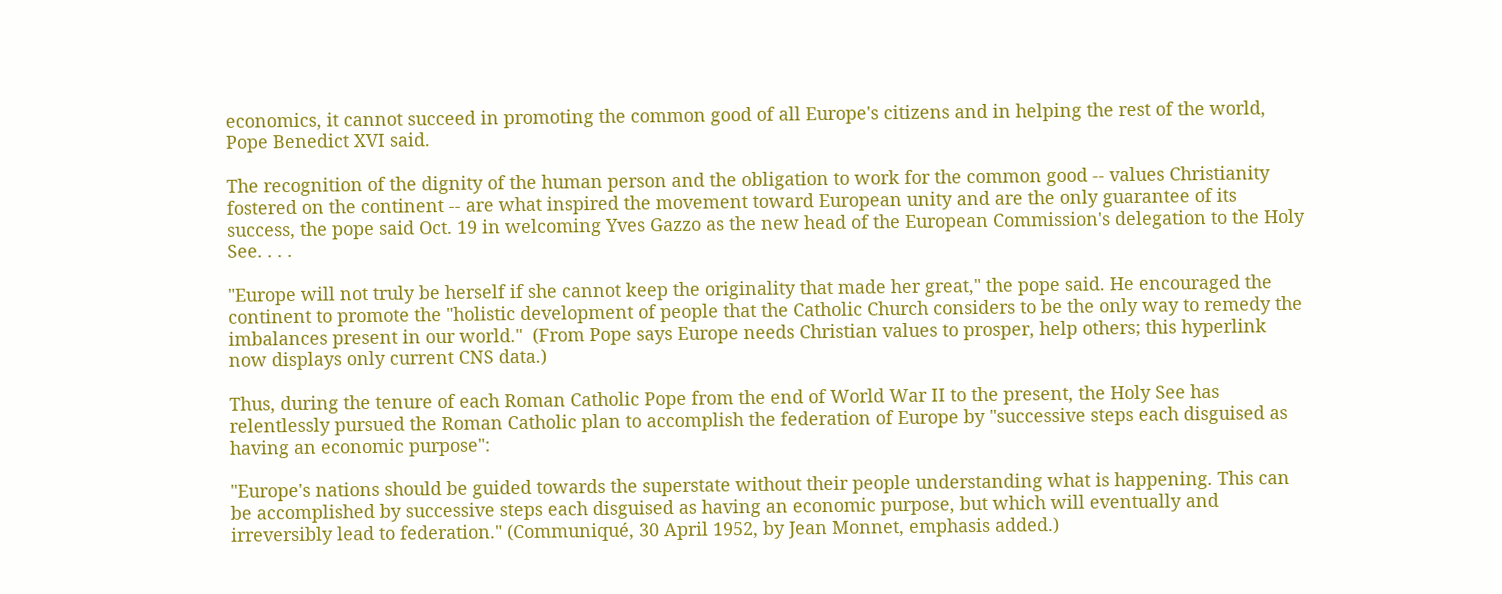economics, it cannot succeed in promoting the common good of all Europe's citizens and in helping the rest of the world, Pope Benedict XVI said.

The recognition of the dignity of the human person and the obligation to work for the common good -- values Christianity fostered on the continent -- are what inspired the movement toward European unity and are the only guarantee of its success, the pope said Oct. 19 in welcoming Yves Gazzo as the new head of the European Commission's delegation to the Holy See. . . .

"Europe will not truly be herself if she cannot keep the originality that made her great," the pope said. He encouraged the continent to promote the "holistic development of people that the Catholic Church considers to be the only way to remedy the imbalances present in our world."  (From Pope says Europe needs Christian values to prosper, help others; this hyperlink now displays only current CNS data.)

Thus, during the tenure of each Roman Catholic Pope from the end of World War II to the present, the Holy See has relentlessly pursued the Roman Catholic plan to accomplish the federation of Europe by "successive steps each disguised as having an economic purpose":

"Europe's nations should be guided towards the superstate without their people understanding what is happening. This can be accomplished by successive steps each disguised as having an economic purpose, but which will eventually and irreversibly lead to federation." (Communiqué, 30 April 1952, by Jean Monnet, emphasis added.)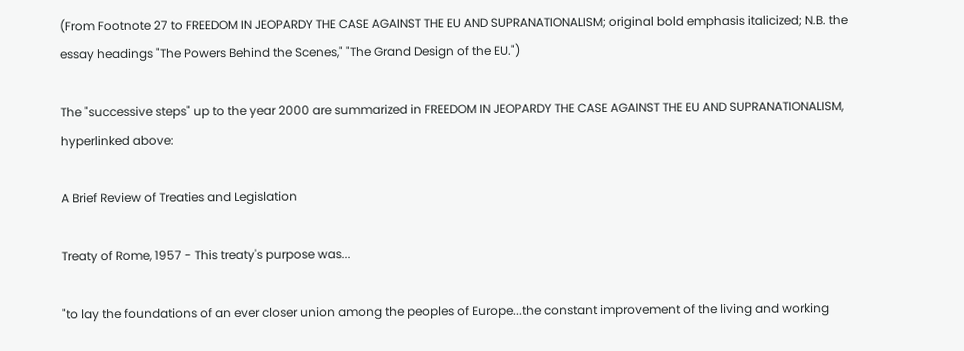(From Footnote 27 to FREEDOM IN JEOPARDY THE CASE AGAINST THE EU AND SUPRANATIONALISM; original bold emphasis italicized; N.B. the essay headings "The Powers Behind the Scenes," "The Grand Design of the EU.")

The "successive steps" up to the year 2000 are summarized in FREEDOM IN JEOPARDY THE CASE AGAINST THE EU AND SUPRANATIONALISM, hyperlinked above:

A Brief Review of Treaties and Legislation

Treaty of Rome, 1957 - This treaty's purpose was...

"to lay the foundations of an ever closer union among the peoples of Europe...the constant improvement of the living and working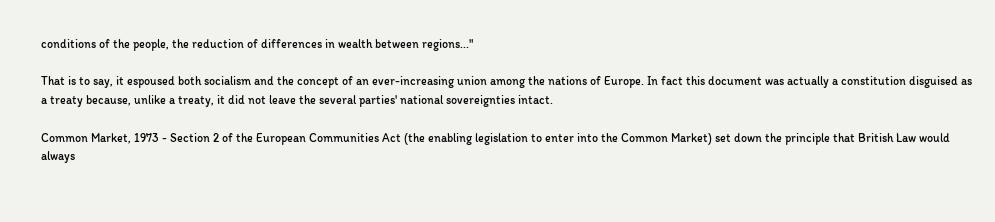conditions of the people, the reduction of differences in wealth between regions..."

That is to say, it espoused both socialism and the concept of an ever-increasing union among the nations of Europe. In fact this document was actually a constitution disguised as a treaty because, unlike a treaty, it did not leave the several parties' national sovereignties intact.

Common Market, 1973 - Section 2 of the European Communities Act (the enabling legislation to enter into the Common Market) set down the principle that British Law would always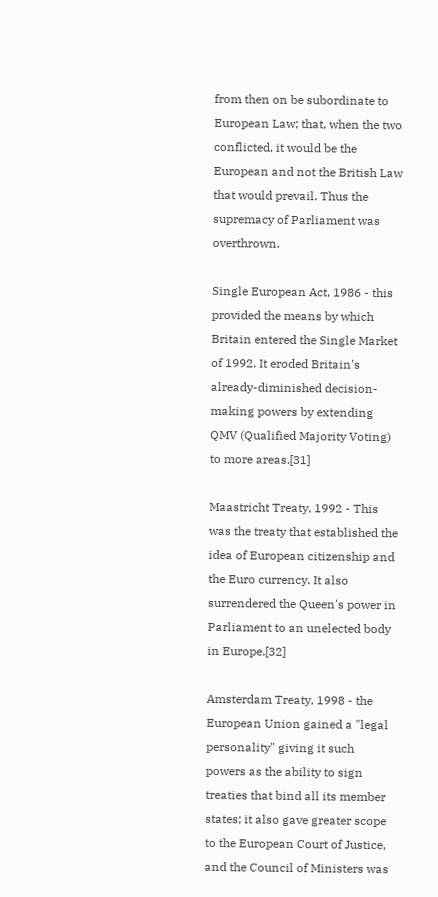from then on be subordinate to European Law; that, when the two conflicted, it would be the European and not the British Law that would prevail. Thus the supremacy of Parliament was overthrown.

Single European Act, 1986 - this provided the means by which Britain entered the Single Market of 1992. It eroded Britain's already-diminished decision-making powers by extending QMV (Qualified Majority Voting) to more areas.[31]

Maastricht Treaty, 1992 - This was the treaty that established the idea of European citizenship and the Euro currency. It also surrendered the Queen's power in Parliament to an unelected body in Europe.[32]

Amsterdam Treaty, 1998 - the European Union gained a "legal personality" giving it such powers as the ability to sign treaties that bind all its member states; it also gave greater scope to the European Court of Justice, and the Council of Ministers was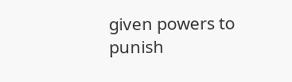given powers to punish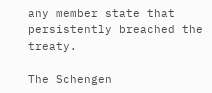any member state that persistently breached the treaty.

The Schengen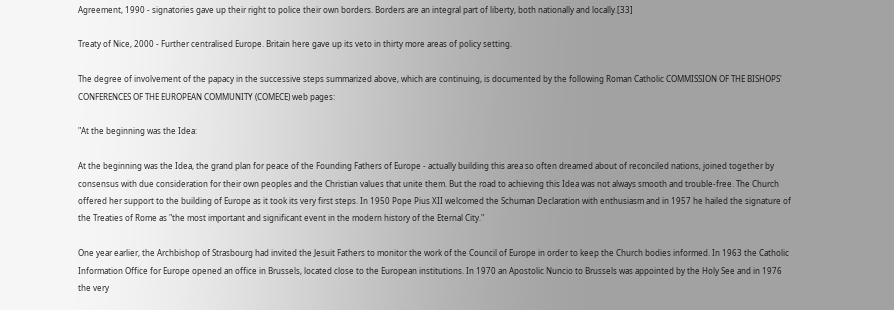Agreement, 1990 - signatories gave up their right to police their own borders. Borders are an integral part of liberty, both nationally and locally.[33]

Treaty of Nice, 2000 - Further centralised Europe. Britain here gave up its veto in thirty more areas of policy setting.

The degree of involvement of the papacy in the successive steps summarized above, which are continuing, is documented by the following Roman Catholic COMMISSION OF THE BISHOPS' CONFERENCES OF THE EUROPEAN COMMUNITY (COMECE) web pages:

"At the beginning was the Idea:

At the beginning was the Idea, the grand plan for peace of the Founding Fathers of Europe - actually building this area so often dreamed about of reconciled nations, joined together by consensus with due consideration for their own peoples and the Christian values that unite them. But the road to achieving this Idea was not always smooth and trouble-free. The Church offered her support to the building of Europe as it took its very first steps. In 1950 Pope Pius XII welcomed the Schuman Declaration with enthusiasm and in 1957 he hailed the signature of the Treaties of Rome as "the most important and significant event in the modern history of the Eternal City."

One year earlier, the Archbishop of Strasbourg had invited the Jesuit Fathers to monitor the work of the Council of Europe in order to keep the Church bodies informed. In 1963 the Catholic Information Office for Europe opened an office in Brussels, located close to the European institutions. In 1970 an Apostolic Nuncio to Brussels was appointed by the Holy See and in 1976 the very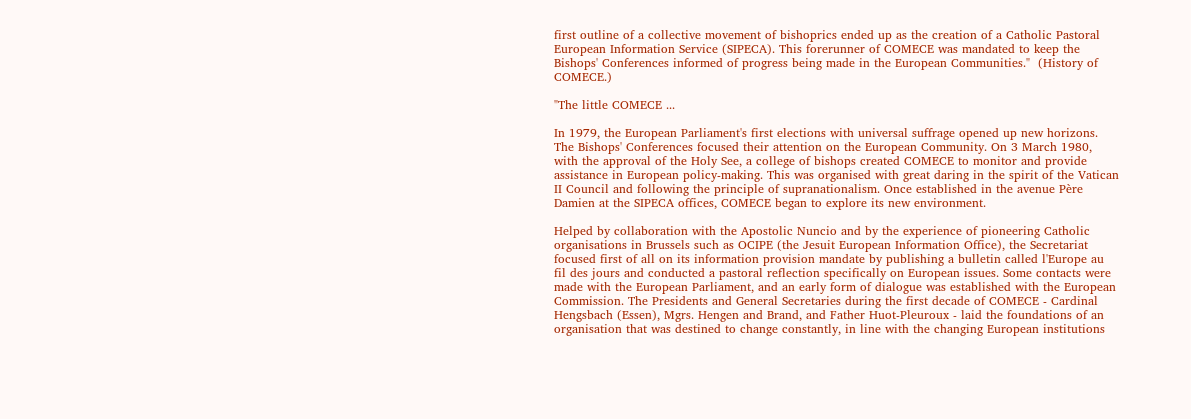first outline of a collective movement of bishoprics ended up as the creation of a Catholic Pastoral European Information Service (SIPECA). This forerunner of COMECE was mandated to keep the Bishops' Conferences informed of progress being made in the European Communities."  (History of COMECE.)

"The little COMECE ...

In 1979, the European Parliament's first elections with universal suffrage opened up new horizons. The Bishops' Conferences focused their attention on the European Community. On 3 March 1980, with the approval of the Holy See, a college of bishops created COMECE to monitor and provide assistance in European policy-making. This was organised with great daring in the spirit of the Vatican II Council and following the principle of supranationalism. Once established in the avenue Père Damien at the SIPECA offices, COMECE began to explore its new environment.

Helped by collaboration with the Apostolic Nuncio and by the experience of pioneering Catholic organisations in Brussels such as OCIPE (the Jesuit European Information Office), the Secretariat focused first of all on its information provision mandate by publishing a bulletin called l'Europe au fil des jours and conducted a pastoral reflection specifically on European issues. Some contacts were made with the European Parliament, and an early form of dialogue was established with the European Commission. The Presidents and General Secretaries during the first decade of COMECE - Cardinal Hengsbach (Essen), Mgrs. Hengen and Brand, and Father Huot-Pleuroux - laid the foundations of an organisation that was destined to change constantly, in line with the changing European institutions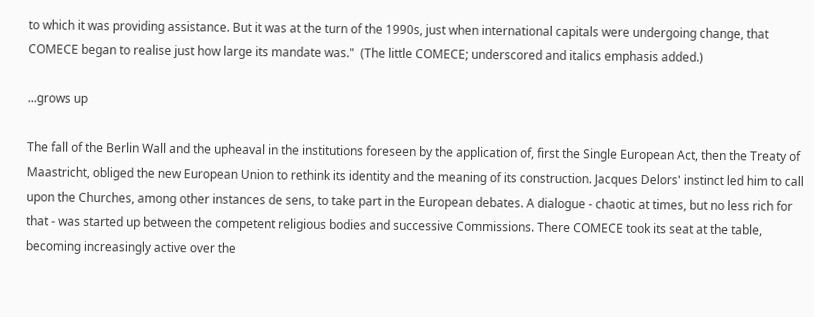to which it was providing assistance. But it was at the turn of the 1990s, just when international capitals were undergoing change, that COMECE began to realise just how large its mandate was."  (The little COMECE; underscored and italics emphasis added.)

...grows up

The fall of the Berlin Wall and the upheaval in the institutions foreseen by the application of, first the Single European Act, then the Treaty of Maastricht, obliged the new European Union to rethink its identity and the meaning of its construction. Jacques Delors' instinct led him to call upon the Churches, among other instances de sens, to take part in the European debates. A dialogue - chaotic at times, but no less rich for that - was started up between the competent religious bodies and successive Commissions. There COMECE took its seat at the table, becoming increasingly active over the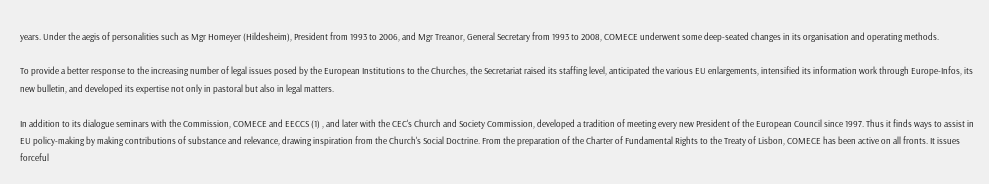years. Under the aegis of personalities such as Mgr Homeyer (Hildesheim), President from 1993 to 2006, and Mgr Treanor, General Secretary from 1993 to 2008, COMECE underwent some deep-seated changes in its organisation and operating methods.

To provide a better response to the increasing number of legal issues posed by the European Institutions to the Churches, the Secretariat raised its staffing level, anticipated the various EU enlargements, intensified its information work through Europe-Infos, its new bulletin, and developed its expertise not only in pastoral but also in legal matters.

In addition to its dialogue seminars with the Commission, COMECE and EECCS (1) , and later with the CEC's Church and Society Commission, developed a tradition of meeting every new President of the European Council since 1997. Thus it finds ways to assist in EU policy-making by making contributions of substance and relevance, drawing inspiration from the Church's Social Doctrine. From the preparation of the Charter of Fundamental Rights to the Treaty of Lisbon, COMECE has been active on all fronts. It issues forceful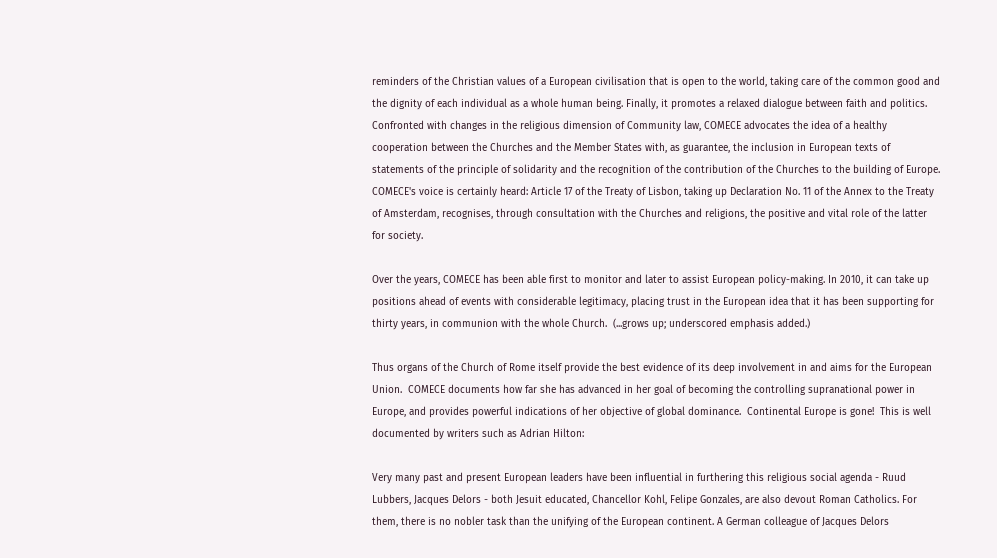reminders of the Christian values of a European civilisation that is open to the world, taking care of the common good and the dignity of each individual as a whole human being. Finally, it promotes a relaxed dialogue between faith and politics. Confronted with changes in the religious dimension of Community law, COMECE advocates the idea of a healthy cooperation between the Churches and the Member States with, as guarantee, the inclusion in European texts of statements of the principle of solidarity and the recognition of the contribution of the Churches to the building of Europe. COMECE's voice is certainly heard: Article 17 of the Treaty of Lisbon, taking up Declaration No. 11 of the Annex to the Treaty of Amsterdam, recognises, through consultation with the Churches and religions, the positive and vital role of the latter for society.

Over the years, COMECE has been able first to monitor and later to assist European policy-making. In 2010, it can take up positions ahead of events with considerable legitimacy, placing trust in the European idea that it has been supporting for thirty years, in communion with the whole Church.  (...grows up; underscored emphasis added.)

Thus organs of the Church of Rome itself provide the best evidence of its deep involvement in and aims for the European Union.  COMECE documents how far she has advanced in her goal of becoming the controlling supranational power in Europe, and provides powerful indications of her objective of global dominance.  Continental Europe is gone!  This is well documented by writers such as Adrian Hilton:

Very many past and present European leaders have been influential in furthering this religious social agenda - Ruud Lubbers, Jacques Delors - both Jesuit educated, Chancellor Kohl, Felipe Gonzales, are also devout Roman Catholics. For them, there is no nobler task than the unifying of the European continent. A German colleague of Jacques Delors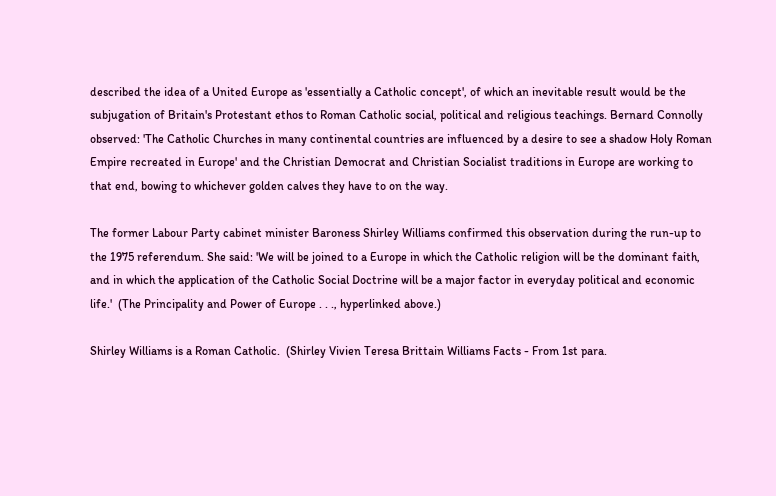described the idea of a United Europe as 'essentially a Catholic concept', of which an inevitable result would be the subjugation of Britain's Protestant ethos to Roman Catholic social, political and religious teachings. Bernard Connolly observed: 'The Catholic Churches in many continental countries are influenced by a desire to see a shadow Holy Roman Empire recreated in Europe' and the Christian Democrat and Christian Socialist traditions in Europe are working to that end, bowing to whichever golden calves they have to on the way.

The former Labour Party cabinet minister Baroness Shirley Williams confirmed this observation during the run-up to the 1975 referendum. She said: 'We will be joined to a Europe in which the Catholic religion will be the dominant faith, and in which the application of the Catholic Social Doctrine will be a major factor in everyday political and economic life.'  (The Principality and Power of Europe . . ., hyperlinked above.)

Shirley Williams is a Roman Catholic.  (Shirley Vivien Teresa Brittain Williams Facts - From 1st para.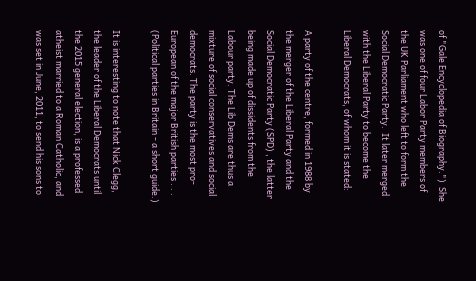of "Gale Encyclopedia of Biography.")  She was one of four Labor Party members of the UK Parliament who left to form the Social Democratic Party.  It later merged with the Liberal Party to become the Liberal Democrats, of whom it is stated:

A party of the centre, formed in 1988 by the merger of the Liberal Party and the Social Democratic Party (SPD) , the latter being made up of dissidents from the Labour party. The Lib Dems are thus a mixture of social conservatives and social democrats. The party is the most pro-European of the major British parties . . . (Political parties in Britain - a short guide.)

It is interesting to note that Nick Clegg, the leader of the Liberal Democrats until the 2015 general election, is a professed atheist married to a Roman Catholic, and was set in June, 2011, to send his sons to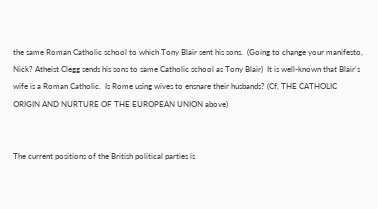the same Roman Catholic school to which Tony Blair sent his sons.  (Going to change your manifesto, Nick? Atheist Clegg sends his sons to same Catholic school as Tony Blair)  It is well-known that Blair's wife is a Roman Catholic.  Is Rome using wives to ensnare their husbands? (Cf. THE CATHOLIC ORIGIN AND NURTURE OF THE EUROPEAN UNION above)


The current positions of the British political parties is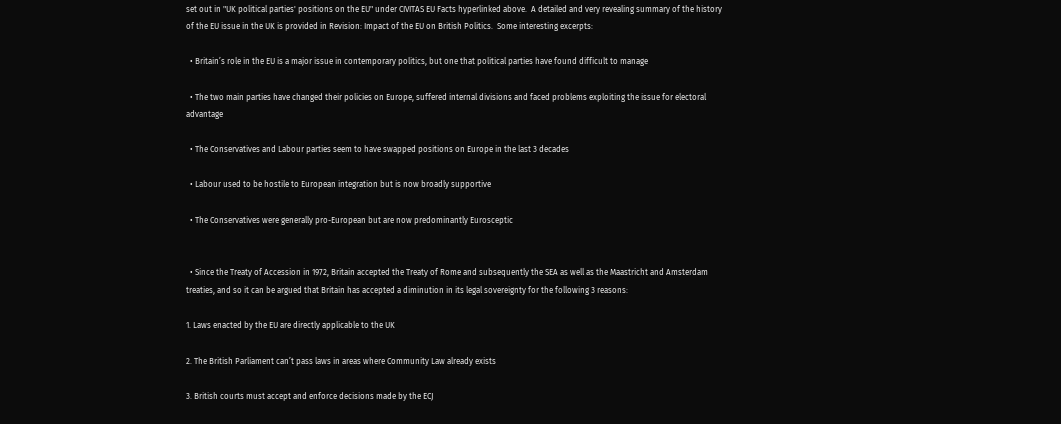set out in "UK political parties' positions on the EU" under CIVITAS EU Facts hyperlinked above.  A detailed and very revealing summary of the history of the EU issue in the UK is provided in Revision: Impact of the EU on British Politics.  Some interesting excerpts:

  • Britain’s role in the EU is a major issue in contemporary politics, but one that political parties have found difficult to manage

  • The two main parties have changed their policies on Europe, suffered internal divisions and faced problems exploiting the issue for electoral advantage

  • The Conservatives and Labour parties seem to have swapped positions on Europe in the last 3 decades

  • Labour used to be hostile to European integration but is now broadly supportive

  • The Conservatives were generally pro-European but are now predominantly Eurosceptic


  • Since the Treaty of Accession in 1972, Britain accepted the Treaty of Rome and subsequently the SEA as well as the Maastricht and Amsterdam treaties, and so it can be argued that Britain has accepted a diminution in its legal sovereignty for the following 3 reasons:

1. Laws enacted by the EU are directly applicable to the UK

2. The British Parliament can’t pass laws in areas where Community Law already exists

3. British courts must accept and enforce decisions made by the ECJ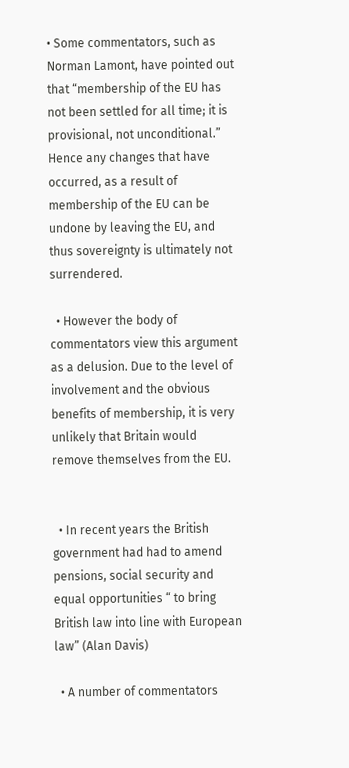• Some commentators, such as Norman Lamont, have pointed out that “membership of the EU has not been settled for all time; it is provisional, not unconditional.” Hence any changes that have occurred, as a result of membership of the EU can be undone by leaving the EU, and thus sovereignty is ultimately not surrendered.

  • However the body of commentators view this argument as a delusion. Due to the level of involvement and the obvious benefits of membership, it is very unlikely that Britain would remove themselves from the EU.


  • In recent years the British government had had to amend pensions, social security and equal opportunities “ to bring British law into line with European law” (Alan Davis)

  • A number of commentators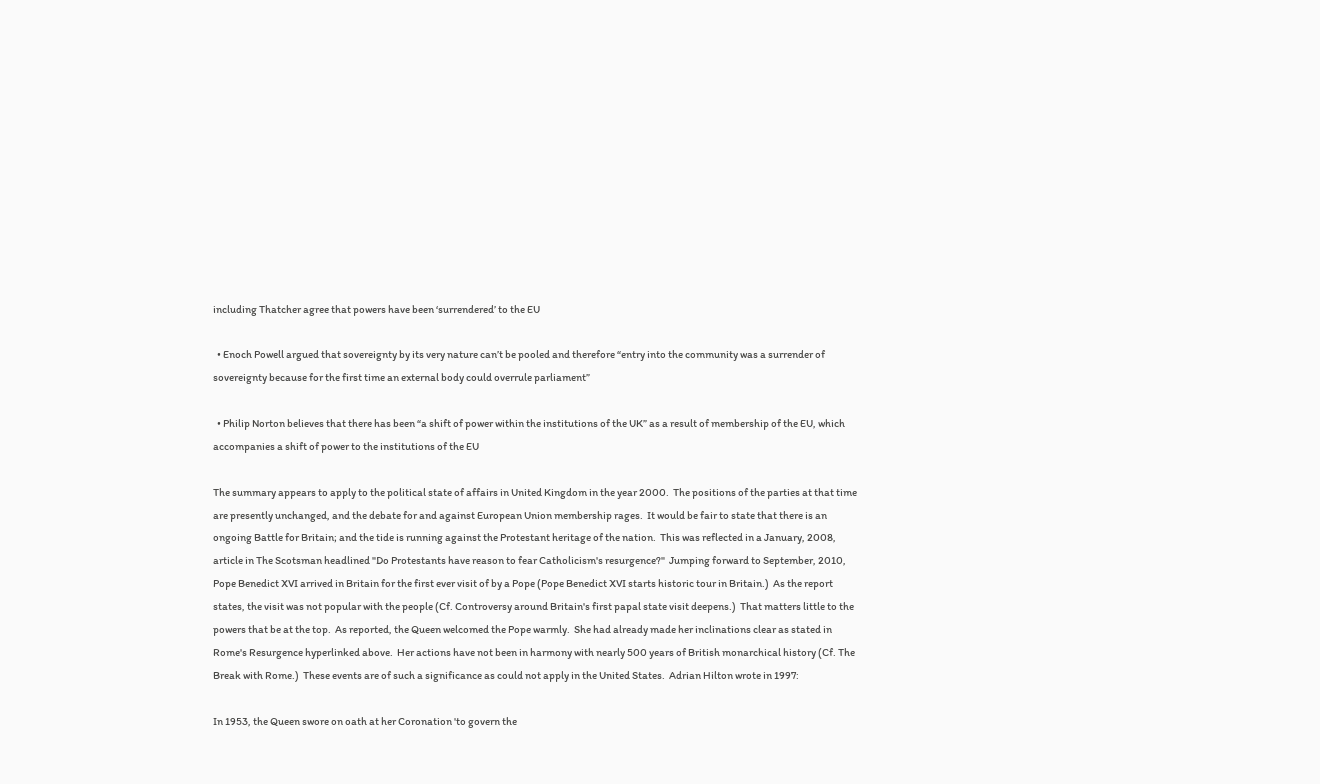including Thatcher agree that powers have been ‘surrendered’ to the EU

  • Enoch Powell argued that sovereignty by its very nature can’t be pooled and therefore “entry into the community was a surrender of sovereignty because for the first time an external body could overrule parliament”

  • Philip Norton believes that there has been “a shift of power within the institutions of the UK” as a result of membership of the EU, which accompanies a shift of power to the institutions of the EU

The summary appears to apply to the political state of affairs in United Kingdom in the year 2000.  The positions of the parties at that time are presently unchanged, and the debate for and against European Union membership rages.  It would be fair to state that there is an ongoing Battle for Britain; and the tide is running against the Protestant heritage of the nation.  This was reflected in a January, 2008, article in The Scotsman headlined "Do Protestants have reason to fear Catholicism's resurgence?"  Jumping forward to September, 2010, Pope Benedict XVI arrived in Britain for the first ever visit of by a Pope (Pope Benedict XVI starts historic tour in Britain.)  As the report states, the visit was not popular with the people (Cf. Controversy around Britain's first papal state visit deepens.)  That matters little to the powers that be at the top.  As reported, the Queen welcomed the Pope warmly.  She had already made her inclinations clear as stated in Rome's Resurgence hyperlinked above.  Her actions have not been in harmony with nearly 500 years of British monarchical history (Cf. The Break with Rome.)  These events are of such a significance as could not apply in the United States.  Adrian Hilton wrote in 1997:

In 1953, the Queen swore on oath at her Coronation 'to govern the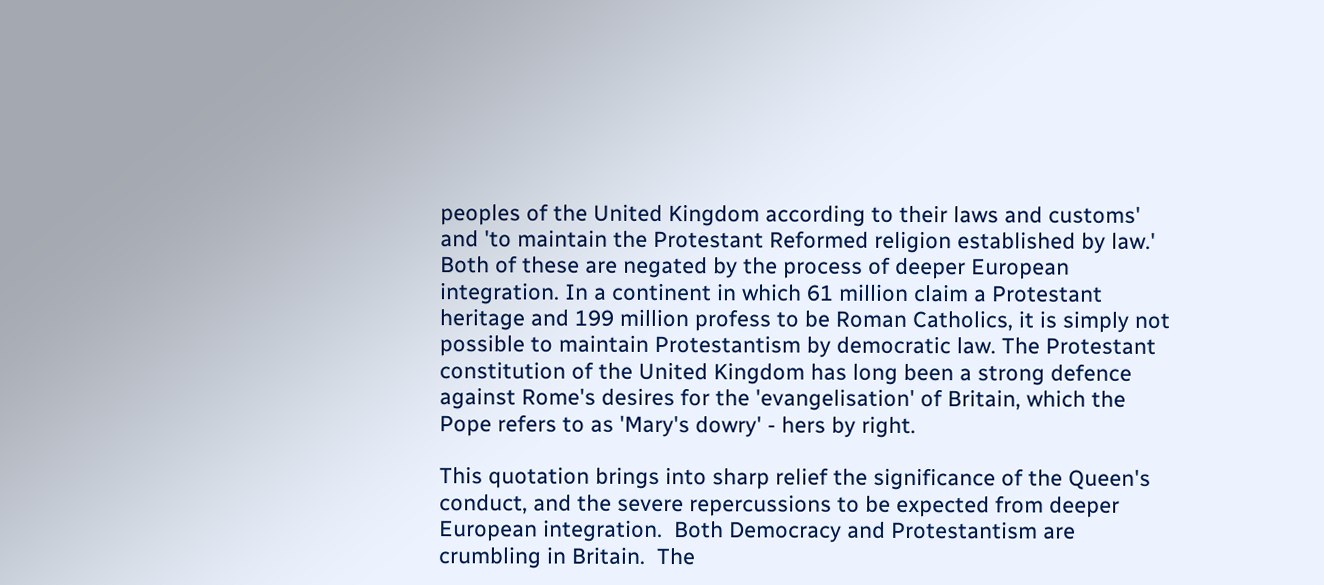peoples of the United Kingdom according to their laws and customs' and 'to maintain the Protestant Reformed religion established by law.' Both of these are negated by the process of deeper European integration. In a continent in which 61 million claim a Protestant heritage and 199 million profess to be Roman Catholics, it is simply not possible to maintain Protestantism by democratic law. The Protestant constitution of the United Kingdom has long been a strong defence against Rome's desires for the 'evangelisation' of Britain, which the Pope refers to as 'Mary's dowry' - hers by right.

This quotation brings into sharp relief the significance of the Queen's conduct, and the severe repercussions to be expected from deeper European integration.  Both Democracy and Protestantism are crumbling in Britain.  The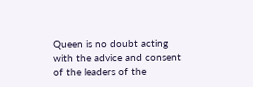Queen is no doubt acting with the advice and consent of the leaders of the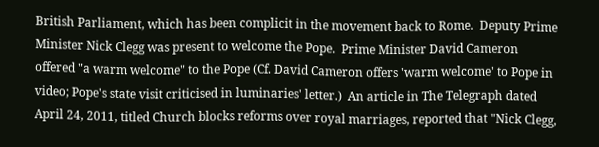British Parliament, which has been complicit in the movement back to Rome.  Deputy Prime Minister Nick Clegg was present to welcome the Pope.  Prime Minister David Cameron offered "a warm welcome" to the Pope (Cf. David Cameron offers 'warm welcome' to Pope in video; Pope's state visit criticised in luminaries' letter.)  An article in The Telegraph dated April 24, 2011, titled Church blocks reforms over royal marriages, reported that "Nick Clegg,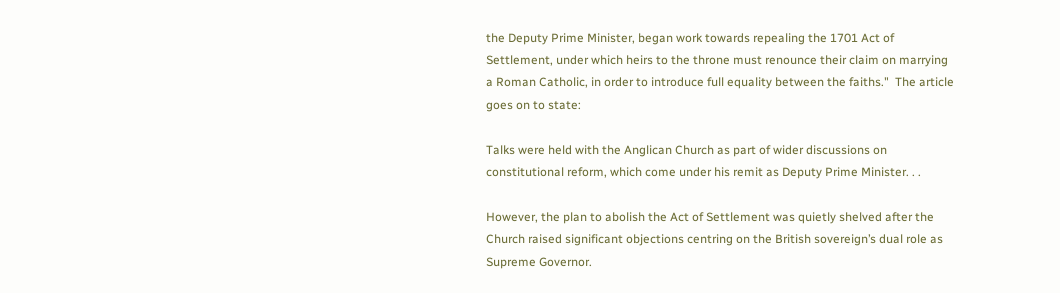the Deputy Prime Minister, began work towards repealing the 1701 Act of Settlement, under which heirs to the throne must renounce their claim on marrying a Roman Catholic, in order to introduce full equality between the faiths."  The article goes on to state:

Talks were held with the Anglican Church as part of wider discussions on constitutional reform, which come under his remit as Deputy Prime Minister. . .

However, the plan to abolish the Act of Settlement was quietly shelved after the Church raised significant objections centring on the British sovereign’s dual role as Supreme Governor.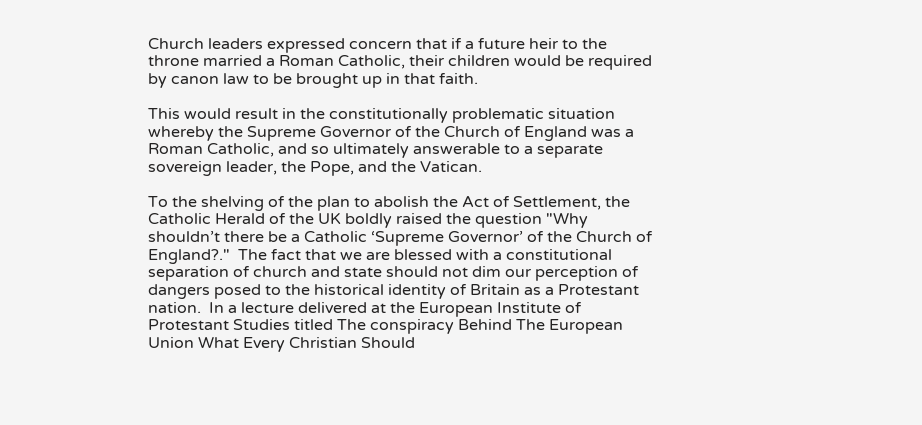Church leaders expressed concern that if a future heir to the throne married a Roman Catholic, their children would be required by canon law to be brought up in that faith.

This would result in the constitutionally problematic situation whereby the Supreme Governor of the Church of England was a Roman Catholic, and so ultimately answerable to a separate sovereign leader, the Pope, and the Vatican.

To the shelving of the plan to abolish the Act of Settlement, the Catholic Herald of the UK boldly raised the question "Why shouldn’t there be a Catholic ‘Supreme Governor’ of the Church of England?."  The fact that we are blessed with a constitutional separation of church and state should not dim our perception of dangers posed to the historical identity of Britain as a Protestant nation.  In a lecture delivered at the European Institute of Protestant Studies titled The conspiracy Behind The European Union What Every Christian Should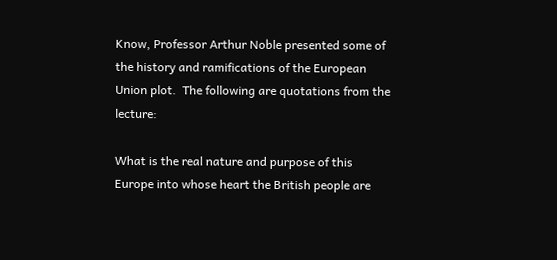Know, Professor Arthur Noble presented some of the history and ramifications of the European Union plot.  The following are quotations from the lecture:

What is the real nature and purpose of this Europe into whose heart the British people are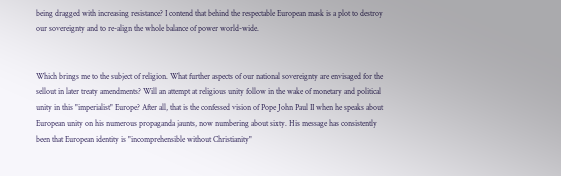being dragged with increasing resistance? I contend that behind the respectable European mask is a plot to destroy our sovereignty and to re-align the whole balance of power world-wide.


Which brings me to the subject of religion. What further aspects of our national sovereignty are envisaged for the sellout in later treaty amendments? Will an attempt at religious unity follow in the wake of monetary and political unity in this "imperialist" Europe? After all, that is the confessed vision of Pope John Paul II when he speaks about European unity on his numerous propaganda jaunts, now numbering about sixty. His message has consistently been that European identity is "incomprehensible without Christianity"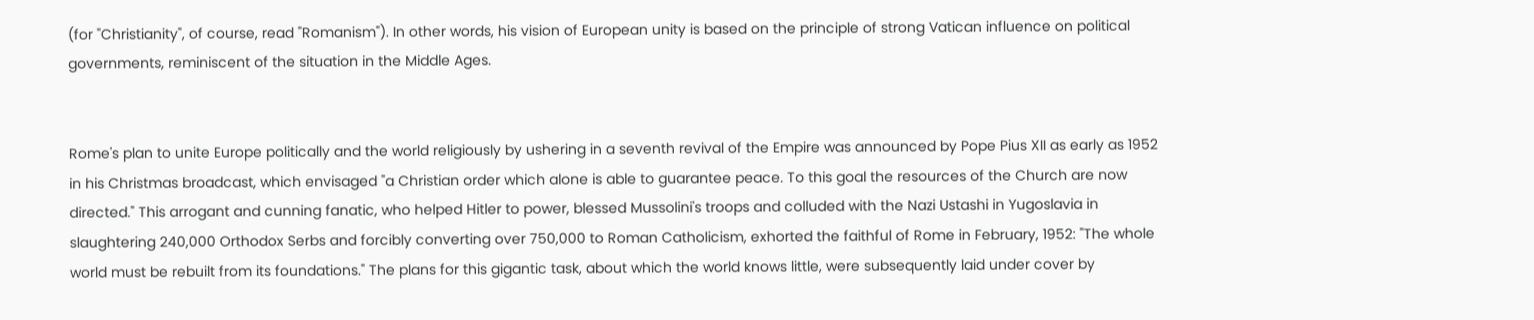(for "Christianity", of course, read "Romanism"). In other words, his vision of European unity is based on the principle of strong Vatican influence on political governments, reminiscent of the situation in the Middle Ages.


Rome's plan to unite Europe politically and the world religiously by ushering in a seventh revival of the Empire was announced by Pope Pius XII as early as 1952 in his Christmas broadcast, which envisaged "a Christian order which alone is able to guarantee peace. To this goal the resources of the Church are now directed." This arrogant and cunning fanatic, who helped Hitler to power, blessed Mussolini's troops and colluded with the Nazi Ustashi in Yugoslavia in slaughtering 240,000 Orthodox Serbs and forcibly converting over 750,000 to Roman Catholicism, exhorted the faithful of Rome in February, 1952: "The whole world must be rebuilt from its foundations." The plans for this gigantic task, about which the world knows little, were subsequently laid under cover by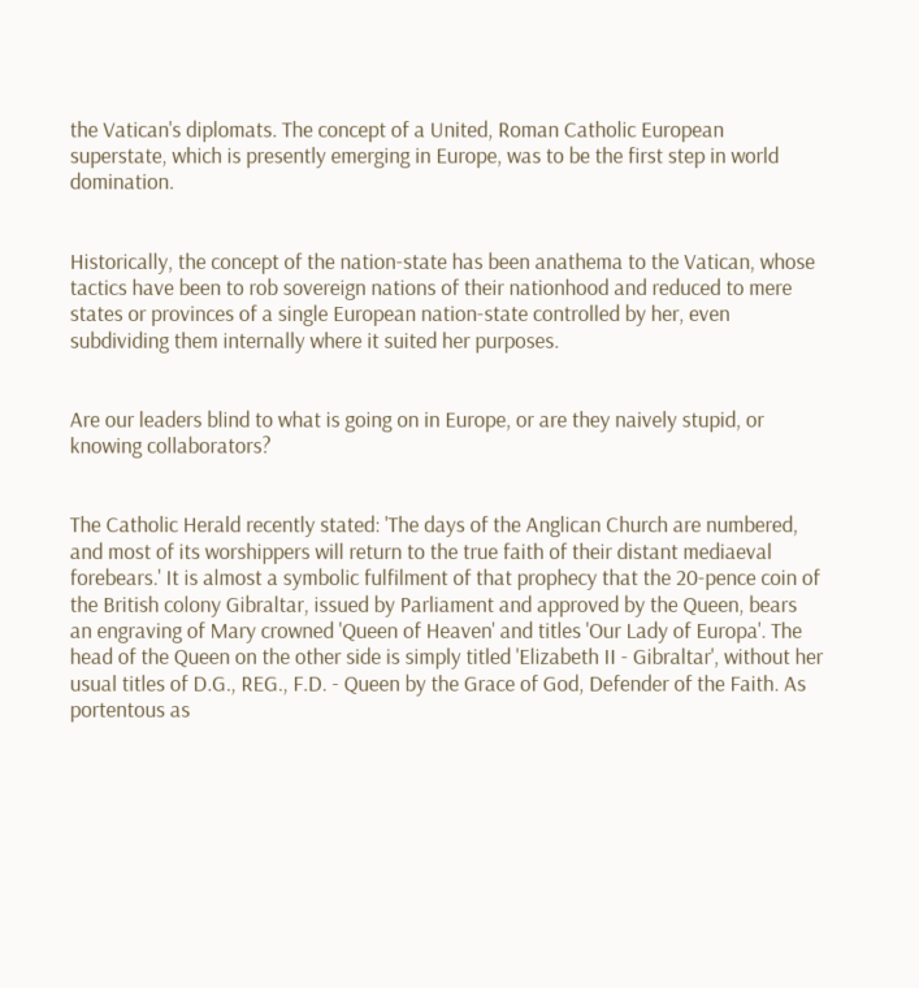the Vatican's diplomats. The concept of a United, Roman Catholic European superstate, which is presently emerging in Europe, was to be the first step in world domination.


Historically, the concept of the nation-state has been anathema to the Vatican, whose tactics have been to rob sovereign nations of their nationhood and reduced to mere states or provinces of a single European nation-state controlled by her, even subdividing them internally where it suited her purposes.


Are our leaders blind to what is going on in Europe, or are they naively stupid, or knowing collaborators?


The Catholic Herald recently stated: 'The days of the Anglican Church are numbered, and most of its worshippers will return to the true faith of their distant mediaeval forebears.' It is almost a symbolic fulfilment of that prophecy that the 20-pence coin of the British colony Gibraltar, issued by Parliament and approved by the Queen, bears an engraving of Mary crowned 'Queen of Heaven' and titles 'Our Lady of Europa'. The head of the Queen on the other side is simply titled 'Elizabeth II - Gibraltar', without her usual titles of D.G., REG., F.D. - Queen by the Grace of God, Defender of the Faith. As portentous as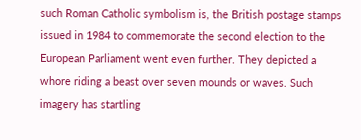such Roman Catholic symbolism is, the British postage stamps issued in 1984 to commemorate the second election to the European Parliament went even further. They depicted a whore riding a beast over seven mounds or waves. Such imagery has startling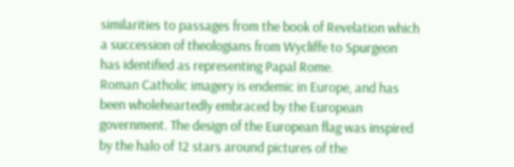similarities to passages from the book of Revelation which a succession of theologians from Wycliffe to Spurgeon has identified as representing Papal Rome.
Roman Catholic imagery is endemic in Europe, and has been wholeheartedly embraced by the European government. The design of the European flag was inspired by the halo of 12 stars around pictures of the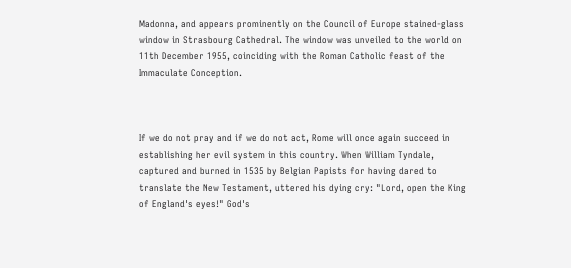Madonna, and appears prominently on the Council of Europe stained-glass window in Strasbourg Cathedral. The window was unveiled to the world on 11th December 1955, coinciding with the Roman Catholic feast of the Immaculate Conception.



If we do not pray and if we do not act, Rome will once again succeed in establishing her evil system in this country. When William Tyndale, captured and burned in 1535 by Belgian Papists for having dared to translate the New Testament, uttered his dying cry: "Lord, open the King of England's eyes!" God's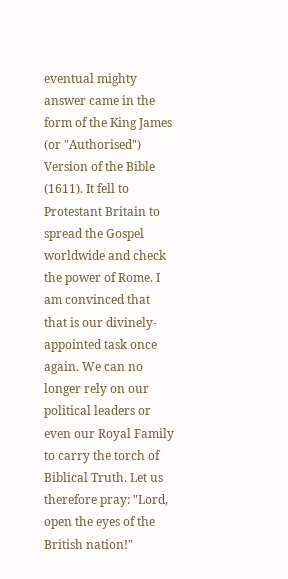eventual mighty answer came in the form of the King James (or "Authorised") Version of the Bible (1611). It fell to Protestant Britain to spread the Gospel worldwide and check the power of Rome. I am convinced that that is our divinely-appointed task once again. We can no longer rely on our political leaders or even our Royal Family to carry the torch of Biblical Truth. Let us therefore pray: "Lord, open the eyes of the British nation!"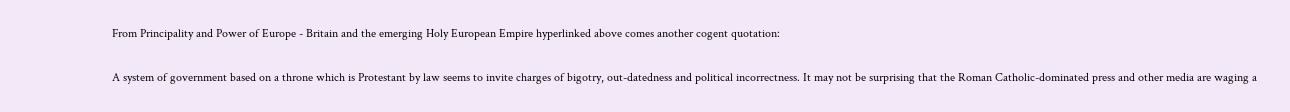From Principality and Power of Europe - Britain and the emerging Holy European Empire hyperlinked above comes another cogent quotation:

A system of government based on a throne which is Protestant by law seems to invite charges of bigotry, out-datedness and political incorrectness. It may not be surprising that the Roman Catholic-dominated press and other media are waging a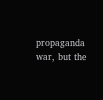propaganda war, but the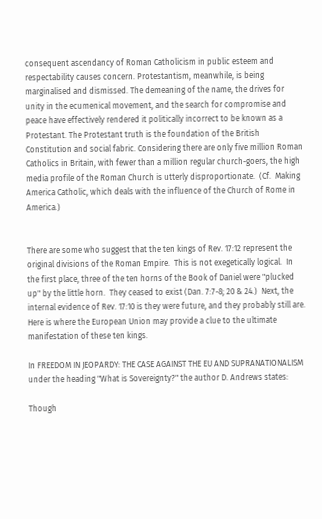consequent ascendancy of Roman Catholicism in public esteem and respectability causes concern. Protestantism, meanwhile, is being marginalised and dismissed. The demeaning of the name, the drives for unity in the ecumenical movement, and the search for compromise and peace have effectively rendered it politically incorrect to be known as a Protestant. The Protestant truth is the foundation of the British Constitution and social fabric. Considering there are only five million Roman Catholics in Britain, with fewer than a million regular church-goers, the high media profile of the Roman Church is utterly disproportionate.  (Cf.  Making America Catholic, which deals with the influence of the Church of Rome in America.)


There are some who suggest that the ten kings of Rev. 17:12 represent the original divisions of the Roman Empire.  This is not exegetically logical.  In the first place, three of the ten horns of the Book of Daniel were "plucked up" by the little horn.  They ceased to exist (Dan. 7:7-8; 20 & 24.)  Next, the internal evidence of Rev. 17:10 is they were future, and they probably still are.  Here is where the European Union may provide a clue to the ultimate manifestation of these ten kings.

In FREEDOM IN JEOPARDY: THE CASE AGAINST THE EU AND SUPRANATIONALISM under the heading "What is Sovereignty?" the author D. Andrews states:

Though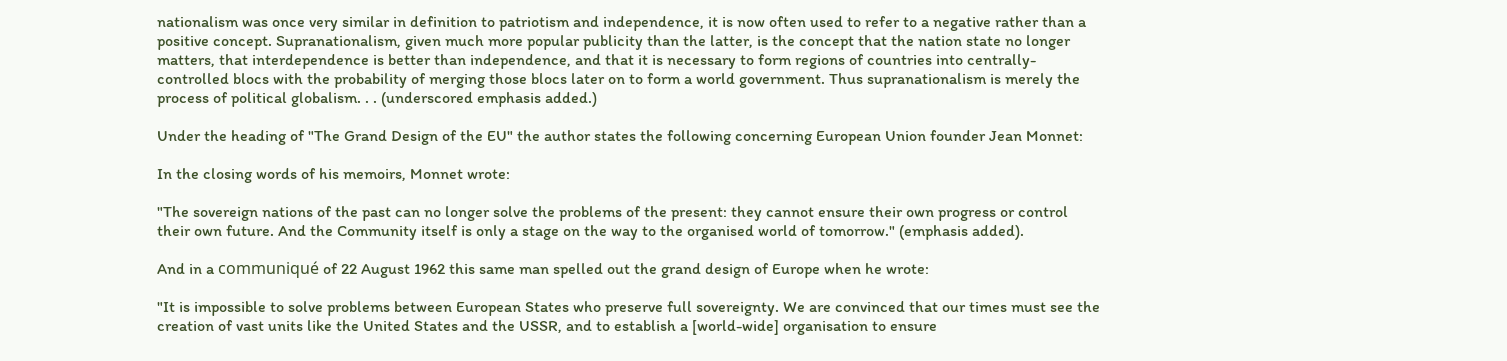nationalism was once very similar in definition to patriotism and independence, it is now often used to refer to a negative rather than a positive concept. Supranationalism, given much more popular publicity than the latter, is the concept that the nation state no longer matters, that interdependence is better than independence, and that it is necessary to form regions of countries into centrally-controlled blocs with the probability of merging those blocs later on to form a world government. Thus supranationalism is merely the process of political globalism. . . (underscored emphasis added.)

Under the heading of "The Grand Design of the EU" the author states the following concerning European Union founder Jean Monnet:

In the closing words of his memoirs, Monnet wrote:

"The sovereign nations of the past can no longer solve the problems of the present: they cannot ensure their own progress or control their own future. And the Community itself is only a stage on the way to the organised world of tomorrow." (emphasis added).

And in a communiqué of 22 August 1962 this same man spelled out the grand design of Europe when he wrote:

"It is impossible to solve problems between European States who preserve full sovereignty. We are convinced that our times must see the creation of vast units like the United States and the USSR, and to establish a [world-wide] organisation to ensure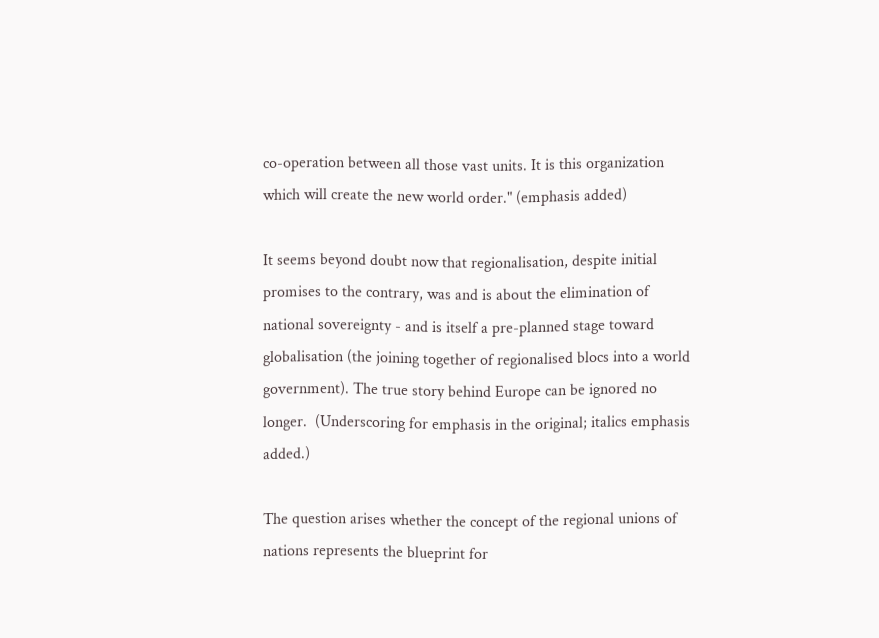co-operation between all those vast units. It is this organization which will create the new world order." (emphasis added)

It seems beyond doubt now that regionalisation, despite initial promises to the contrary, was and is about the elimination of national sovereignty - and is itself a pre-planned stage toward globalisation (the joining together of regionalised blocs into a world government). The true story behind Europe can be ignored no longer.  (Underscoring for emphasis in the original; italics emphasis added.)

The question arises whether the concept of the regional unions of nations represents the blueprint for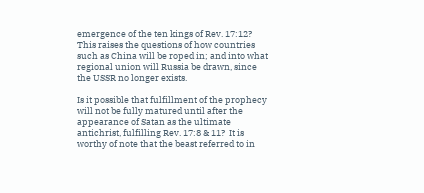emergence of the ten kings of Rev. 17:12?  This raises the questions of how countries such as China will be roped in; and into what regional union will Russia be drawn, since the USSR no longer exists.

Is it possible that fulfillment of the prophecy will not be fully matured until after the appearance of Satan as the ultimate antichrist, fulfilling Rev. 17:8 & 11?  It is worthy of note that the beast referred to in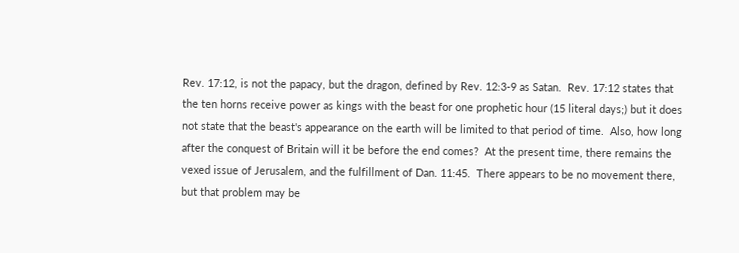Rev. 17:12, is not the papacy, but the dragon, defined by Rev. 12:3-9 as Satan.  Rev. 17:12 states that the ten horns receive power as kings with the beast for one prophetic hour (15 literal days;) but it does not state that the beast's appearance on the earth will be limited to that period of time.  Also, how long after the conquest of Britain will it be before the end comes?  At the present time, there remains the vexed issue of Jerusalem, and the fulfillment of Dan. 11:45.  There appears to be no movement there, but that problem may be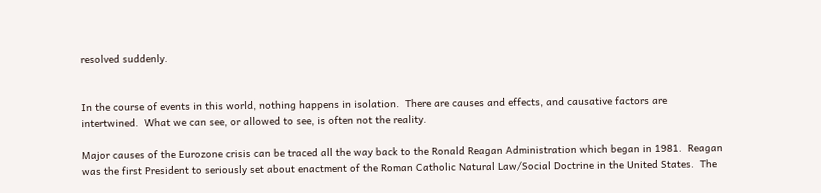resolved suddenly.


In the course of events in this world, nothing happens in isolation.  There are causes and effects, and causative factors are intertwined.  What we can see, or allowed to see, is often not the reality.

Major causes of the Eurozone crisis can be traced all the way back to the Ronald Reagan Administration which began in 1981.  Reagan was the first President to seriously set about enactment of the Roman Catholic Natural Law/Social Doctrine in the United States.  The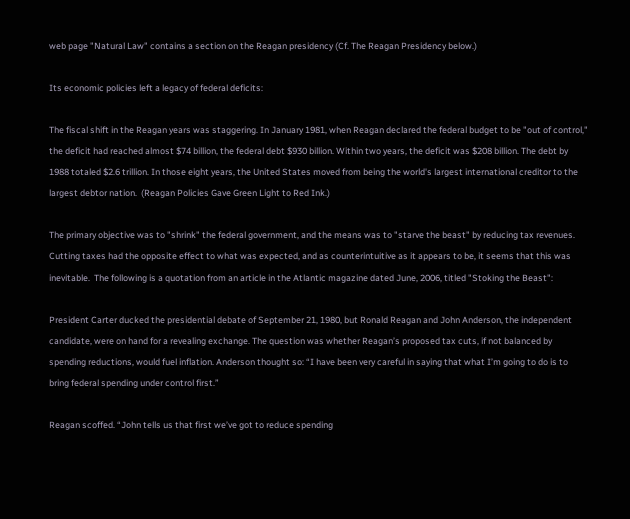web page "Natural Law" contains a section on the Reagan presidency (Cf. The Reagan Presidency below.)

Its economic policies left a legacy of federal deficits:

The fiscal shift in the Reagan years was staggering. In January 1981, when Reagan declared the federal budget to be "out of control," the deficit had reached almost $74 billion, the federal debt $930 billion. Within two years, the deficit was $208 billion. The debt by 1988 totaled $2.6 trillion. In those eight years, the United States moved from being the world's largest international creditor to the largest debtor nation.  (Reagan Policies Gave Green Light to Red Ink.)

The primary objective was to "shrink" the federal government, and the means was to "starve the beast" by reducing tax revenues.  Cutting taxes had the opposite effect to what was expected, and as counterintuitive as it appears to be, it seems that this was inevitable.  The following is a quotation from an article in the Atlantic magazine dated June, 2006, titled "Stoking the Beast":

President Carter ducked the presidential debate of September 21, 1980, but Ronald Reagan and John Anderson, the independent candidate, were on hand for a revealing exchange. The question was whether Reagan’s proposed tax cuts, if not balanced by spending reductions, would fuel inflation. Anderson thought so: “I have been very careful in saying that what I’m going to do is to bring federal spending under control first.”

Reagan scoffed. “John tells us that first we’ve got to reduce spending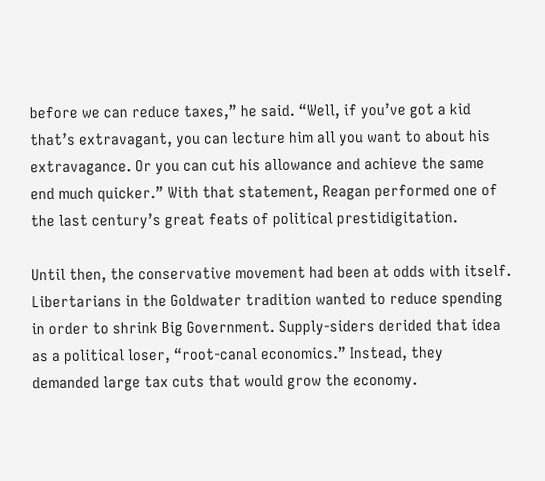before we can reduce taxes,” he said. “Well, if you’ve got a kid that’s extravagant, you can lecture him all you want to about his extravagance. Or you can cut his allowance and achieve the same end much quicker.” With that statement, Reagan performed one of the last century’s great feats of political prestidigitation.

Until then, the conservative movement had been at odds with itself. Libertarians in the Goldwater tradition wanted to reduce spending in order to shrink Big Government. Supply-siders derided that idea as a political loser, “root-canal economics.” Instead, they demanded large tax cuts that would grow the economy.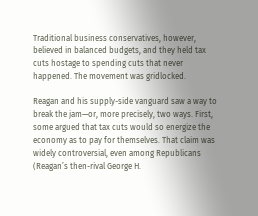Traditional business conservatives, however, believed in balanced budgets, and they held tax cuts hostage to spending cuts that never happened. The movement was gridlocked.

Reagan and his supply-side vanguard saw a way to break the jam—or, more precisely, two ways. First, some argued that tax cuts would so energize the economy as to pay for themselves. That claim was widely controversial, even among Republicans (Reagan’s then-rival George H.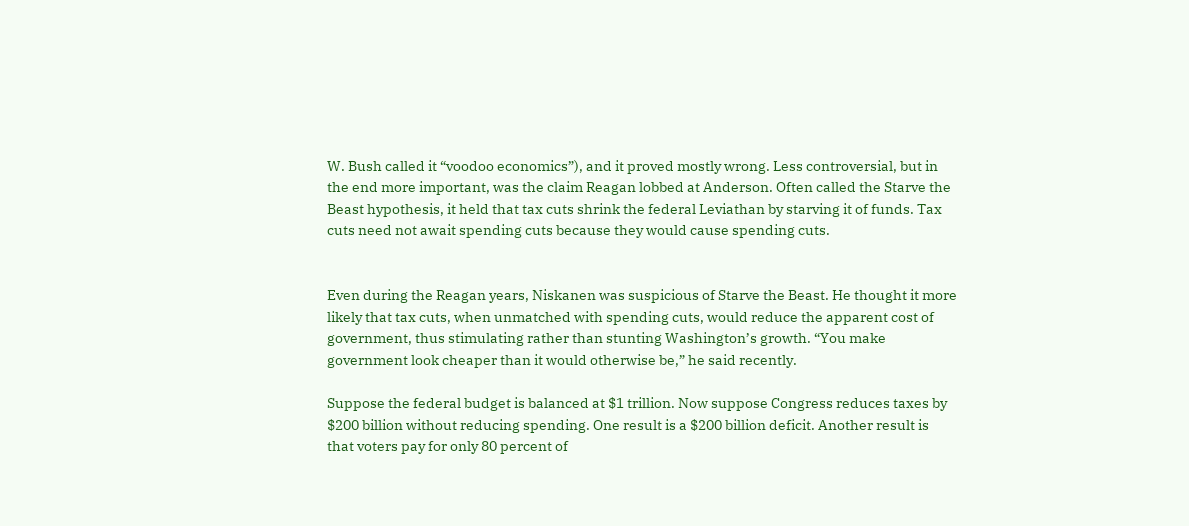W. Bush called it “voodoo economics”), and it proved mostly wrong. Less controversial, but in the end more important, was the claim Reagan lobbed at Anderson. Often called the Starve the Beast hypothesis, it held that tax cuts shrink the federal Leviathan by starving it of funds. Tax cuts need not await spending cuts because they would cause spending cuts.


Even during the Reagan years, Niskanen was suspicious of Starve the Beast. He thought it more likely that tax cuts, when unmatched with spending cuts, would reduce the apparent cost of government, thus stimulating rather than stunting Washington’s growth. “You make government look cheaper than it would otherwise be,” he said recently.

Suppose the federal budget is balanced at $1 trillion. Now suppose Congress reduces taxes by $200 billion without reducing spending. One result is a $200 billion deficit. Another result is that voters pay for only 80 percent of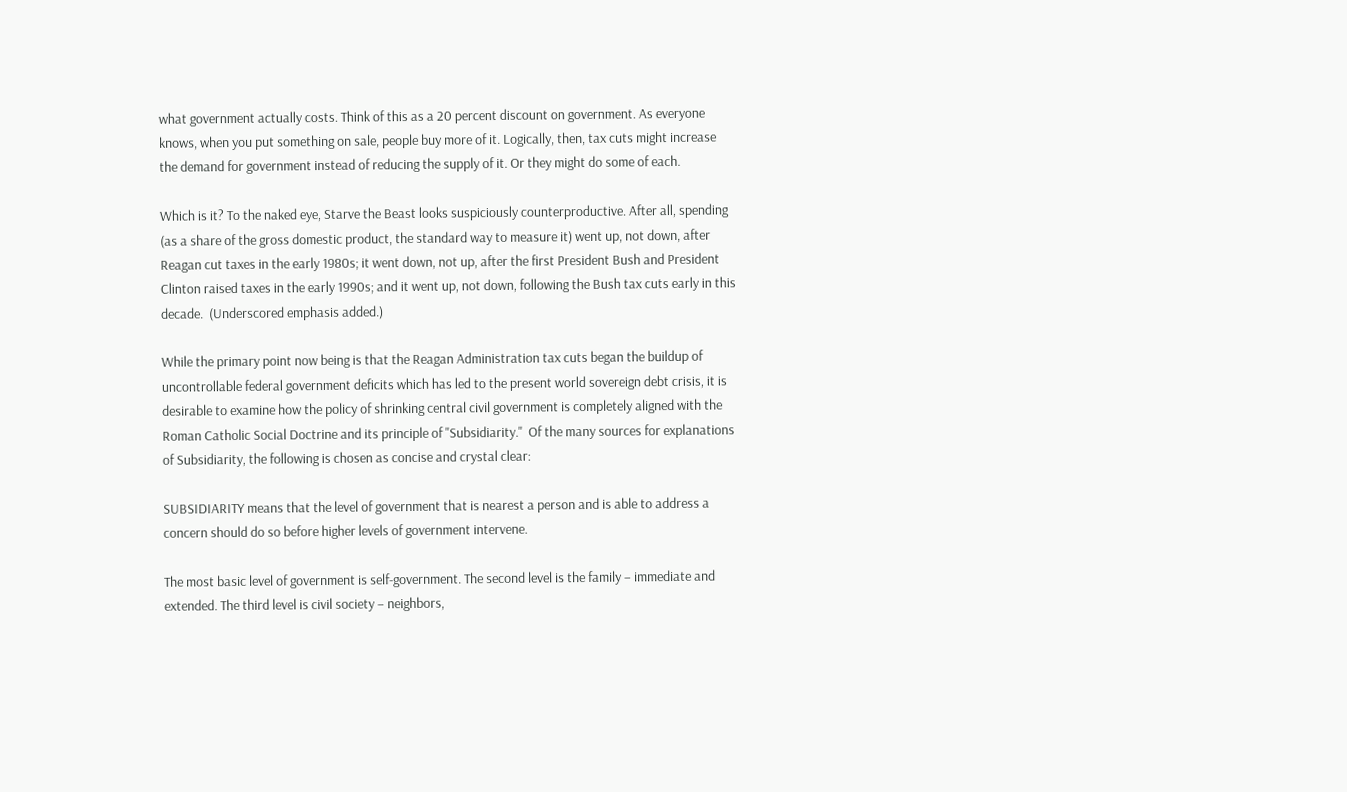what government actually costs. Think of this as a 20 percent discount on government. As everyone knows, when you put something on sale, people buy more of it. Logically, then, tax cuts might increase the demand for government instead of reducing the supply of it. Or they might do some of each.

Which is it? To the naked eye, Starve the Beast looks suspiciously counterproductive. After all, spending (as a share of the gross domestic product, the standard way to measure it) went up, not down, after Reagan cut taxes in the early 1980s; it went down, not up, after the first President Bush and President Clinton raised taxes in the early 1990s; and it went up, not down, following the Bush tax cuts early in this decade.  (Underscored emphasis added.)

While the primary point now being is that the Reagan Administration tax cuts began the buildup of uncontrollable federal government deficits which has led to the present world sovereign debt crisis, it is desirable to examine how the policy of shrinking central civil government is completely aligned with the Roman Catholic Social Doctrine and its principle of "Subsidiarity."  Of the many sources for explanations of Subsidiarity, the following is chosen as concise and crystal clear:

SUBSIDIARITY means that the level of government that is nearest a person and is able to address a concern should do so before higher levels of government intervene.

The most basic level of government is self-government. The second level is the family – immediate and extended. The third level is civil society – neighbors,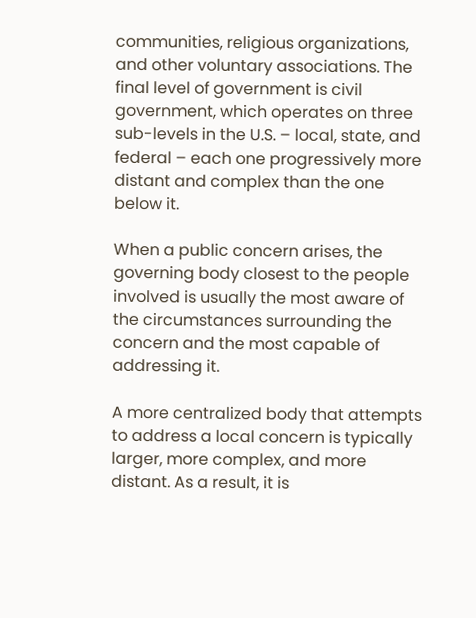communities, religious organizations, and other voluntary associations. The final level of government is civil government, which operates on three sub-levels in the U.S. – local, state, and federal – each one progressively more distant and complex than the one below it.

When a public concern arises, the governing body closest to the people involved is usually the most aware of the circumstances surrounding the concern and the most capable of addressing it.

A more centralized body that attempts to address a local concern is typically larger, more complex, and more distant. As a result, it is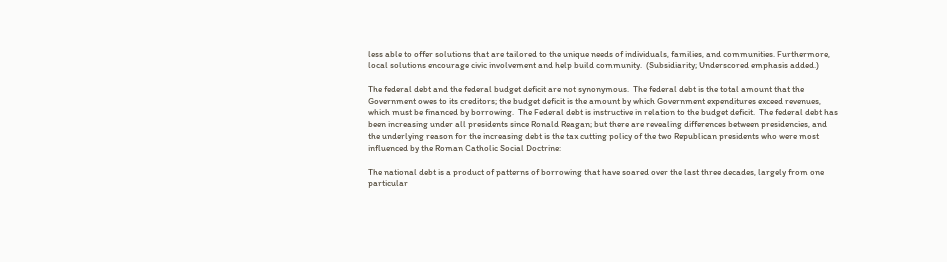less able to offer solutions that are tailored to the unique needs of individuals, families, and communities. Furthermore, local solutions encourage civic involvement and help build community.  (Subsidiarity; Underscored emphasis added.)

The federal debt and the federal budget deficit are not synonymous.  The federal debt is the total amount that the Government owes to its creditors; the budget deficit is the amount by which Government expenditures exceed revenues, which must be financed by borrowing.  The Federal debt is instructive in relation to the budget deficit.  The federal debt has been increasing under all presidents since Ronald Reagan; but there are revealing differences between presidencies, and the underlying reason for the increasing debt is the tax cutting policy of the two Republican presidents who were most influenced by the Roman Catholic Social Doctrine:

The national debt is a product of patterns of borrowing that have soared over the last three decades, largely from one particular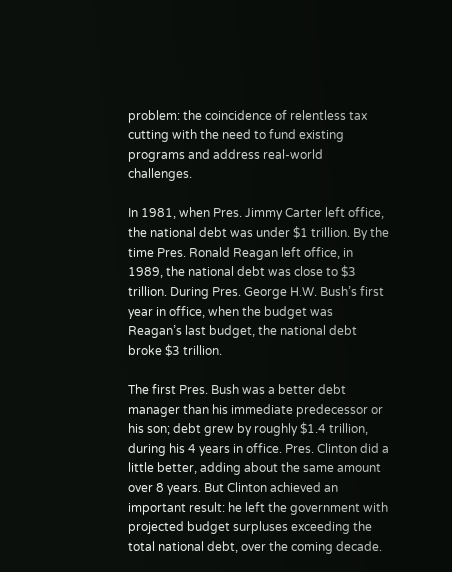problem: the coincidence of relentless tax cutting with the need to fund existing programs and address real-world challenges.

In 1981, when Pres. Jimmy Carter left office, the national debt was under $1 trillion. By the time Pres. Ronald Reagan left office, in 1989, the national debt was close to $3 trillion. During Pres. George H.W. Bush’s first year in office, when the budget was Reagan’s last budget, the national debt broke $3 trillion.

The first Pres. Bush was a better debt manager than his immediate predecessor or his son; debt grew by roughly $1.4 trillion, during his 4 years in office. Pres. Clinton did a little better, adding about the same amount over 8 years. But Clinton achieved an important result: he left the government with projected budget surpluses exceeding the total national debt, over the coming decade.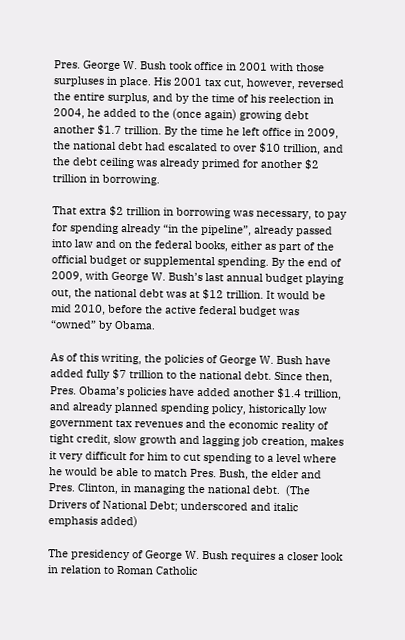Pres. George W. Bush took office in 2001 with those surpluses in place. His 2001 tax cut, however, reversed the entire surplus, and by the time of his reelection in 2004, he added to the (once again) growing debt another $1.7 trillion. By the time he left office in 2009, the national debt had escalated to over $10 trillion, and the debt ceiling was already primed for another $2 trillion in borrowing.

That extra $2 trillion in borrowing was necessary, to pay for spending already “in the pipeline”, already passed into law and on the federal books, either as part of the official budget or supplemental spending. By the end of 2009, with George W. Bush’s last annual budget playing out, the national debt was at $12 trillion. It would be mid 2010, before the active federal budget was “owned” by Obama.

As of this writing, the policies of George W. Bush have added fully $7 trillion to the national debt. Since then, Pres. Obama’s policies have added another $1.4 trillion, and already planned spending policy, historically low government tax revenues and the economic reality of tight credit, slow growth and lagging job creation, makes it very difficult for him to cut spending to a level where he would be able to match Pres. Bush, the elder and Pres. Clinton, in managing the national debt.  (The Drivers of National Debt; underscored and italic emphasis added)

The presidency of George W. Bush requires a closer look in relation to Roman Catholic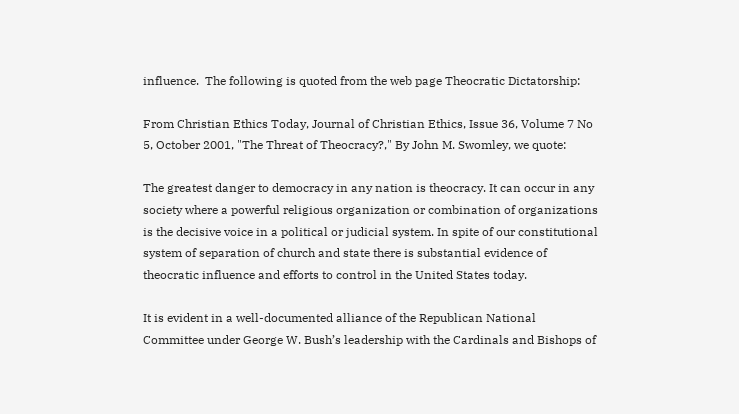influence.  The following is quoted from the web page Theocratic Dictatorship:

From Christian Ethics Today, Journal of Christian Ethics, Issue 36, Volume 7 No 5, October 2001, "The Threat of Theocracy?," By John M. Swomley, we quote:

The greatest danger to democracy in any nation is theocracy. It can occur in any society where a powerful religious organization or combination of organizations is the decisive voice in a political or judicial system. In spite of our constitutional system of separation of church and state there is substantial evidence of theocratic influence and efforts to control in the United States today.

It is evident in a well-documented alliance of the Republican National Committee under George W. Bush’s leadership with the Cardinals and Bishops of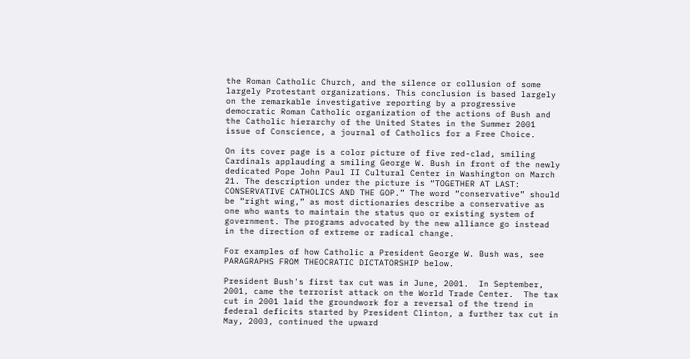the Roman Catholic Church, and the silence or collusion of some largely Protestant organizations. This conclusion is based largely on the remarkable investigative reporting by a progressive democratic Roman Catholic organization of the actions of Bush and the Catholic hierarchy of the United States in the Summer 2001 issue of Conscience, a journal of Catholics for a Free Choice.

On its cover page is a color picture of five red-clad, smiling Cardinals applauding a smiling George W. Bush in front of the newly dedicated Pope John Paul II Cultural Center in Washington on March 21. The description under the picture is “TOGETHER AT LAST: CONSERVATIVE CATHOLICS AND THE GOP.” The word “conservative” should be “right wing,” as most dictionaries describe a conservative as one who wants to maintain the status quo or existing system of government. The programs advocated by the new alliance go instead in the direction of extreme or radical change.

For examples of how Catholic a President George W. Bush was, see PARAGRAPHS FROM THEOCRATIC DICTATORSHIP below.

President Bush's first tax cut was in June, 2001.  In September, 2001, came the terrorist attack on the World Trade Center.  The tax cut in 2001 laid the groundwork for a reversal of the trend in federal deficits started by President Clinton, a further tax cut in May, 2003, continued the upward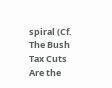spiral (Cf. The Bush Tax Cuts Are the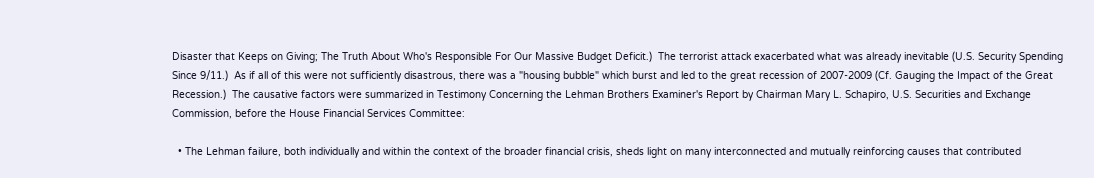Disaster that Keeps on Giving; The Truth About Who's Responsible For Our Massive Budget Deficit.)  The terrorist attack exacerbated what was already inevitable (U.S. Security Spending Since 9/11.)  As if all of this were not sufficiently disastrous, there was a "housing bubble" which burst and led to the great recession of 2007-2009 (Cf. Gauging the Impact of the Great Recession.)  The causative factors were summarized in Testimony Concerning the Lehman Brothers Examiner's Report by Chairman Mary L. Schapiro, U.S. Securities and Exchange Commission, before the House Financial Services Committee:

  • The Lehman failure, both individually and within the context of the broader financial crisis, sheds light on many interconnected and mutually reinforcing causes that contributed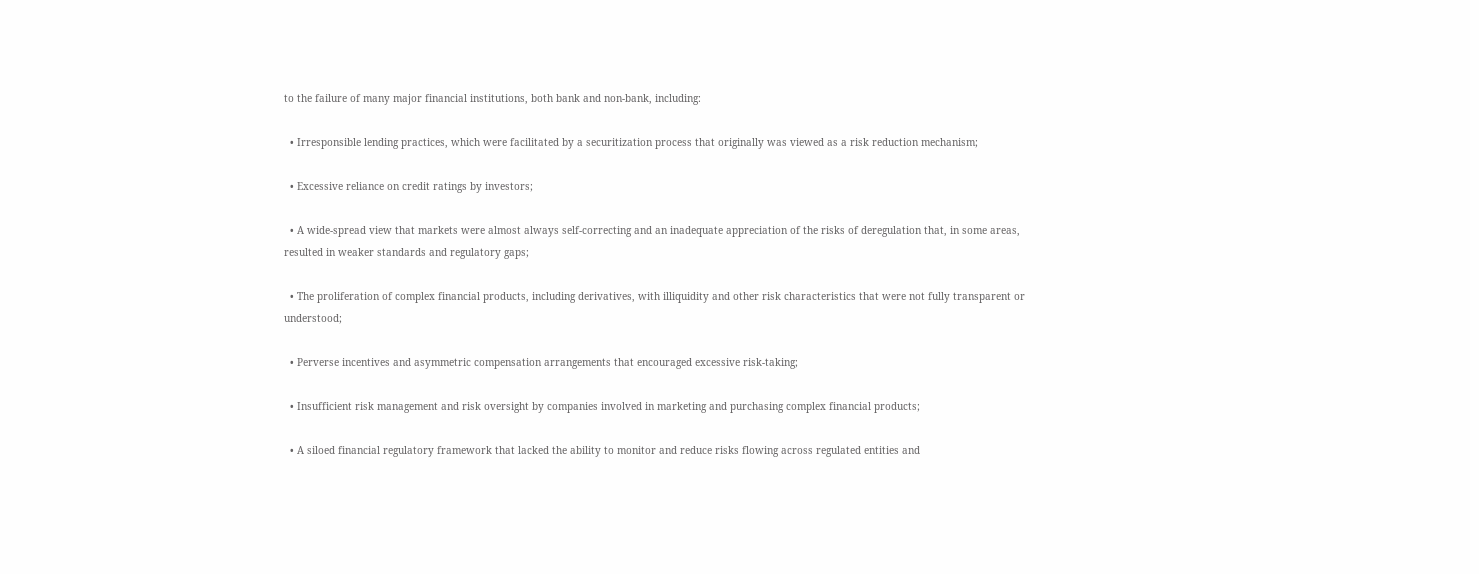to the failure of many major financial institutions, both bank and non-bank, including:

  • Irresponsible lending practices, which were facilitated by a securitization process that originally was viewed as a risk reduction mechanism;

  • Excessive reliance on credit ratings by investors;

  • A wide-spread view that markets were almost always self-correcting and an inadequate appreciation of the risks of deregulation that, in some areas, resulted in weaker standards and regulatory gaps;

  • The proliferation of complex financial products, including derivatives, with illiquidity and other risk characteristics that were not fully transparent or understood;

  • Perverse incentives and asymmetric compensation arrangements that encouraged excessive risk-taking;

  • Insufficient risk management and risk oversight by companies involved in marketing and purchasing complex financial products;

  • A siloed financial regulatory framework that lacked the ability to monitor and reduce risks flowing across regulated entities and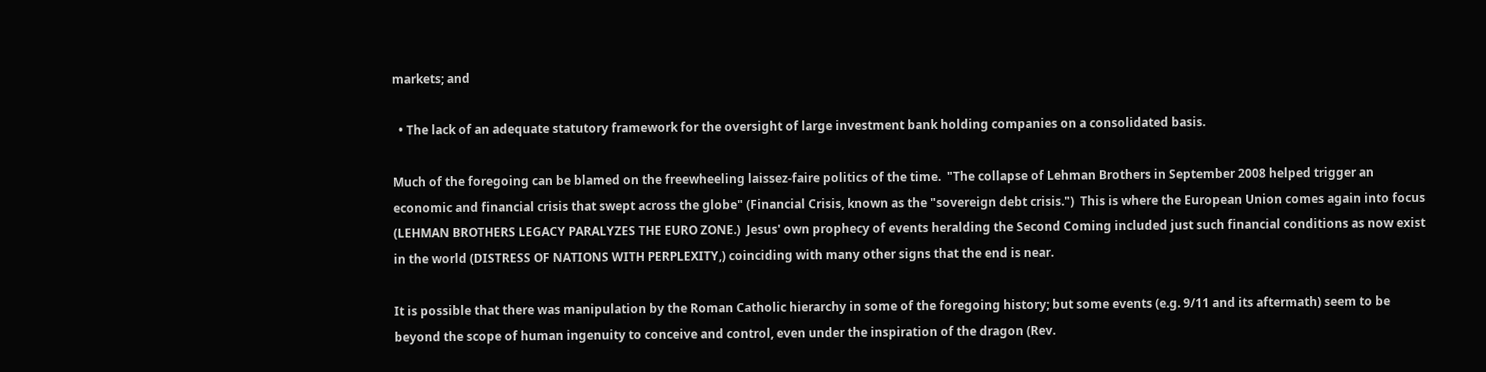markets; and

  • The lack of an adequate statutory framework for the oversight of large investment bank holding companies on a consolidated basis.

Much of the foregoing can be blamed on the freewheeling laissez-faire politics of the time.  "The collapse of Lehman Brothers in September 2008 helped trigger an economic and financial crisis that swept across the globe" (Financial Crisis, known as the "sovereign debt crisis.")  This is where the European Union comes again into focus (LEHMAN BROTHERS LEGACY PARALYZES THE EURO ZONE.)  Jesus' own prophecy of events heralding the Second Coming included just such financial conditions as now exist in the world (DISTRESS OF NATIONS WITH PERPLEXITY,) coinciding with many other signs that the end is near.

It is possible that there was manipulation by the Roman Catholic hierarchy in some of the foregoing history; but some events (e.g. 9/11 and its aftermath) seem to be beyond the scope of human ingenuity to conceive and control, even under the inspiration of the dragon (Rev.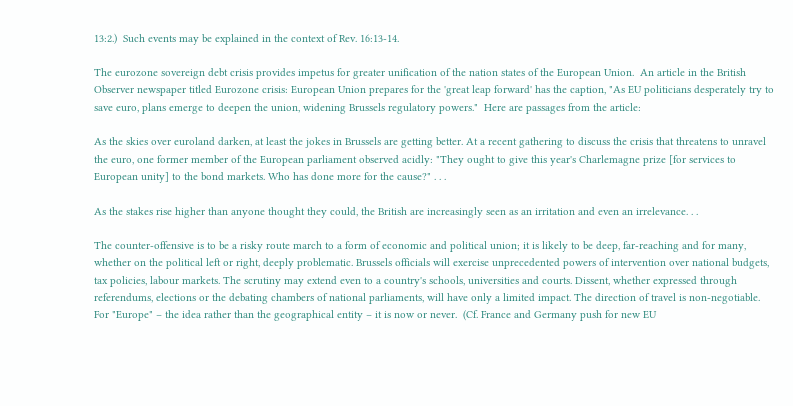13:2.)  Such events may be explained in the context of Rev. 16:13-14.

The eurozone sovereign debt crisis provides impetus for greater unification of the nation states of the European Union.  An article in the British Observer newspaper titled Eurozone crisis: European Union prepares for the 'great leap forward' has the caption, "As EU politicians desperately try to save euro, plans emerge to deepen the union, widening Brussels regulatory powers."  Here are passages from the article:

As the skies over euroland darken, at least the jokes in Brussels are getting better. At a recent gathering to discuss the crisis that threatens to unravel the euro, one former member of the European parliament observed acidly: "They ought to give this year's Charlemagne prize [for services to European unity] to the bond markets. Who has done more for the cause?" . . .

As the stakes rise higher than anyone thought they could, the British are increasingly seen as an irritation and even an irrelevance. . .

The counter-offensive is to be a risky route march to a form of economic and political union; it is likely to be deep, far-reaching and for many, whether on the political left or right, deeply problematic. Brussels officials will exercise unprecedented powers of intervention over national budgets, tax policies, labour markets. The scrutiny may extend even to a country's schools, universities and courts. Dissent, whether expressed through referendums, elections or the debating chambers of national parliaments, will have only a limited impact. The direction of travel is non-negotiable. For "Europe" – the idea rather than the geographical entity – it is now or never.  (Cf. France and Germany push for new EU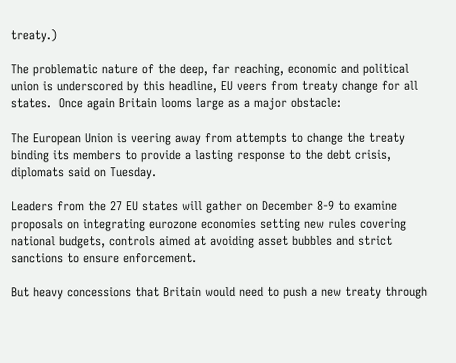treaty.)

The problematic nature of the deep, far reaching, economic and political union is underscored by this headline, EU veers from treaty change for all states.  Once again Britain looms large as a major obstacle:

The European Union is veering away from attempts to change the treaty binding its members to provide a lasting response to the debt crisis, diplomats said on Tuesday.

Leaders from the 27 EU states will gather on December 8-9 to examine proposals on integrating eurozone economies setting new rules covering national budgets, controls aimed at avoiding asset bubbles and strict sanctions to ensure enforcement.

But heavy concessions that Britain would need to push a new treaty through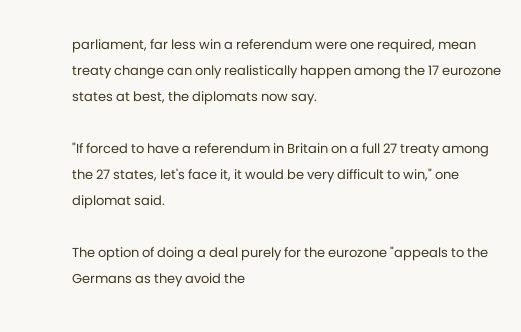parliament, far less win a referendum were one required, mean treaty change can only realistically happen among the 17 eurozone states at best, the diplomats now say.

"If forced to have a referendum in Britain on a full 27 treaty among the 27 states, let's face it, it would be very difficult to win," one diplomat said.

The option of doing a deal purely for the eurozone "appeals to the Germans as they avoid the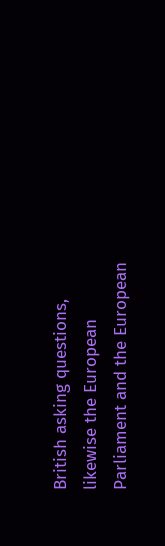British asking questions, likewise the European Parliament and the European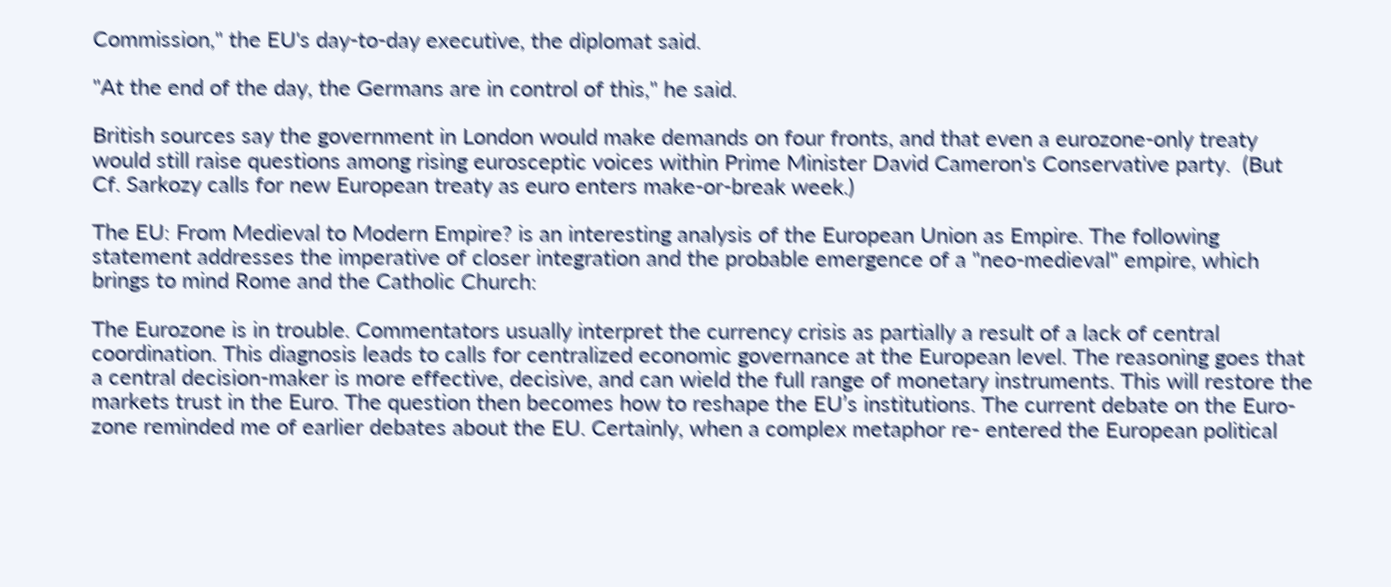Commission," the EU's day-to-day executive, the diplomat said.

"At the end of the day, the Germans are in control of this," he said.

British sources say the government in London would make demands on four fronts, and that even a eurozone-only treaty would still raise questions among rising eurosceptic voices within Prime Minister David Cameron's Conservative party.  (But Cf. Sarkozy calls for new European treaty as euro enters make-or-break week.)

The EU: From Medieval to Modern Empire? is an interesting analysis of the European Union as Empire. The following statement addresses the imperative of closer integration and the probable emergence of a "neo-medieval" empire, which brings to mind Rome and the Catholic Church:

The Eurozone is in trouble. Commentators usually interpret the currency crisis as partially a result of a lack of central coordination. This diagnosis leads to calls for centralized economic governance at the European level. The reasoning goes that a central decision-maker is more effective, decisive, and can wield the full range of monetary instruments. This will restore the markets trust in the Euro. The question then becomes how to reshape the EU’s institutions. The current debate on the Euro-zone reminded me of earlier debates about the EU. Certainly, when a complex metaphor re- entered the European political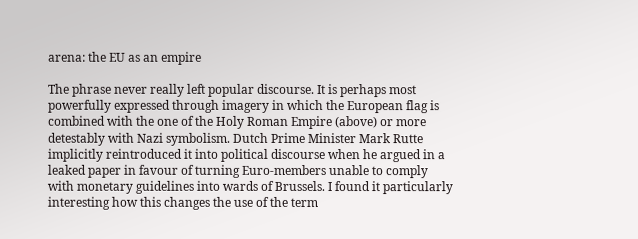arena: the EU as an empire

The phrase never really left popular discourse. It is perhaps most powerfully expressed through imagery in which the European flag is combined with the one of the Holy Roman Empire (above) or more detestably with Nazi symbolism. Dutch Prime Minister Mark Rutte implicitly reintroduced it into political discourse when he argued in a leaked paper in favour of turning Euro-members unable to comply with monetary guidelines into wards of Brussels. I found it particularly interesting how this changes the use of the term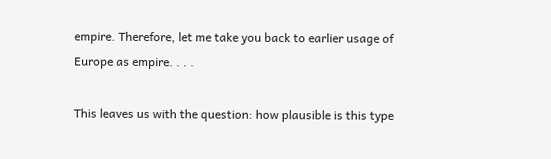empire. Therefore, let me take you back to earlier usage of Europe as empire. . . .

This leaves us with the question: how plausible is this type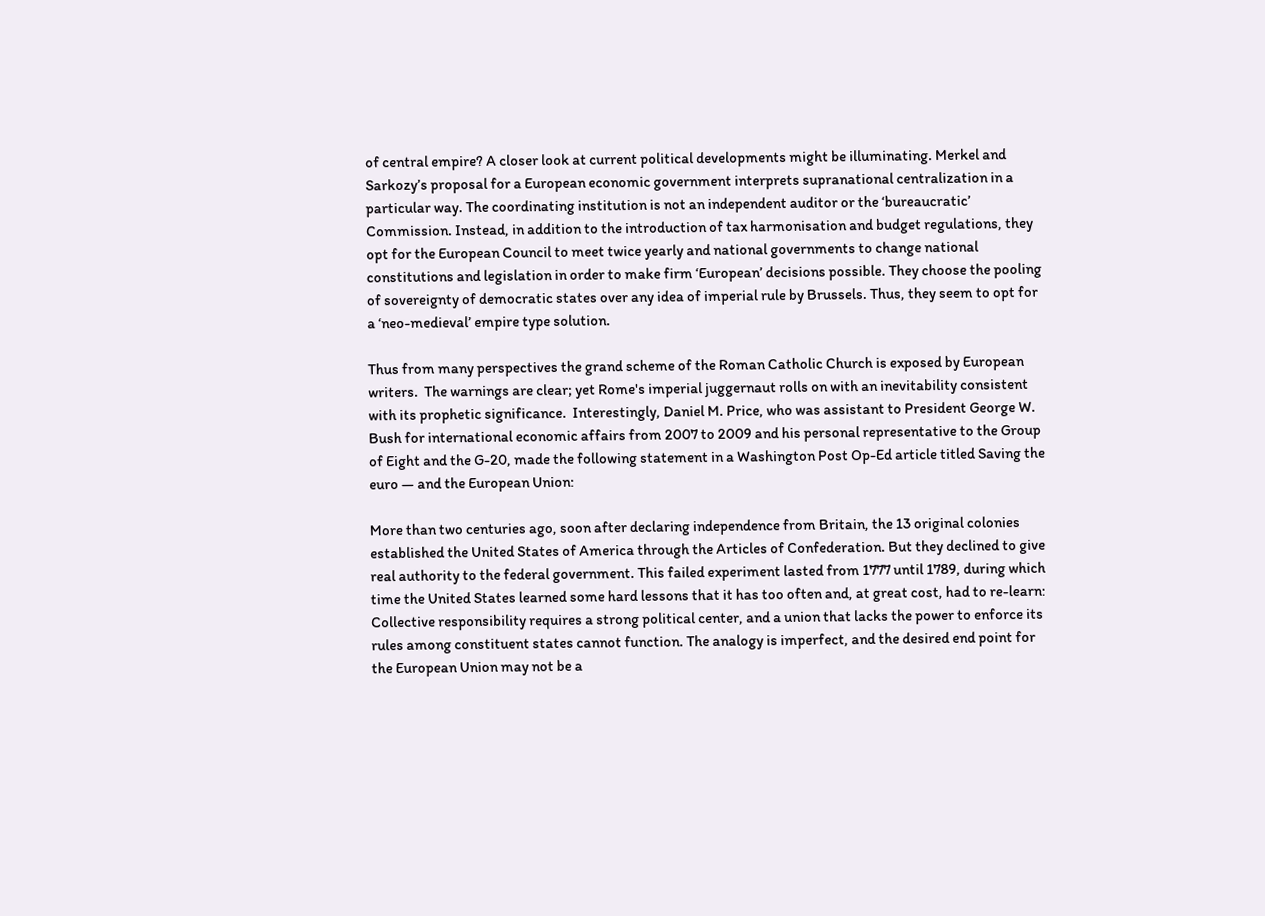of central empire? A closer look at current political developments might be illuminating. Merkel and Sarkozy’s proposal for a European economic government interprets supranational centralization in a particular way. The coordinating institution is not an independent auditor or the ‘bureaucratic’ Commission. Instead, in addition to the introduction of tax harmonisation and budget regulations, they opt for the European Council to meet twice yearly and national governments to change national constitutions and legislation in order to make firm ‘European’ decisions possible. They choose the pooling of sovereignty of democratic states over any idea of imperial rule by Brussels. Thus, they seem to opt for a ‘neo-medieval’ empire type solution.

Thus from many perspectives the grand scheme of the Roman Catholic Church is exposed by European writers.  The warnings are clear; yet Rome's imperial juggernaut rolls on with an inevitability consistent with its prophetic significance.  Interestingly, Daniel M. Price, who was assistant to President George W. Bush for international economic affairs from 2007 to 2009 and his personal representative to the Group of Eight and the G-20, made the following statement in a Washington Post Op-Ed article titled Saving the euro — and the European Union:

More than two centuries ago, soon after declaring independence from Britain, the 13 original colonies established the United States of America through the Articles of Confederation. But they declined to give real authority to the federal government. This failed experiment lasted from 1777 until 1789, during which time the United States learned some hard lessons that it has too often and, at great cost, had to re-learn: Collective responsibility requires a strong political center, and a union that lacks the power to enforce its rules among constituent states cannot function. The analogy is imperfect, and the desired end point for the European Union may not be a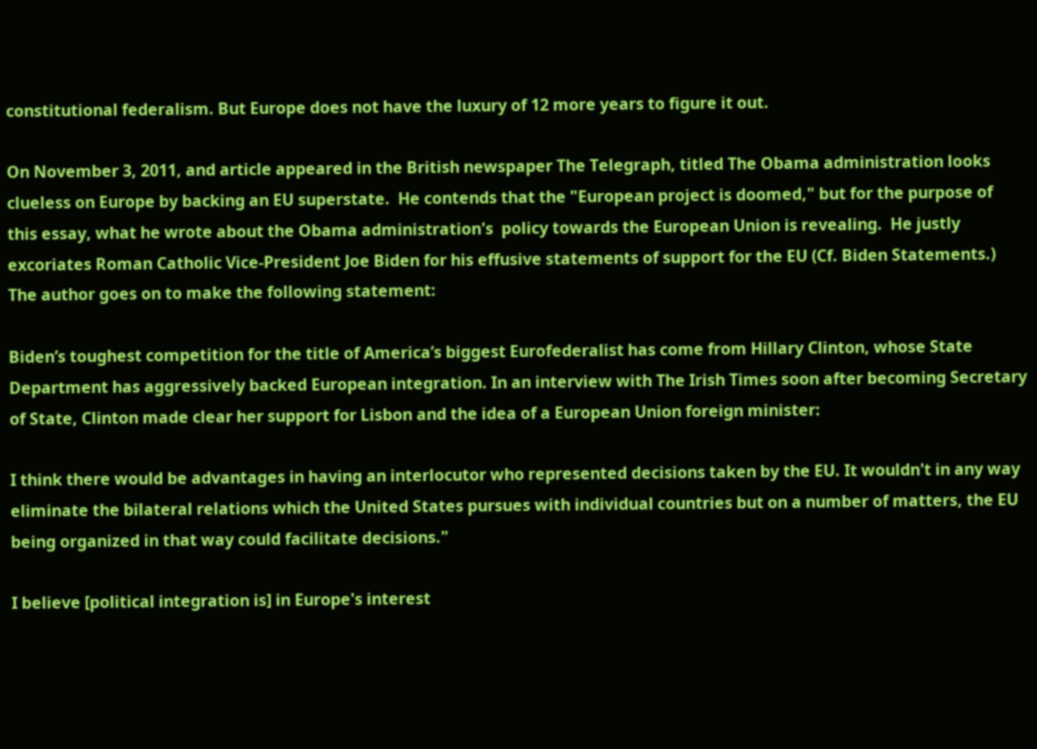constitutional federalism. But Europe does not have the luxury of 12 more years to figure it out.

On November 3, 2011, and article appeared in the British newspaper The Telegraph, titled The Obama administration looks clueless on Europe by backing an EU superstate.  He contends that the "European project is doomed," but for the purpose of this essay, what he wrote about the Obama administration's  policy towards the European Union is revealing.  He justly excoriates Roman Catholic Vice-President Joe Biden for his effusive statements of support for the EU (Cf. Biden Statements.)  The author goes on to make the following statement:

Biden’s toughest competition for the title of America’s biggest Eurofederalist has come from Hillary Clinton, whose State Department has aggressively backed European integration. In an interview with The Irish Times soon after becoming Secretary of State, Clinton made clear her support for Lisbon and the idea of a European Union foreign minister:

I think there would be advantages in having an interlocutor who represented decisions taken by the EU. It wouldn't in any way eliminate the bilateral relations which the United States pursues with individual countries but on a number of matters, the EU being organized in that way could facilitate decisions."

I believe [political integration is] in Europe's interest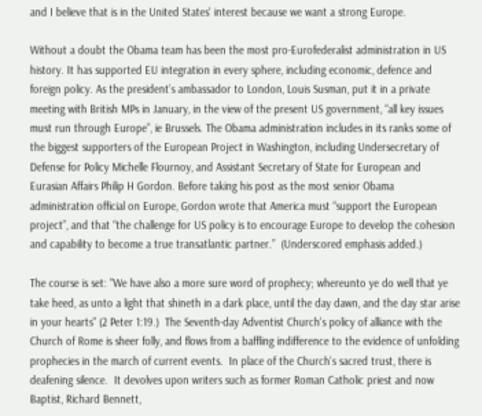and I believe that is in the United States' interest because we want a strong Europe.

Without a doubt the Obama team has been the most pro-Eurofederalist administration in US history. It has supported EU integration in every sphere, including economic, defence and foreign policy. As the president’s ambassador to London, Louis Susman, put it in a private meeting with British MPs in January, in the view of the present US government, “all key issues must run through Europe”, ie Brussels. The Obama administration includes in its ranks some of the biggest supporters of the European Project in Washington, including Undersecretary of Defense for Policy Michelle Flournoy, and Assistant Secretary of State for European and Eurasian Affairs Philip H Gordon. Before taking his post as the most senior Obama administration official on Europe, Gordon wrote that America must “support the European project”, and that “the challenge for US policy is to encourage Europe to develop the cohesion and capability to become a true transatlantic partner.”  (Underscored emphasis added.)

The course is set: "We have also a more sure word of prophecy; whereunto ye do well that ye take heed, as unto a light that shineth in a dark place, until the day dawn, and the day star arise in your hearts" (2 Peter 1:19.)  The Seventh-day Adventist Church's policy of alliance with the Church of Rome is sheer folly, and flows from a baffling indifference to the evidence of unfolding prophecies in the march of current events.  In place of the Church's sacred trust, there is deafening silence.  It devolves upon writers such as former Roman Catholic priest and now Baptist, Richard Bennett,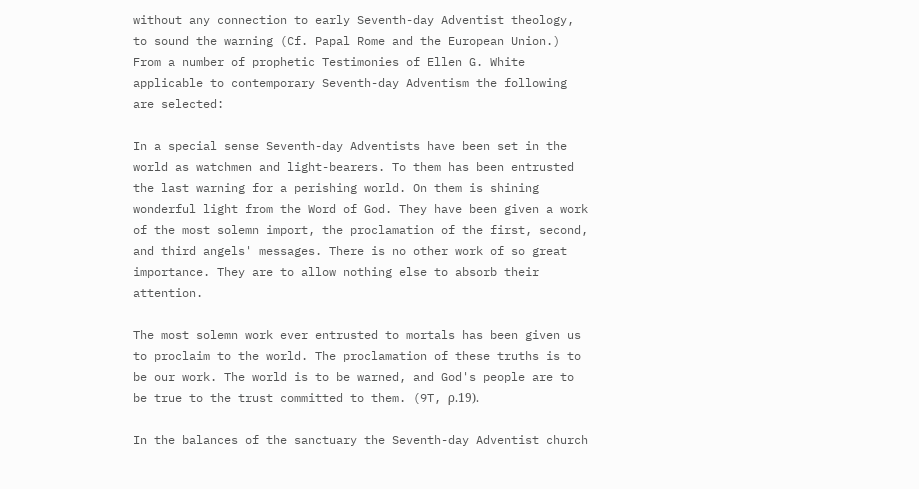without any connection to early Seventh-day Adventist theology, to sound the warning (Cf. Papal Rome and the European Union.)  From a number of prophetic Testimonies of Ellen G. White applicable to contemporary Seventh-day Adventism the following are selected:

In a special sense Seventh-day Adventists have been set in the world as watchmen and light-bearers. To them has been entrusted the last warning for a perishing world. On them is shining wonderful light from the Word of God. They have been given a work of the most solemn import, the proclamation of the first, second, and third angels' messages. There is no other work of so great importance. They are to allow nothing else to absorb their attention.

The most solemn work ever entrusted to mortals has been given us to proclaim to the world. The proclamation of these truths is to be our work. The world is to be warned, and God's people are to be true to the trust committed to them. (9T, ρ.19).

In the balances of the sanctuary the Seventh-day Adventist church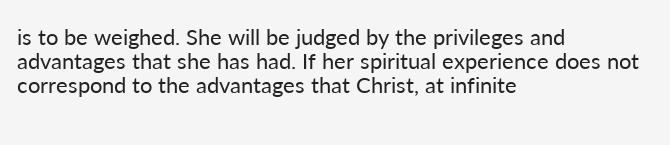is to be weighed. She will be judged by the privileges and advantages that she has had. If her spiritual experience does not correspond to the advantages that Christ, at infinite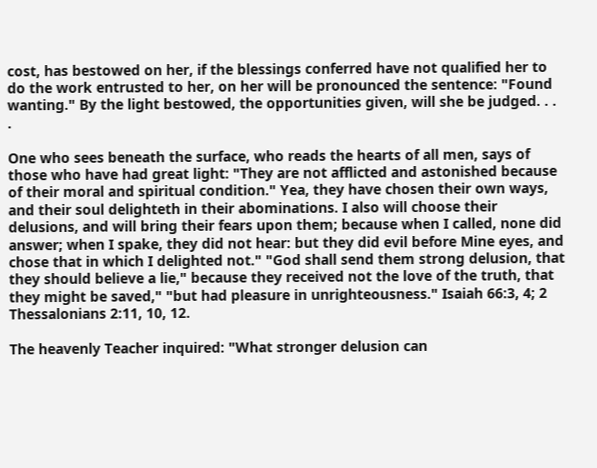cost, has bestowed on her, if the blessings conferred have not qualified her to do the work entrusted to her, on her will be pronounced the sentence: "Found wanting." By the light bestowed, the opportunities given, will she be judged. . . .

One who sees beneath the surface, who reads the hearts of all men, says of those who have had great light: "They are not afflicted and astonished because of their moral and spiritual condition." Yea, they have chosen their own ways, and their soul delighteth in their abominations. I also will choose their delusions, and will bring their fears upon them; because when I called, none did answer; when I spake, they did not hear: but they did evil before Mine eyes, and chose that in which I delighted not." "God shall send them strong delusion, that they should believe a lie," because they received not the love of the truth, that they might be saved," "but had pleasure in unrighteousness." Isaiah 66:3, 4; 2 Thessalonians 2:11, 10, 12.

The heavenly Teacher inquired: "What stronger delusion can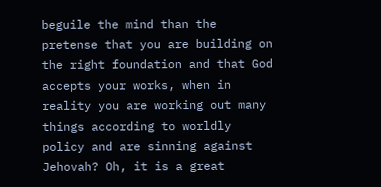beguile the mind than the pretense that you are building on the right foundation and that God accepts your works, when in reality you are working out many things according to worldly policy and are sinning against Jehovah? Oh, it is a great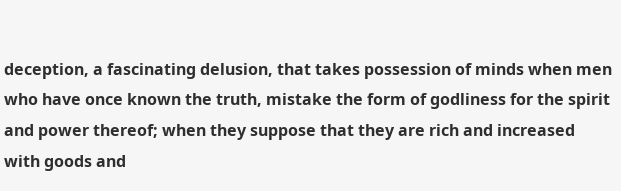deception, a fascinating delusion, that takes possession of minds when men who have once known the truth, mistake the form of godliness for the spirit and power thereof; when they suppose that they are rich and increased with goods and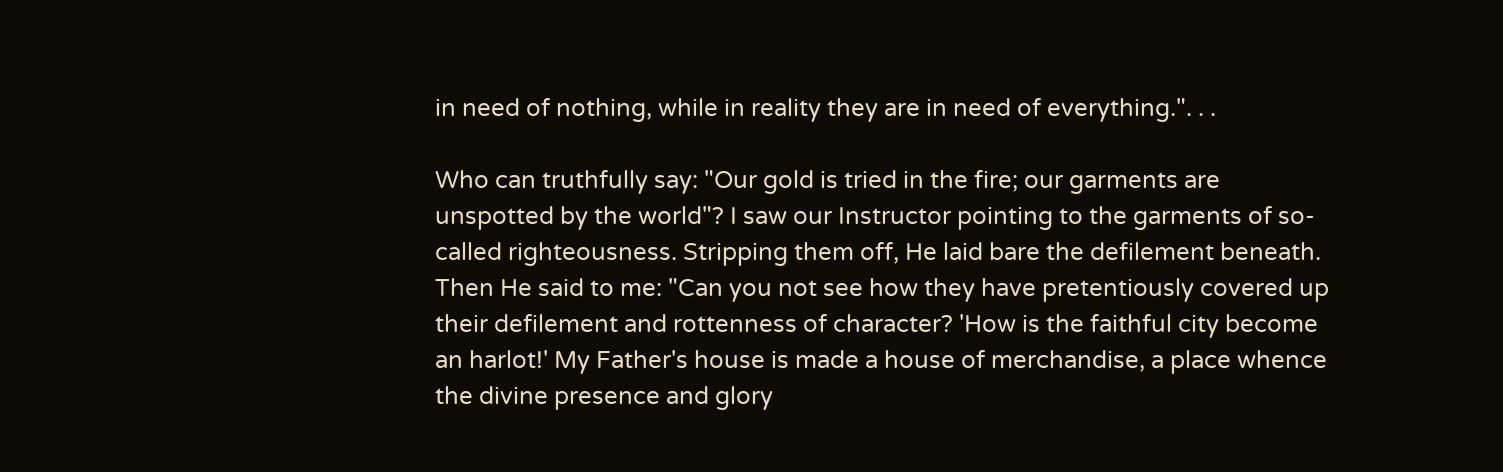in need of nothing, while in reality they are in need of everything.". . .

Who can truthfully say: "Our gold is tried in the fire; our garments are unspotted by the world"? I saw our Instructor pointing to the garments of so-called righteousness. Stripping them off, He laid bare the defilement beneath. Then He said to me: "Can you not see how they have pretentiously covered up their defilement and rottenness of character? 'How is the faithful city become an harlot!' My Father's house is made a house of merchandise, a place whence the divine presence and glory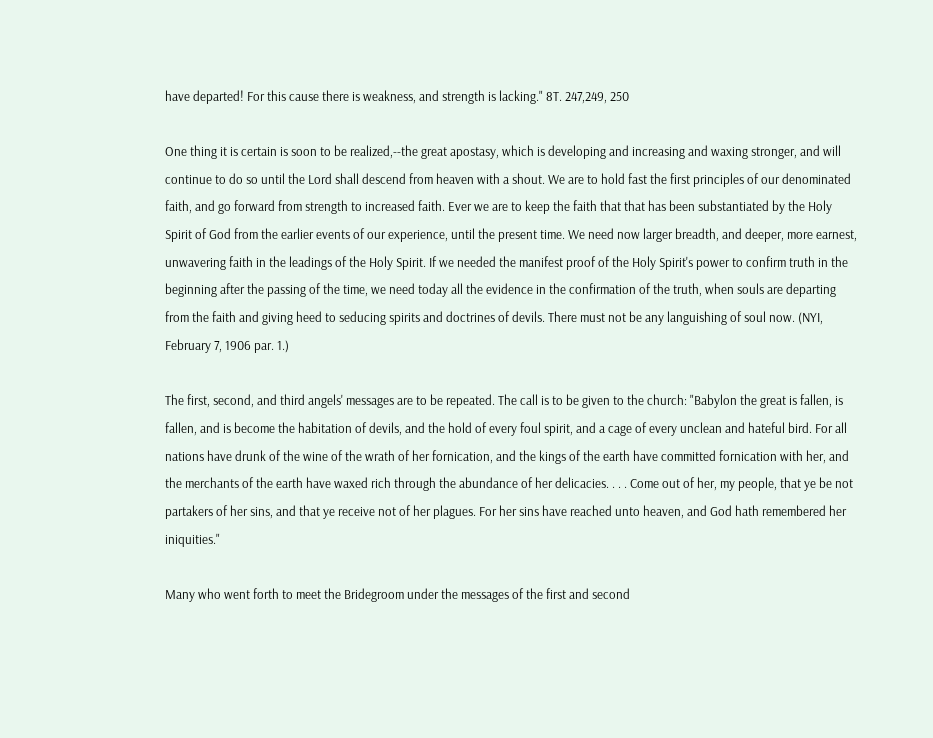have departed! For this cause there is weakness, and strength is lacking." 8T. 247,249, 250

One thing it is certain is soon to be realized,--the great apostasy, which is developing and increasing and waxing stronger, and will continue to do so until the Lord shall descend from heaven with a shout. We are to hold fast the first principles of our denominated faith, and go forward from strength to increased faith. Ever we are to keep the faith that that has been substantiated by the Holy Spirit of God from the earlier events of our experience, until the present time. We need now larger breadth, and deeper, more earnest, unwavering faith in the leadings of the Holy Spirit. If we needed the manifest proof of the Holy Spirit's power to confirm truth in the beginning after the passing of the time, we need today all the evidence in the confirmation of the truth, when souls are departing from the faith and giving heed to seducing spirits and doctrines of devils. There must not be any languishing of soul now. (NYI, February 7, 1906 par. 1.)

The first, second, and third angels' messages are to be repeated. The call is to be given to the church: "Babylon the great is fallen, is fallen, and is become the habitation of devils, and the hold of every foul spirit, and a cage of every unclean and hateful bird. For all nations have drunk of the wine of the wrath of her fornication, and the kings of the earth have committed fornication with her, and the merchants of the earth have waxed rich through the abundance of her delicacies. . . . Come out of her, my people, that ye be not partakers of her sins, and that ye receive not of her plagues. For her sins have reached unto heaven, and God hath remembered her iniquities."

Many who went forth to meet the Bridegroom under the messages of the first and second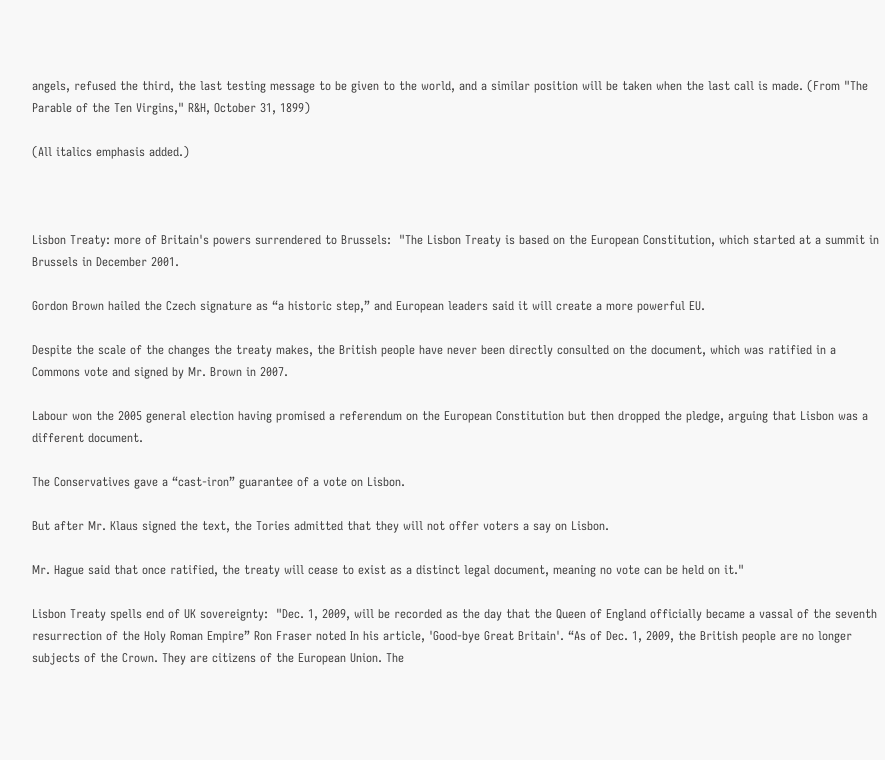angels, refused the third, the last testing message to be given to the world, and a similar position will be taken when the last call is made. (From "The Parable of the Ten Virgins," R&H, October 31, 1899)

(All italics emphasis added.)



Lisbon Treaty: more of Britain's powers surrendered to Brussels:  "The Lisbon Treaty is based on the European Constitution, which started at a summit in Brussels in December 2001.

Gordon Brown hailed the Czech signature as “a historic step,” and European leaders said it will create a more powerful EU.

Despite the scale of the changes the treaty makes, the British people have never been directly consulted on the document, which was ratified in a Commons vote and signed by Mr. Brown in 2007.

Labour won the 2005 general election having promised a referendum on the European Constitution but then dropped the pledge, arguing that Lisbon was a different document.

The Conservatives gave a “cast-iron” guarantee of a vote on Lisbon.

But after Mr. Klaus signed the text, the Tories admitted that they will not offer voters a say on Lisbon.

Mr. Hague said that once ratified, the treaty will cease to exist as a distinct legal document, meaning no vote can be held on it."

Lisbon Treaty spells end of UK sovereignty:  "Dec. 1, 2009, will be recorded as the day that the Queen of England officially became a vassal of the seventh resurrection of the Holy Roman Empire” Ron Fraser noted In his article, 'Good-bye Great Britain'. “As of Dec. 1, 2009, the British people are no longer subjects of the Crown. They are citizens of the European Union. The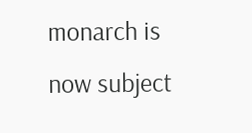monarch is now subject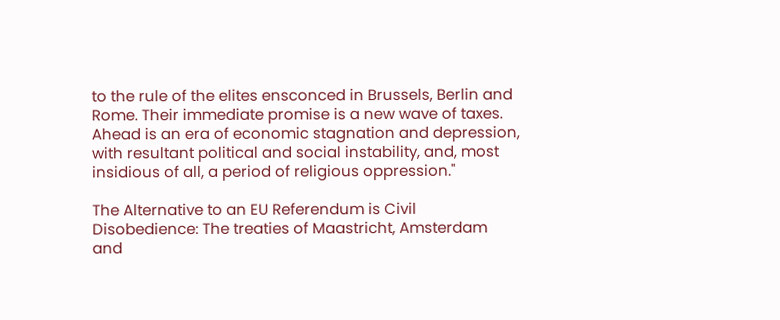to the rule of the elites ensconced in Brussels, Berlin and Rome. Their immediate promise is a new wave of taxes. Ahead is an era of economic stagnation and depression, with resultant political and social instability, and, most insidious of all, a period of religious oppression."

The Alternative to an EU Referendum is Civil Disobedience: The treaties of Maastricht, Amsterdam and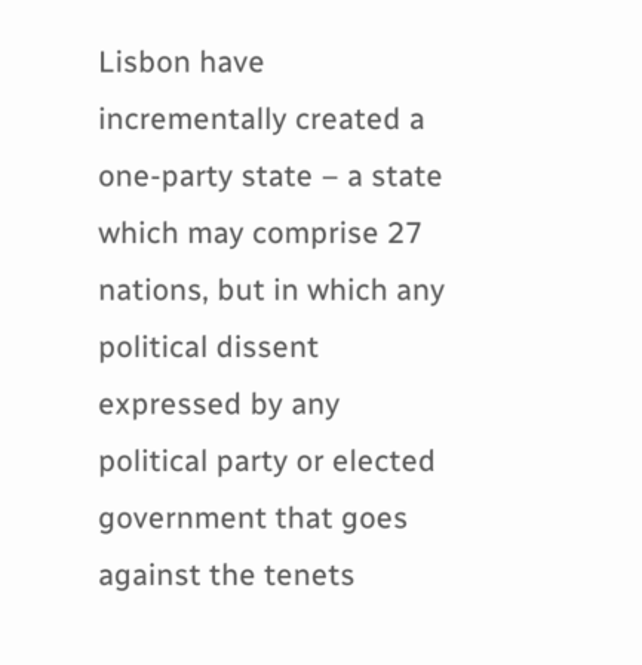Lisbon have incrementally created a one-party state – a state which may comprise 27 nations, but in which any political dissent expressed by any political party or elected government that goes against the tenets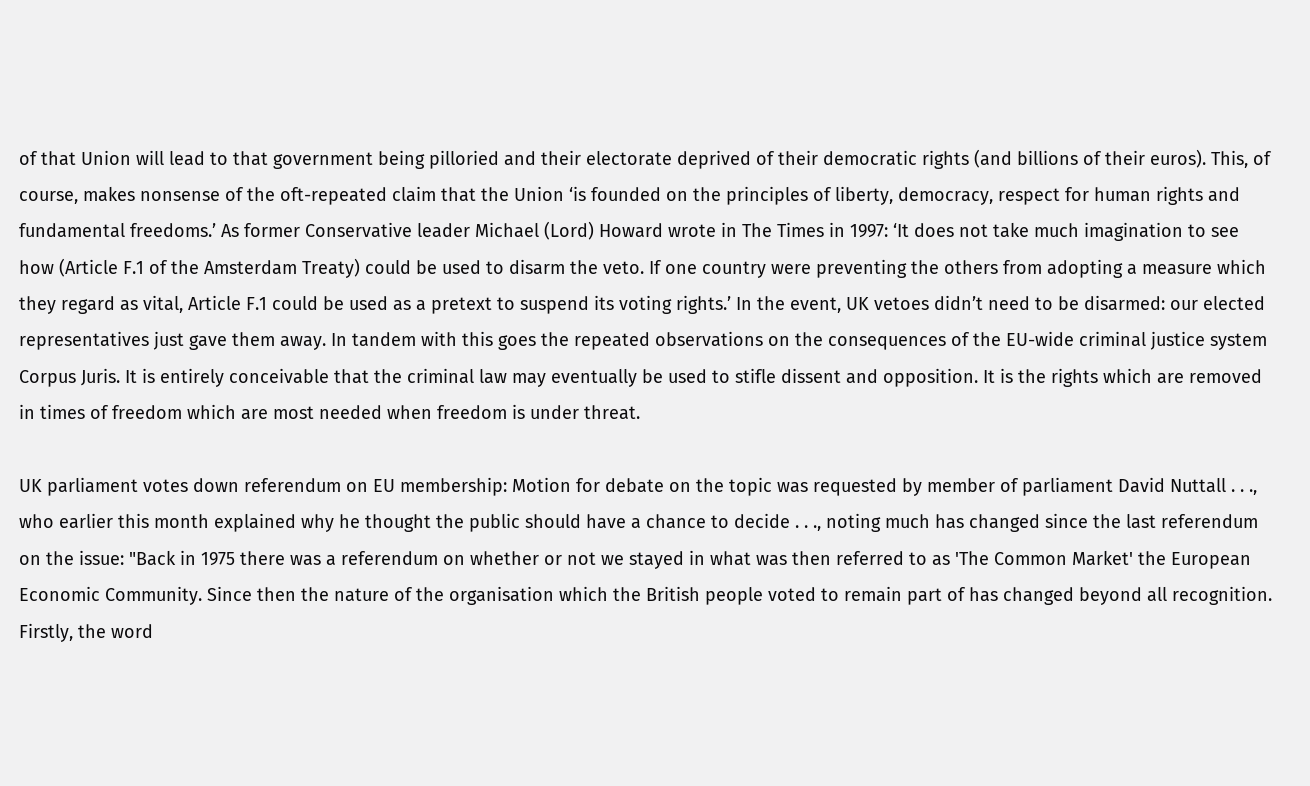of that Union will lead to that government being pilloried and their electorate deprived of their democratic rights (and billions of their euros). This, of course, makes nonsense of the oft-repeated claim that the Union ‘is founded on the principles of liberty, democracy, respect for human rights and fundamental freedoms.’ As former Conservative leader Michael (Lord) Howard wrote in The Times in 1997: ‘It does not take much imagination to see how (Article F.1 of the Amsterdam Treaty) could be used to disarm the veto. If one country were preventing the others from adopting a measure which they regard as vital, Article F.1 could be used as a pretext to suspend its voting rights.’ In the event, UK vetoes didn’t need to be disarmed: our elected representatives just gave them away. In tandem with this goes the repeated observations on the consequences of the EU-wide criminal justice system Corpus Juris. It is entirely conceivable that the criminal law may eventually be used to stifle dissent and opposition. It is the rights which are removed in times of freedom which are most needed when freedom is under threat.

UK parliament votes down referendum on EU membership: Motion for debate on the topic was requested by member of parliament David Nuttall . . ., who earlier this month explained why he thought the public should have a chance to decide . . ., noting much has changed since the last referendum on the issue: "Back in 1975 there was a referendum on whether or not we stayed in what was then referred to as 'The Common Market' the European Economic Community. Since then the nature of the organisation which the British people voted to remain part of has changed beyond all recognition. Firstly, the word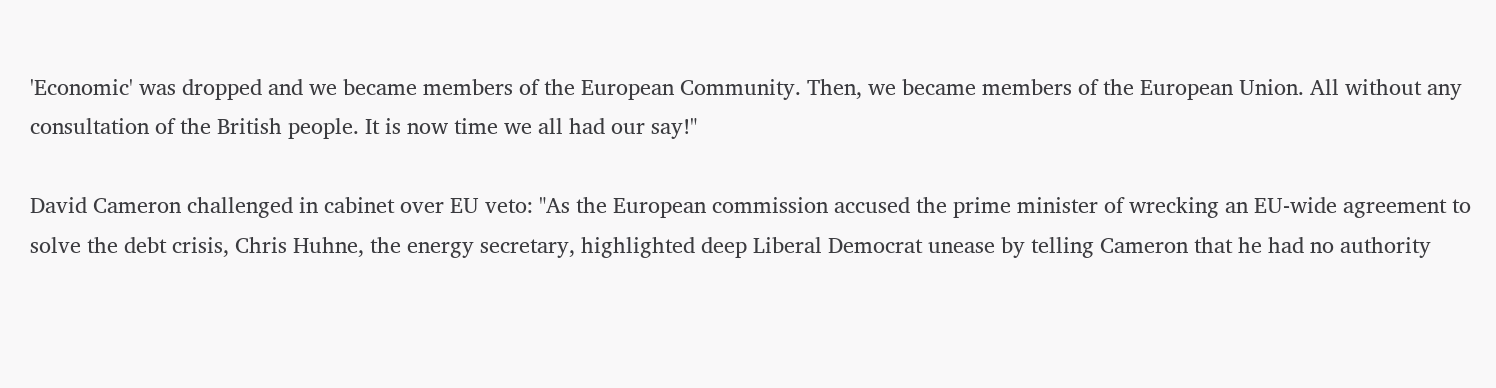'Economic' was dropped and we became members of the European Community. Then, we became members of the European Union. All without any consultation of the British people. It is now time we all had our say!"

David Cameron challenged in cabinet over EU veto: "As the European commission accused the prime minister of wrecking an EU-wide agreement to solve the debt crisis, Chris Huhne, the energy secretary, highlighted deep Liberal Democrat unease by telling Cameron that he had no authority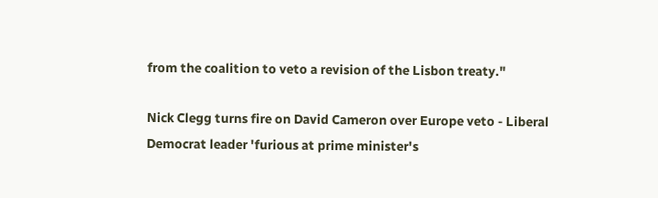from the coalition to veto a revision of the Lisbon treaty."

Nick Clegg turns fire on David Cameron over Europe veto - Liberal Democrat leader 'furious at prime minister's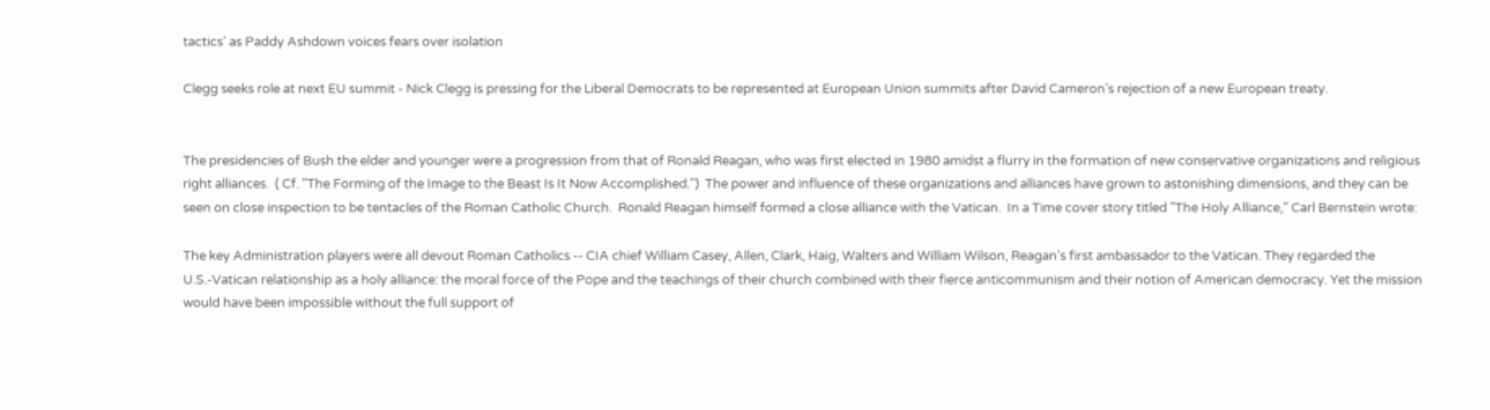tactics' as Paddy Ashdown voices fears over isolation

Clegg seeks role at next EU summit - Nick Clegg is pressing for the Liberal Democrats to be represented at European Union summits after David Cameron’s rejection of a new European treaty.


The presidencies of Bush the elder and younger were a progression from that of Ronald Reagan, who was first elected in 1980 amidst a flurry in the formation of new conservative organizations and religious right alliances.  ( Cf. "The Forming of the Image to the Beast Is It Now Accomplished.")  The power and influence of these organizations and alliances have grown to astonishing dimensions, and they can be seen on close inspection to be tentacles of the Roman Catholic Church.  Ronald Reagan himself formed a close alliance with the Vatican.  In a Time cover story titled "The Holy Alliance," Carl Bernstein wrote:

The key Administration players were all devout Roman Catholics -- CIA chief William Casey, Allen, Clark, Haig, Walters and William Wilson, Reagan's first ambassador to the Vatican. They regarded the U.S.-Vatican relationship as a holy alliance: the moral force of the Pope and the teachings of their church combined with their fierce anticommunism and their notion of American democracy. Yet the mission would have been impossible without the full support of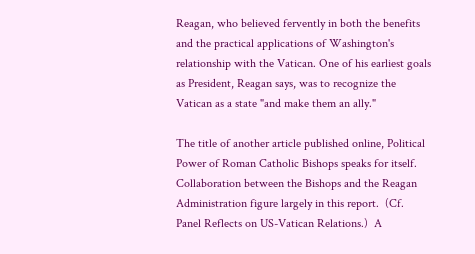Reagan, who believed fervently in both the benefits and the practical applications of Washington's relationship with the Vatican. One of his earliest goals as President, Reagan says, was to recognize the Vatican as a state "and make them an ally."

The title of another article published online, Political Power of Roman Catholic Bishops speaks for itself.  Collaboration between the Bishops and the Reagan Administration figure largely in this report.  (Cf.  Panel Reflects on US-Vatican Relations.)  A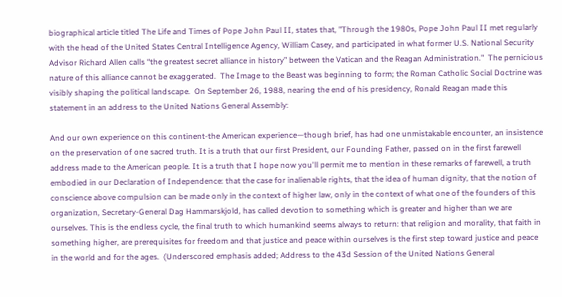biographical article titled The Life and Times of Pope John Paul II, states that, "Through the 1980s, Pope John Paul II met regularly with the head of the United States Central Intelligence Agency, William Casey, and participated in what former U.S. National Security Advisor Richard Allen calls “the greatest secret alliance in history” between the Vatican and the Reagan Administration."  The pernicious nature of this alliance cannot be exaggerated.  The Image to the Beast was beginning to form; the Roman Catholic Social Doctrine was visibly shaping the political landscape.  On September 26, 1988, nearing the end of his presidency, Ronald Reagan made this statement in an address to the United Nations General Assembly:

And our own experience on this continent-the American experience—though brief, has had one unmistakable encounter, an insistence on the preservation of one sacred truth. It is a truth that our first President, our Founding Father, passed on in the first farewell address made to the American people. It is a truth that I hope now you'll permit me to mention in these remarks of farewell, a truth embodied in our Declaration of Independence: that the case for inalienable rights, that the idea of human dignity, that the notion of conscience above compulsion can be made only in the context of higher law, only in the context of what one of the founders of this organization, Secretary-General Dag Hammarskjold, has called devotion to something which is greater and higher than we are ourselves. This is the endless cycle, the final truth to which humankind seems always to return: that religion and morality, that faith in something higher, are prerequisites for freedom and that justice and peace within ourselves is the first step toward justice and peace in the world and for the ages.  (Underscored emphasis added; Address to the 43d Session of the United Nations General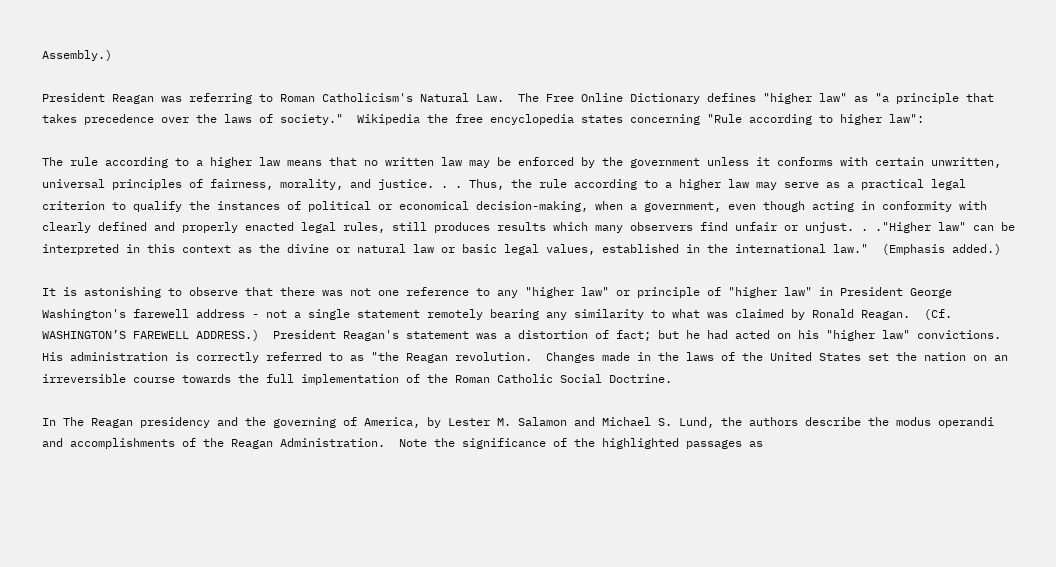Assembly.)

President Reagan was referring to Roman Catholicism's Natural Law.  The Free Online Dictionary defines "higher law" as "a principle that takes precedence over the laws of society."  Wikipedia the free encyclopedia states concerning "Rule according to higher law":

The rule according to a higher law means that no written law may be enforced by the government unless it conforms with certain unwritten, universal principles of fairness, morality, and justice. . . Thus, the rule according to a higher law may serve as a practical legal criterion to qualify the instances of political or economical decision-making, when a government, even though acting in conformity with clearly defined and properly enacted legal rules, still produces results which many observers find unfair or unjust. . ."Higher law" can be interpreted in this context as the divine or natural law or basic legal values, established in the international law."  (Emphasis added.)

It is astonishing to observe that there was not one reference to any "higher law" or principle of "higher law" in President George Washington's farewell address - not a single statement remotely bearing any similarity to what was claimed by Ronald Reagan.  (Cf.  WASHINGTON’S FAREWELL ADDRESS.)  President Reagan's statement was a distortion of fact; but he had acted on his "higher law" convictions.  His administration is correctly referred to as "the Reagan revolution.  Changes made in the laws of the United States set the nation on an irreversible course towards the full implementation of the Roman Catholic Social Doctrine.

In The Reagan presidency and the governing of America, by Lester M. Salamon and Michael S. Lund, the authors describe the modus operandi and accomplishments of the Reagan Administration.  Note the significance of the highlighted passages as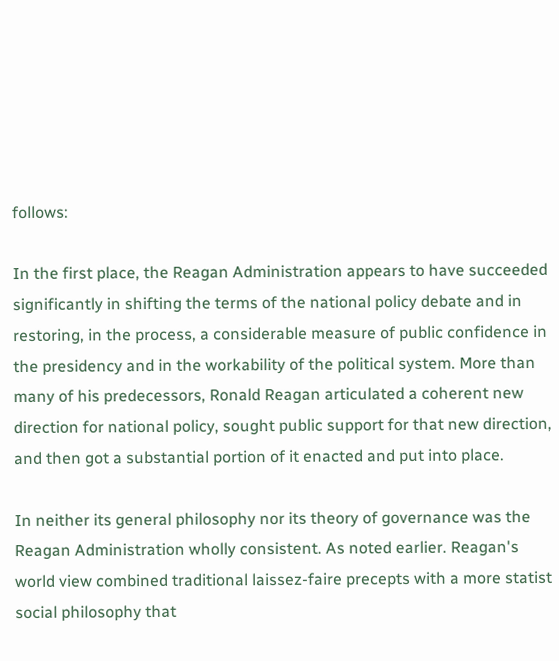follows:

In the first place, the Reagan Administration appears to have succeeded significantly in shifting the terms of the national policy debate and in restoring, in the process, a considerable measure of public confidence in the presidency and in the workability of the political system. More than many of his predecessors, Ronald Reagan articulated a coherent new direction for national policy, sought public support for that new direction, and then got a substantial portion of it enacted and put into place.

In neither its general philosophy nor its theory of governance was the Reagan Administration wholly consistent. As noted earlier. Reagan's world view combined traditional laissez-faire precepts with a more statist social philosophy that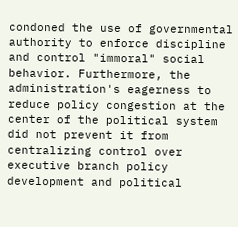condoned the use of governmental authority to enforce discipline and control "immoral" social behavior. Furthermore, the administration's eagerness to reduce policy congestion at the center of the political system did not prevent it from centralizing control over executive branch policy development and political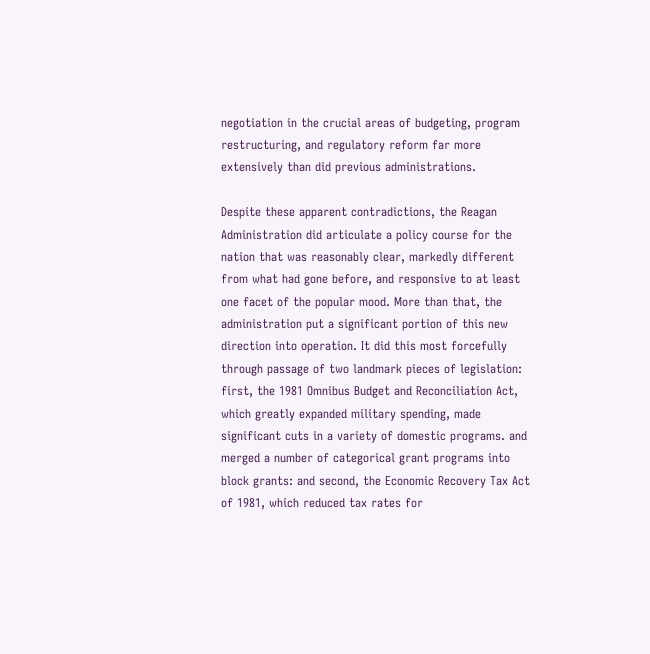negotiation in the crucial areas of budgeting, program restructuring, and regulatory reform far more extensively than did previous administrations.

Despite these apparent contradictions, the Reagan Administration did articulate a policy course for the nation that was reasonably clear, markedly different from what had gone before, and responsive to at least one facet of the popular mood. More than that, the administration put a significant portion of this new direction into operation. It did this most forcefully through passage of two landmark pieces of legislation: first, the 1981 Omnibus Budget and Reconciliation Act, which greatly expanded military spending, made significant cuts in a variety of domestic programs. and merged a number of categorical grant programs into block grants: and second, the Economic Recovery Tax Act of 1981, which reduced tax rates for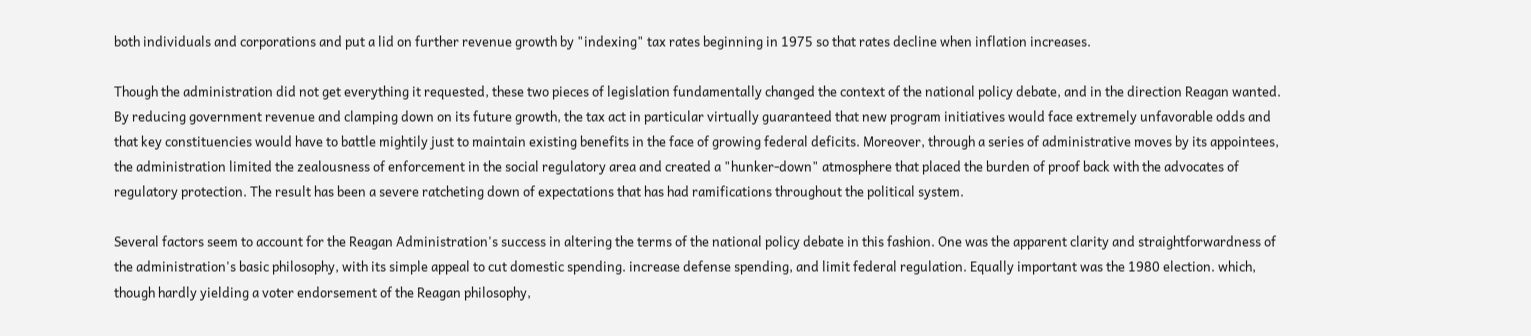both individuals and corporations and put a lid on further revenue growth by "indexing" tax rates beginning in 1975 so that rates decline when inflation increases.

Though the administration did not get everything it requested, these two pieces of legislation fundamentally changed the context of the national policy debate, and in the direction Reagan wanted. By reducing government revenue and clamping down on its future growth, the tax act in particular virtually guaranteed that new program initiatives would face extremely unfavorable odds and that key constituencies would have to battle mightily just to maintain existing benefits in the face of growing federal deficits. Moreover, through a series of administrative moves by its appointees, the administration limited the zealousness of enforcement in the social regulatory area and created a "hunker-down" atmosphere that placed the burden of proof back with the advocates of regulatory protection. The result has been a severe ratcheting down of expectations that has had ramifications throughout the political system.

Several factors seem to account for the Reagan Administration's success in altering the terms of the national policy debate in this fashion. One was the apparent clarity and straightforwardness of the administration's basic philosophy, with its simple appeal to cut domestic spending. increase defense spending, and limit federal regulation. Equally important was the 1980 election. which, though hardly yielding a voter endorsement of the Reagan philosophy,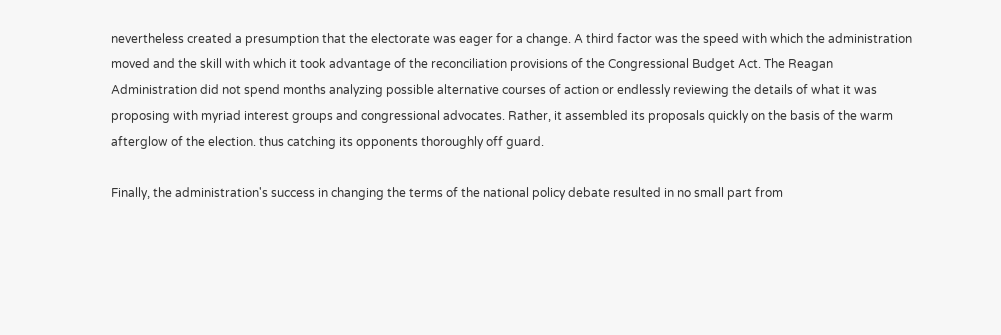nevertheless created a presumption that the electorate was eager for a change. A third factor was the speed with which the administration moved and the skill with which it took advantage of the reconciliation provisions of the Congressional Budget Act. The Reagan Administration did not spend months analyzing possible alternative courses of action or endlessly reviewing the details of what it was proposing with myriad interest groups and congressional advocates. Rather, it assembled its proposals quickly on the basis of the warm afterglow of the election. thus catching its opponents thoroughly off guard.

Finally, the administration's success in changing the terms of the national policy debate resulted in no small part from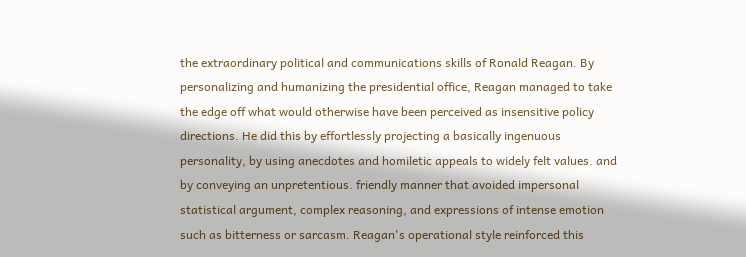the extraordinary political and communications skills of Ronald Reagan. By personalizing and humanizing the presidential office, Reagan managed to take the edge off what would otherwise have been perceived as insensitive policy directions. He did this by effortlessly projecting a basically ingenuous personality, by using anecdotes and homiletic appeals to widely felt values. and by conveying an unpretentious. friendly manner that avoided impersonal statistical argument, complex reasoning, and expressions of intense emotion such as bitterness or sarcasm. Reagan's operational style reinforced this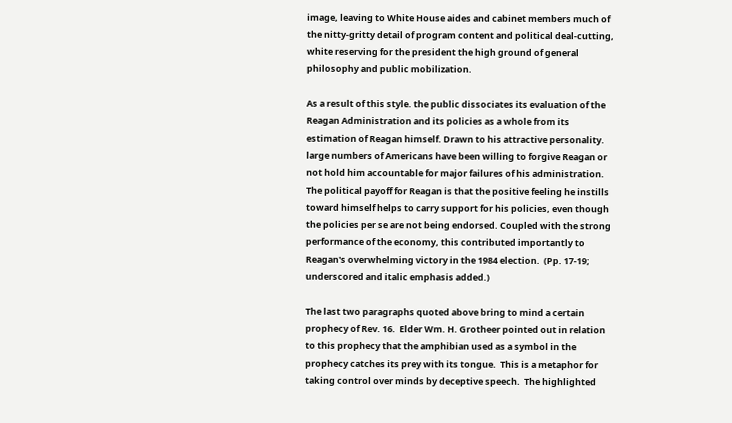image, leaving to White House aides and cabinet members much of the nitty-gritty detail of program content and political deal-cutting, white reserving for the president the high ground of general philosophy and public mobilization.

As a result of this style. the public dissociates its evaluation of the Reagan Administration and its policies as a whole from its estimation of Reagan himself. Drawn to his attractive personality. large numbers of Americans have been willing to forgive Reagan or not hold him accountable for major failures of his administration. The political payoff for Reagan is that the positive feeling he instills toward himself helps to carry support for his policies, even though the policies per se are not being endorsed. Coupled with the strong performance of the economy, this contributed importantly to Reagan's overwhelming victory in the 1984 election.  (Pp. 17-19; underscored and italic emphasis added.)

The last two paragraphs quoted above bring to mind a certain prophecy of Rev. 16.  Elder Wm. H. Grotheer pointed out in relation to this prophecy that the amphibian used as a symbol in the prophecy catches its prey with its tongue.  This is a metaphor for taking control over minds by deceptive speech.  The highlighted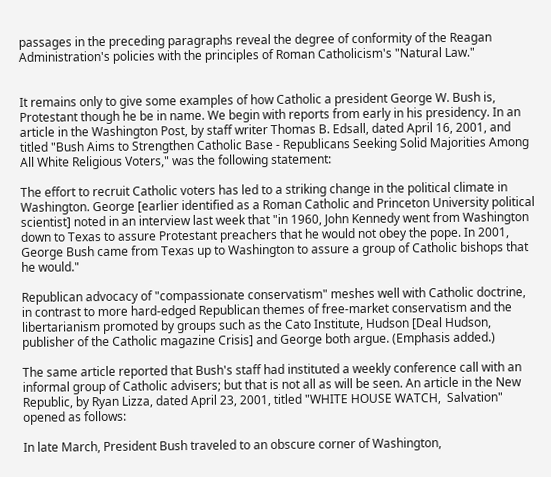passages in the preceding paragraphs reveal the degree of conformity of the Reagan Administration's policies with the principles of Roman Catholicism's "Natural Law."


It remains only to give some examples of how Catholic a president George W. Bush is, Protestant though he be in name. We begin with reports from early in his presidency. In an article in the Washington Post, by staff writer Thomas B. Edsall, dated April 16, 2001, and titled "Bush Aims to Strengthen Catholic Base - Republicans Seeking Solid Majorities Among All White Religious Voters," was the following statement:

The effort to recruit Catholic voters has led to a striking change in the political climate in Washington. George [earlier identified as a Roman Catholic and Princeton University political scientist] noted in an interview last week that "in 1960, John Kennedy went from Washington down to Texas to assure Protestant preachers that he would not obey the pope. In 2001, George Bush came from Texas up to Washington to assure a group of Catholic bishops that he would."

Republican advocacy of "compassionate conservatism" meshes well with Catholic doctrine, in contrast to more hard-edged Republican themes of free-market conservatism and the libertarianism promoted by groups such as the Cato Institute, Hudson [Deal Hudson, publisher of the Catholic magazine Crisis] and George both argue. (Emphasis added.)

The same article reported that Bush's staff had instituted a weekly conference call with an informal group of Catholic advisers; but that is not all as will be seen. An article in the New Republic, by Ryan Lizza, dated April 23, 2001, titled "WHITE HOUSE WATCH,  Salvation" opened as follows:

In late March, President Bush traveled to an obscure corner of Washington,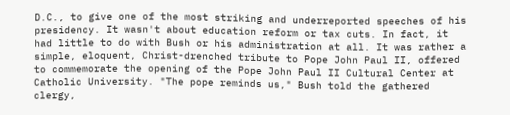D.C., to give one of the most striking and underreported speeches of his presidency. It wasn't about education reform or tax cuts. In fact, it had little to do with Bush or his administration at all. It was rather a simple, eloquent, Christ-drenched tribute to Pope John Paul II, offered to commemorate the opening of the Pope John Paul II Cultural Center at Catholic University. "The pope reminds us," Bush told the gathered clergy,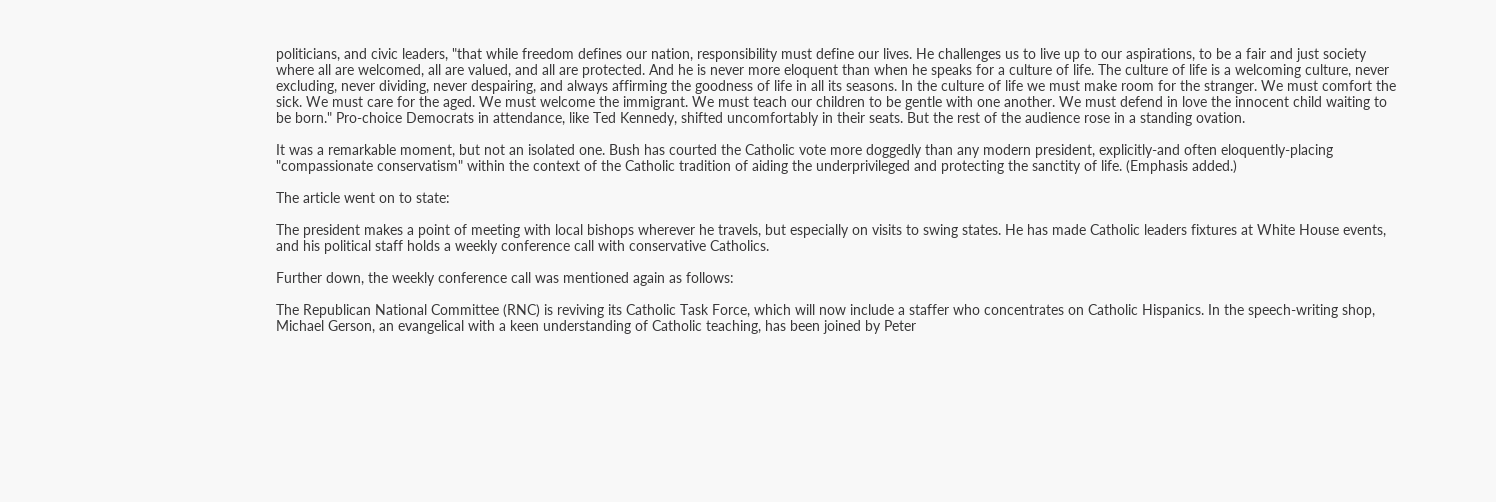politicians, and civic leaders, "that while freedom defines our nation, responsibility must define our lives. He challenges us to live up to our aspirations, to be a fair and just society where all are welcomed, all are valued, and all are protected. And he is never more eloquent than when he speaks for a culture of life. The culture of life is a welcoming culture, never excluding, never dividing, never despairing, and always affirming the goodness of life in all its seasons. In the culture of life we must make room for the stranger. We must comfort the sick. We must care for the aged. We must welcome the immigrant. We must teach our children to be gentle with one another. We must defend in love the innocent child waiting to be born." Pro-choice Democrats in attendance, like Ted Kennedy, shifted uncomfortably in their seats. But the rest of the audience rose in a standing ovation.

It was a remarkable moment, but not an isolated one. Bush has courted the Catholic vote more doggedly than any modern president, explicitly-and often eloquently-placing "compassionate conservatism" within the context of the Catholic tradition of aiding the underprivileged and protecting the sanctity of life. (Emphasis added.)

The article went on to state:

The president makes a point of meeting with local bishops wherever he travels, but especially on visits to swing states. He has made Catholic leaders fixtures at White House events, and his political staff holds a weekly conference call with conservative Catholics.

Further down, the weekly conference call was mentioned again as follows:

The Republican National Committee (RNC) is reviving its Catholic Task Force, which will now include a staffer who concentrates on Catholic Hispanics. In the speech-writing shop, Michael Gerson, an evangelical with a keen understanding of Catholic teaching, has been joined by Peter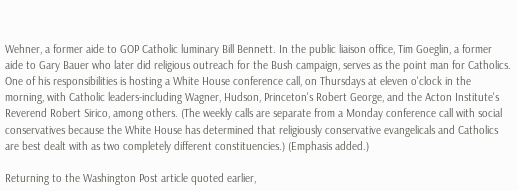Wehner, a former aide to GOP Catholic luminary Bill Bennett. In the public liaison office, Tim Goeglin, a former aide to Gary Bauer who later did religious outreach for the Bush campaign, serves as the point man for Catholics. One of his responsibilities is hosting a White House conference call, on Thursdays at eleven o'clock in the morning, with Catholic leaders-including Wagner, Hudson, Princeton's Robert George, and the Acton Institute's Reverend Robert Sirico, among others. (The weekly calls are separate from a Monday conference call with social conservatives because the White House has determined that religiously conservative evangelicals and Catholics are best dealt with as two completely different constituencies.) (Emphasis added.)

Returning to the Washington Post article quoted earlier,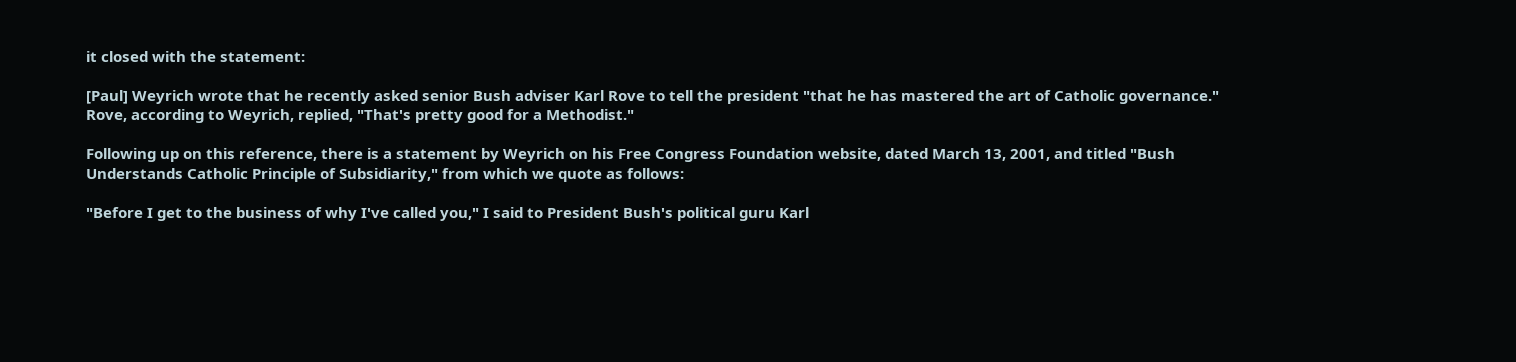it closed with the statement:

[Paul] Weyrich wrote that he recently asked senior Bush adviser Karl Rove to tell the president "that he has mastered the art of Catholic governance." Rove, according to Weyrich, replied, "That's pretty good for a Methodist."

Following up on this reference, there is a statement by Weyrich on his Free Congress Foundation website, dated March 13, 2001, and titled "Bush Understands Catholic Principle of Subsidiarity," from which we quote as follows:

"Before I get to the business of why I've called you," I said to President Bush's political guru Karl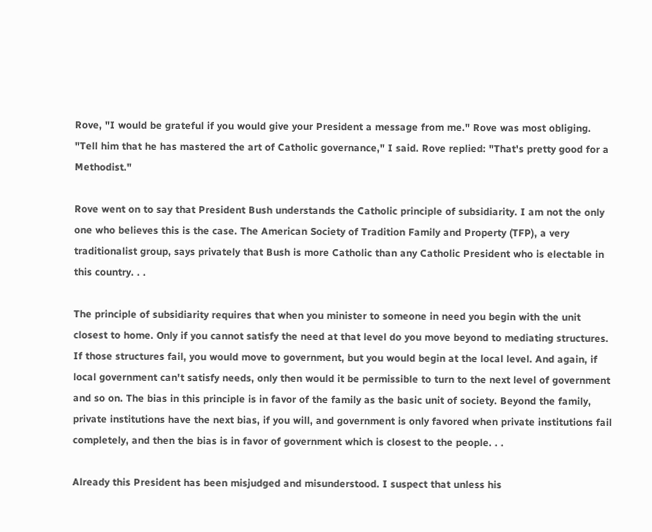Rove, "I would be grateful if you would give your President a message from me." Rove was most obliging. "Tell him that he has mastered the art of Catholic governance," I said. Rove replied: "That's pretty good for a Methodist."

Rove went on to say that President Bush understands the Catholic principle of subsidiarity. I am not the only one who believes this is the case. The American Society of Tradition Family and Property (TFP), a very traditionalist group, says privately that Bush is more Catholic than any Catholic President who is electable in this country. . .

The principle of subsidiarity requires that when you minister to someone in need you begin with the unit closest to home. Only if you cannot satisfy the need at that level do you move beyond to mediating structures. If those structures fail, you would move to government, but you would begin at the local level. And again, if local government can't satisfy needs, only then would it be permissible to turn to the next level of government and so on. The bias in this principle is in favor of the family as the basic unit of society. Beyond the family, private institutions have the next bias, if you will, and government is only favored when private institutions fail completely, and then the bias is in favor of government which is closest to the people. . .

Already this President has been misjudged and misunderstood. I suspect that unless his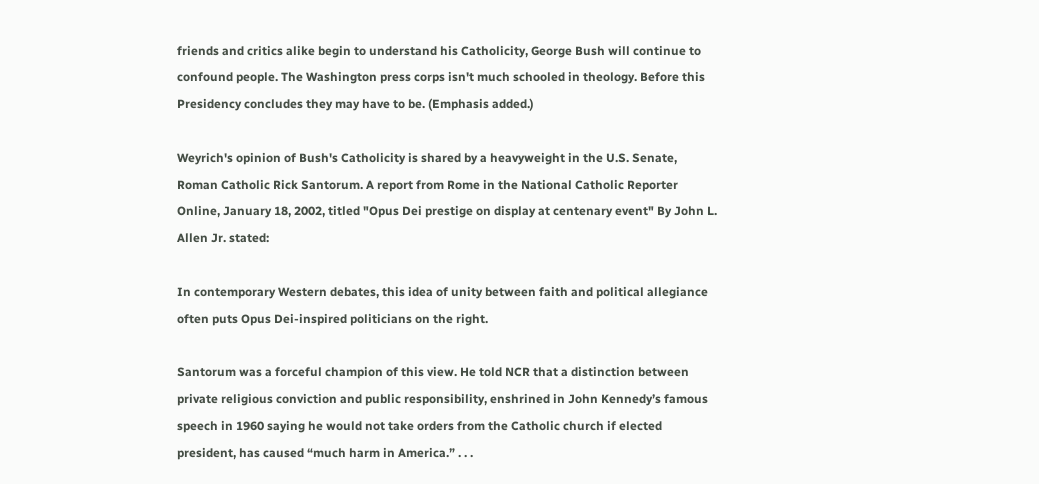friends and critics alike begin to understand his Catholicity, George Bush will continue to confound people. The Washington press corps isn't much schooled in theology. Before this Presidency concludes they may have to be. (Emphasis added.)

Weyrich's opinion of Bush's Catholicity is shared by a heavyweight in the U.S. Senate, Roman Catholic Rick Santorum. A report from Rome in the National Catholic Reporter Online, January 18, 2002, titled "Opus Dei prestige on display at centenary event" By John L. Allen Jr. stated:

In contemporary Western debates, this idea of unity between faith and political allegiance often puts Opus Dei-inspired politicians on the right.

Santorum was a forceful champion of this view. He told NCR that a distinction between private religious conviction and public responsibility, enshrined in John Kennedy’s famous speech in 1960 saying he would not take orders from the Catholic church if elected president, has caused “much harm in America.” . . .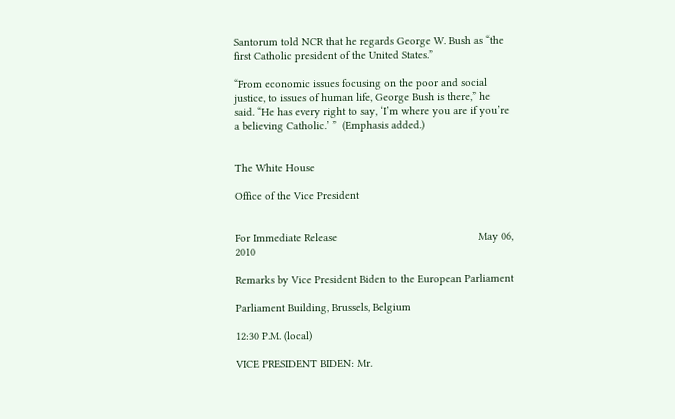Santorum told NCR that he regards George W. Bush as “the first Catholic president of the United States.”

“From economic issues focusing on the poor and social justice, to issues of human life, George Bush is there,” he said. “He has every right to say, ‘I’m where you are if you’re a believing Catholic.’ ”  (Emphasis added.)


The White House

Office of the Vice President


For Immediate Release                                               May 06, 2010

Remarks by Vice President Biden to the European Parliament

Parliament Building, Brussels, Belgium

12:30 P.M. (local)

VICE PRESIDENT BIDEN: Mr.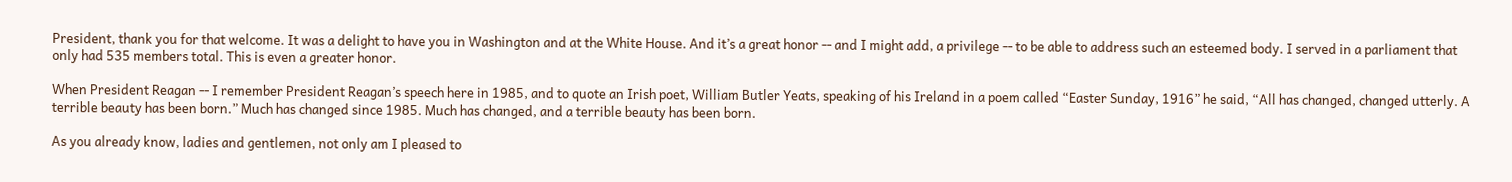President, thank you for that welcome. It was a delight to have you in Washington and at the White House. And it’s a great honor -- and I might add, a privilege -- to be able to address such an esteemed body. I served in a parliament that only had 535 members total. This is even a greater honor.

When President Reagan -- I remember President Reagan’s speech here in 1985, and to quote an Irish poet, William Butler Yeats, speaking of his Ireland in a poem called “Easter Sunday, 1916” he said, “All has changed, changed utterly. A terrible beauty has been born.” Much has changed since 1985. Much has changed, and a terrible beauty has been born.

As you already know, ladies and gentlemen, not only am I pleased to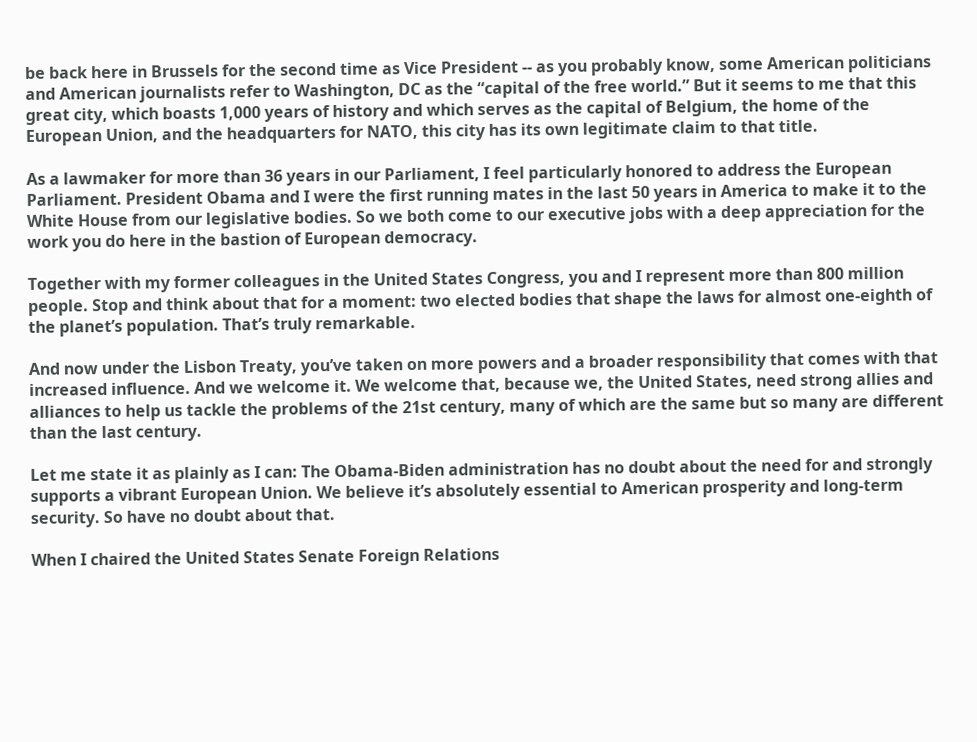be back here in Brussels for the second time as Vice President -- as you probably know, some American politicians and American journalists refer to Washington, DC as the “capital of the free world.” But it seems to me that this great city, which boasts 1,000 years of history and which serves as the capital of Belgium, the home of the European Union, and the headquarters for NATO, this city has its own legitimate claim to that title.

As a lawmaker for more than 36 years in our Parliament, I feel particularly honored to address the European Parliament. President Obama and I were the first running mates in the last 50 years in America to make it to the White House from our legislative bodies. So we both come to our executive jobs with a deep appreciation for the work you do here in the bastion of European democracy.

Together with my former colleagues in the United States Congress, you and I represent more than 800 million people. Stop and think about that for a moment: two elected bodies that shape the laws for almost one-eighth of the planet’s population. That’s truly remarkable.

And now under the Lisbon Treaty, you’ve taken on more powers and a broader responsibility that comes with that increased influence. And we welcome it. We welcome that, because we, the United States, need strong allies and alliances to help us tackle the problems of the 21st century, many of which are the same but so many are different than the last century.

Let me state it as plainly as I can: The Obama-Biden administration has no doubt about the need for and strongly supports a vibrant European Union. We believe it’s absolutely essential to American prosperity and long-term security. So have no doubt about that.

When I chaired the United States Senate Foreign Relations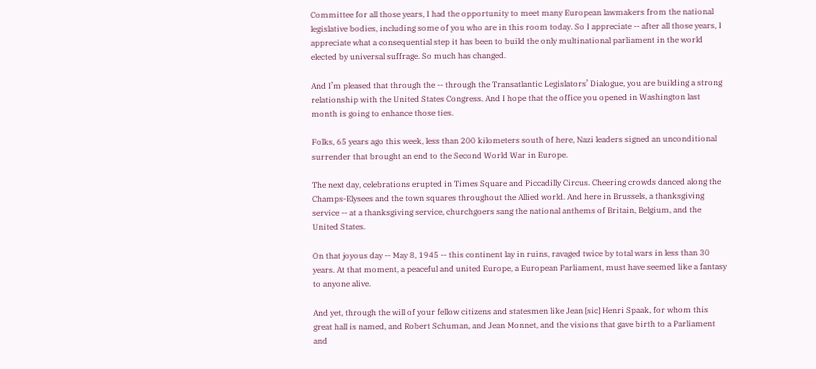Committee for all those years, I had the opportunity to meet many European lawmakers from the national legislative bodies, including some of you who are in this room today. So I appreciate -- after all those years, I appreciate what a consequential step it has been to build the only multinational parliament in the world elected by universal suffrage. So much has changed.

And I’m pleased that through the -- through the Transatlantic Legislators’ Dialogue, you are building a strong relationship with the United States Congress. And I hope that the office you opened in Washington last month is going to enhance those ties.

Folks, 65 years ago this week, less than 200 kilometers south of here, Nazi leaders signed an unconditional surrender that brought an end to the Second World War in Europe.

The next day, celebrations erupted in Times Square and Piccadilly Circus. Cheering crowds danced along the Champs-Elysees and the town squares throughout the Allied world. And here in Brussels, a thanksgiving service -- at a thanksgiving service, churchgoers sang the national anthems of Britain, Belgium, and the United States.

On that joyous day -- May 8, 1945 -- this continent lay in ruins, ravaged twice by total wars in less than 30 years. At that moment, a peaceful and united Europe, a European Parliament, must have seemed like a fantasy to anyone alive.

And yet, through the will of your fellow citizens and statesmen like Jean [sic] Henri Spaak, for whom this great hall is named, and Robert Schuman, and Jean Monnet, and the visions that gave birth to a Parliament and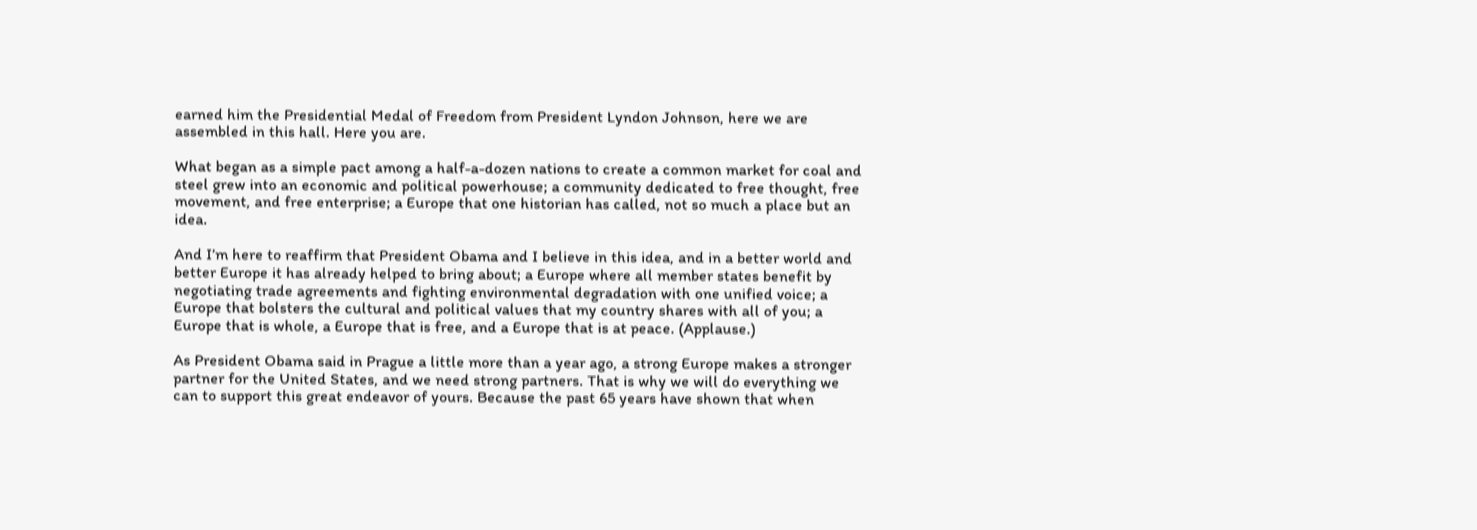earned him the Presidential Medal of Freedom from President Lyndon Johnson, here we are assembled in this hall. Here you are.

What began as a simple pact among a half-a-dozen nations to create a common market for coal and steel grew into an economic and political powerhouse; a community dedicated to free thought, free movement, and free enterprise; a Europe that one historian has called, not so much a place but an idea.

And I’m here to reaffirm that President Obama and I believe in this idea, and in a better world and better Europe it has already helped to bring about; a Europe where all member states benefit by negotiating trade agreements and fighting environmental degradation with one unified voice; a Europe that bolsters the cultural and political values that my country shares with all of you; a Europe that is whole, a Europe that is free, and a Europe that is at peace. (Applause.)

As President Obama said in Prague a little more than a year ago, a strong Europe makes a stronger partner for the United States, and we need strong partners. That is why we will do everything we can to support this great endeavor of yours. Because the past 65 years have shown that when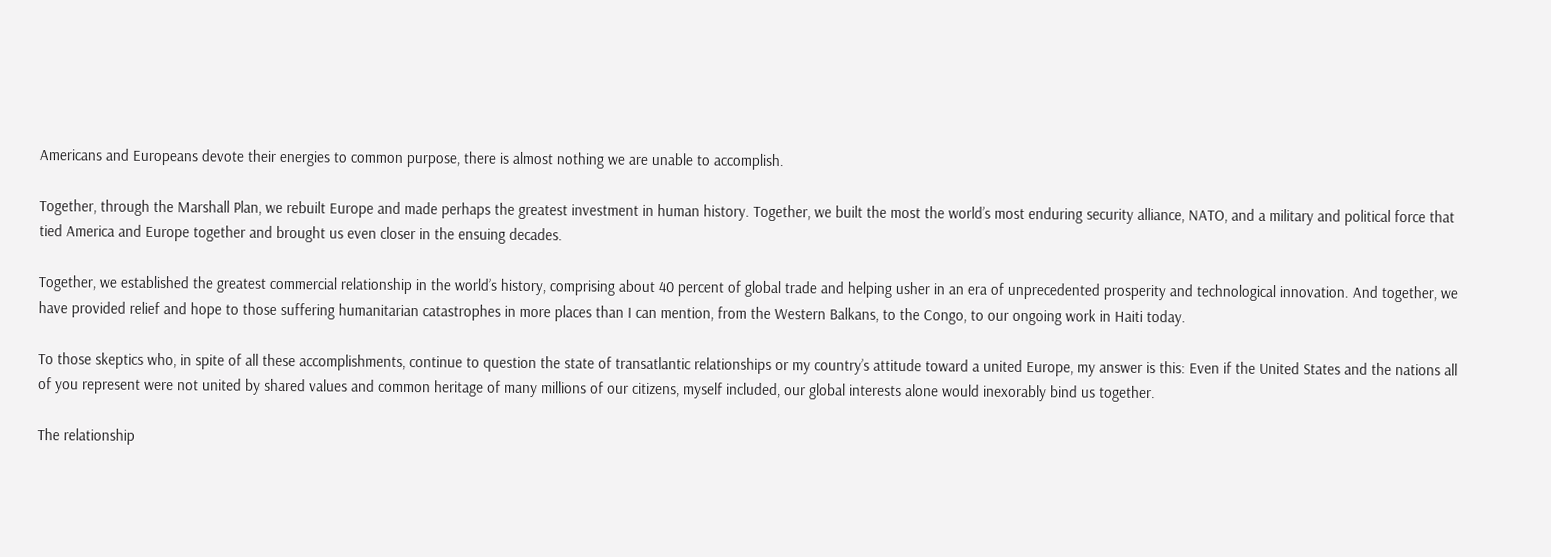Americans and Europeans devote their energies to common purpose, there is almost nothing we are unable to accomplish.

Together, through the Marshall Plan, we rebuilt Europe and made perhaps the greatest investment in human history. Together, we built the most the world’s most enduring security alliance, NATO, and a military and political force that tied America and Europe together and brought us even closer in the ensuing decades.

Together, we established the greatest commercial relationship in the world’s history, comprising about 40 percent of global trade and helping usher in an era of unprecedented prosperity and technological innovation. And together, we have provided relief and hope to those suffering humanitarian catastrophes in more places than I can mention, from the Western Balkans, to the Congo, to our ongoing work in Haiti today.

To those skeptics who, in spite of all these accomplishments, continue to question the state of transatlantic relationships or my country’s attitude toward a united Europe, my answer is this: Even if the United States and the nations all of you represent were not united by shared values and common heritage of many millions of our citizens, myself included, our global interests alone would inexorably bind us together.

The relationship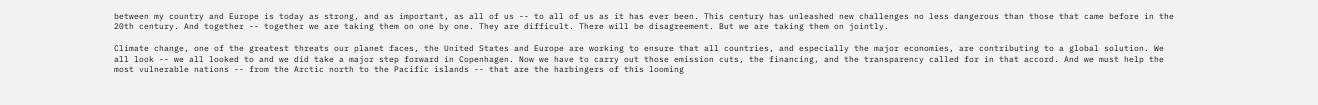between my country and Europe is today as strong, and as important, as all of us -- to all of us as it has ever been. This century has unleashed new challenges no less dangerous than those that came before in the 20th century. And together -- together we are taking them on one by one. They are difficult. There will be disagreement. But we are taking them on jointly.

Climate change, one of the greatest threats our planet faces, the United States and Europe are working to ensure that all countries, and especially the major economies, are contributing to a global solution. We all look -- we all looked to and we did take a major step forward in Copenhagen. Now we have to carry out those emission cuts, the financing, and the transparency called for in that accord. And we must help the most vulnerable nations -- from the Arctic north to the Pacific islands -- that are the harbingers of this looming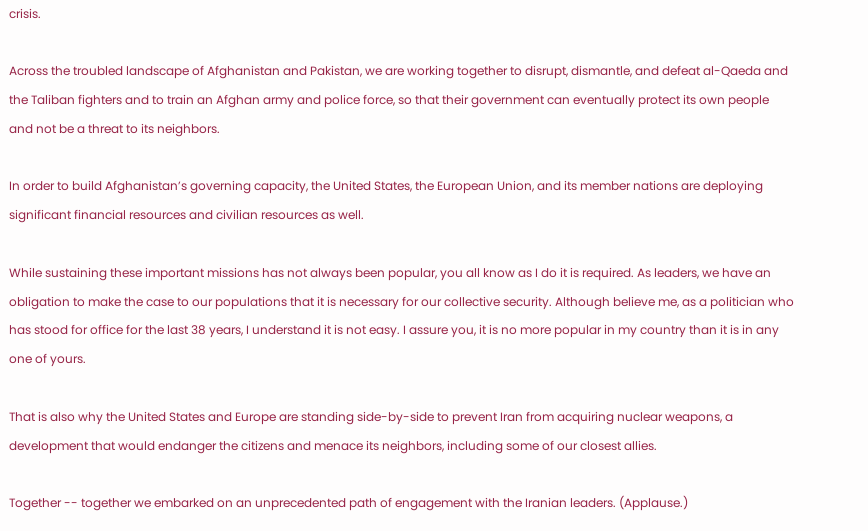crisis.

Across the troubled landscape of Afghanistan and Pakistan, we are working together to disrupt, dismantle, and defeat al-Qaeda and the Taliban fighters and to train an Afghan army and police force, so that their government can eventually protect its own people and not be a threat to its neighbors.

In order to build Afghanistan’s governing capacity, the United States, the European Union, and its member nations are deploying significant financial resources and civilian resources as well.

While sustaining these important missions has not always been popular, you all know as I do it is required. As leaders, we have an obligation to make the case to our populations that it is necessary for our collective security. Although believe me, as a politician who has stood for office for the last 38 years, I understand it is not easy. I assure you, it is no more popular in my country than it is in any one of yours.

That is also why the United States and Europe are standing side-by-side to prevent Iran from acquiring nuclear weapons, a development that would endanger the citizens and menace its neighbors, including some of our closest allies.

Together -- together we embarked on an unprecedented path of engagement with the Iranian leaders. (Applause.)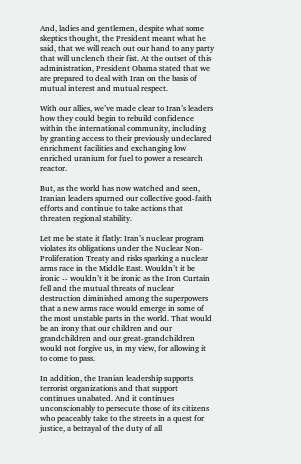And, ladies and gentlemen, despite what some skeptics thought, the President meant what he said, that we will reach out our hand to any party that will unclench their fist. At the outset of this administration, President Obama stated that we are prepared to deal with Iran on the basis of mutual interest and mutual respect.

With our allies, we’ve made clear to Iran’s leaders how they could begin to rebuild confidence within the international community, including by granting access to their previously undeclared enrichment facilities and exchanging low enriched uranium for fuel to power a research reactor.

But, as the world has now watched and seen, Iranian leaders spurned our collective good-faith efforts and continue to take actions that threaten regional stability.

Let me be state it flatly: Iran’s nuclear program violates its obligations under the Nuclear Non-Proliferation Treaty and risks sparking a nuclear arms race in the Middle East. Wouldn’t it be ironic -- wouldn’t it be ironic as the Iron Curtain fell and the mutual threats of nuclear destruction diminished among the superpowers that a new arms race would emerge in some of the most unstable parts in the world. That would be an irony that our children and our grandchildren and our great-grandchildren would not forgive us, in my view, for allowing it to come to pass.

In addition, the Iranian leadership supports terrorist organizations and that support continues unabated. And it continues unconscionably to persecute those of its citizens who peaceably take to the streets in a quest for justice, a betrayal of the duty of all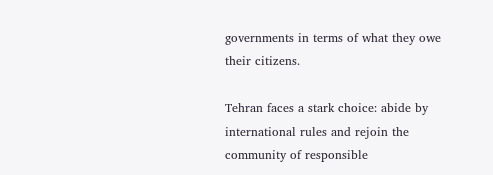governments in terms of what they owe their citizens.

Tehran faces a stark choice: abide by international rules and rejoin the community of responsible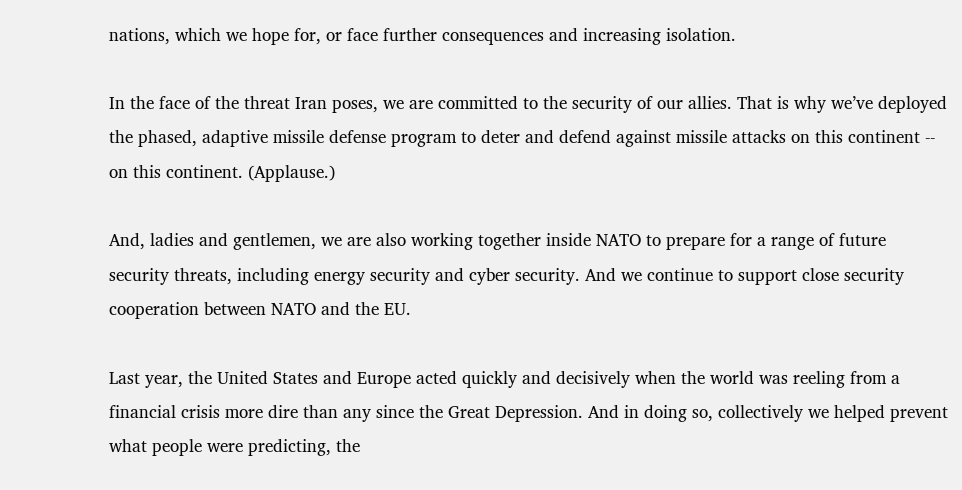nations, which we hope for, or face further consequences and increasing isolation.

In the face of the threat Iran poses, we are committed to the security of our allies. That is why we’ve deployed the phased, adaptive missile defense program to deter and defend against missile attacks on this continent -- on this continent. (Applause.)

And, ladies and gentlemen, we are also working together inside NATO to prepare for a range of future security threats, including energy security and cyber security. And we continue to support close security cooperation between NATO and the EU.

Last year, the United States and Europe acted quickly and decisively when the world was reeling from a financial crisis more dire than any since the Great Depression. And in doing so, collectively we helped prevent what people were predicting, the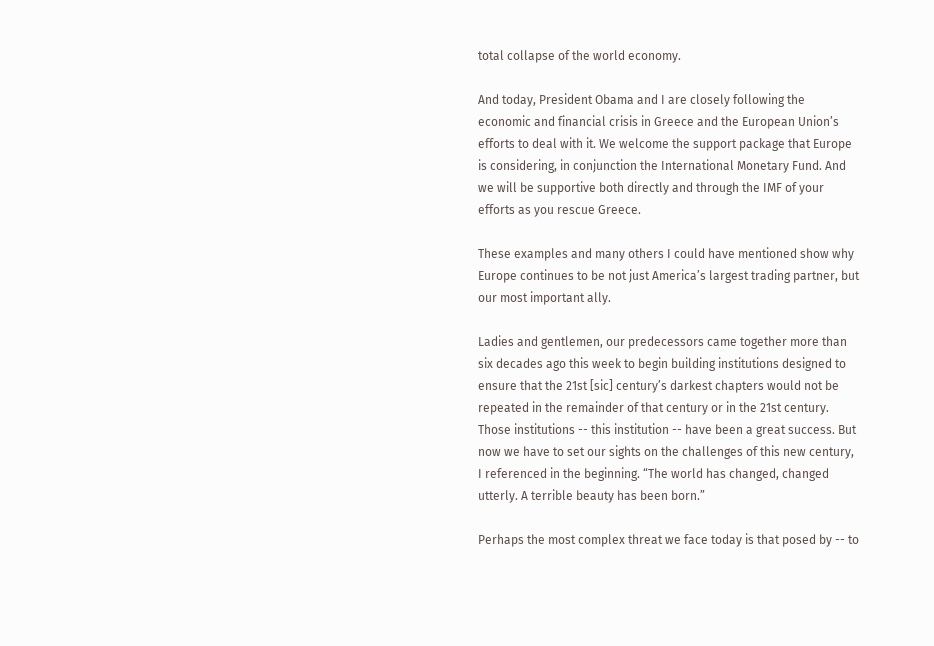total collapse of the world economy.

And today, President Obama and I are closely following the economic and financial crisis in Greece and the European Union’s efforts to deal with it. We welcome the support package that Europe is considering, in conjunction the International Monetary Fund. And we will be supportive both directly and through the IMF of your efforts as you rescue Greece.

These examples and many others I could have mentioned show why Europe continues to be not just America’s largest trading partner, but our most important ally.

Ladies and gentlemen, our predecessors came together more than six decades ago this week to begin building institutions designed to ensure that the 21st [sic] century’s darkest chapters would not be repeated in the remainder of that century or in the 21st century. Those institutions -- this institution -- have been a great success. But now we have to set our sights on the challenges of this new century, I referenced in the beginning. “The world has changed, changed utterly. A terrible beauty has been born.”

Perhaps the most complex threat we face today is that posed by -- to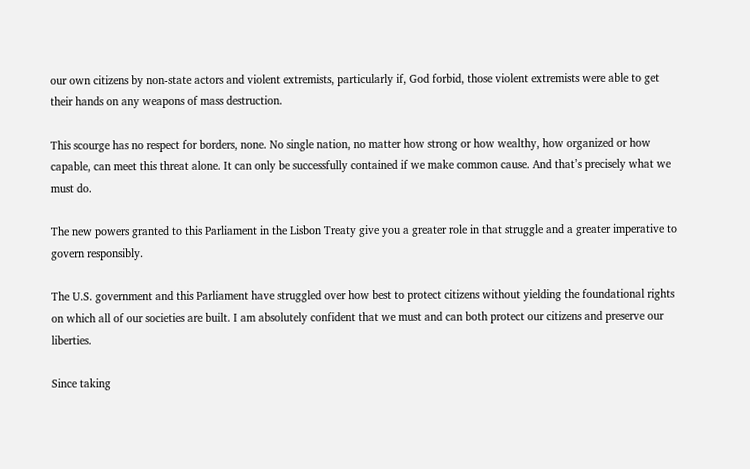our own citizens by non-state actors and violent extremists, particularly if, God forbid, those violent extremists were able to get their hands on any weapons of mass destruction.

This scourge has no respect for borders, none. No single nation, no matter how strong or how wealthy, how organized or how capable, can meet this threat alone. It can only be successfully contained if we make common cause. And that’s precisely what we must do.

The new powers granted to this Parliament in the Lisbon Treaty give you a greater role in that struggle and a greater imperative to govern responsibly.

The U.S. government and this Parliament have struggled over how best to protect citizens without yielding the foundational rights on which all of our societies are built. I am absolutely confident that we must and can both protect our citizens and preserve our liberties.

Since taking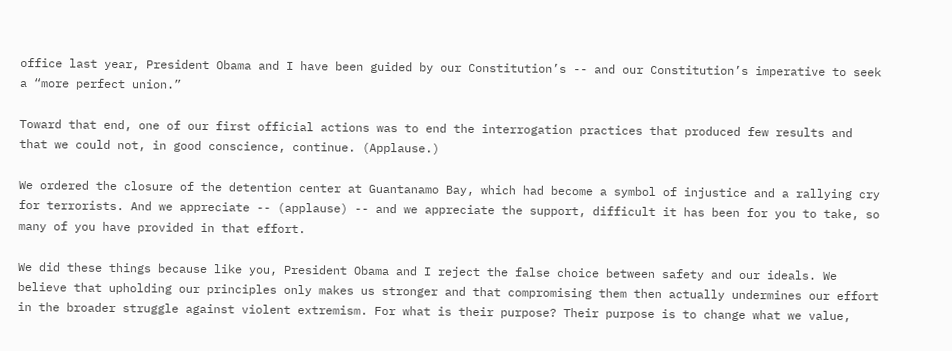office last year, President Obama and I have been guided by our Constitution’s -- and our Constitution’s imperative to seek a “more perfect union.”

Toward that end, one of our first official actions was to end the interrogation practices that produced few results and that we could not, in good conscience, continue. (Applause.)

We ordered the closure of the detention center at Guantanamo Bay, which had become a symbol of injustice and a rallying cry for terrorists. And we appreciate -- (applause) -- and we appreciate the support, difficult it has been for you to take, so many of you have provided in that effort.

We did these things because like you, President Obama and I reject the false choice between safety and our ideals. We believe that upholding our principles only makes us stronger and that compromising them then actually undermines our effort in the broader struggle against violent extremism. For what is their purpose? Their purpose is to change what we value,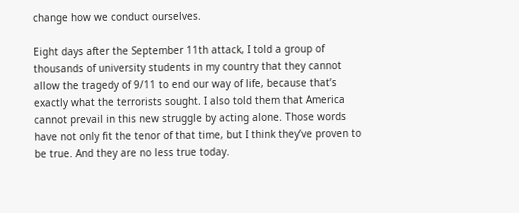change how we conduct ourselves.

Eight days after the September 11th attack, I told a group of thousands of university students in my country that they cannot allow the tragedy of 9/11 to end our way of life, because that’s exactly what the terrorists sought. I also told them that America cannot prevail in this new struggle by acting alone. Those words have not only fit the tenor of that time, but I think they’ve proven to be true. And they are no less true today.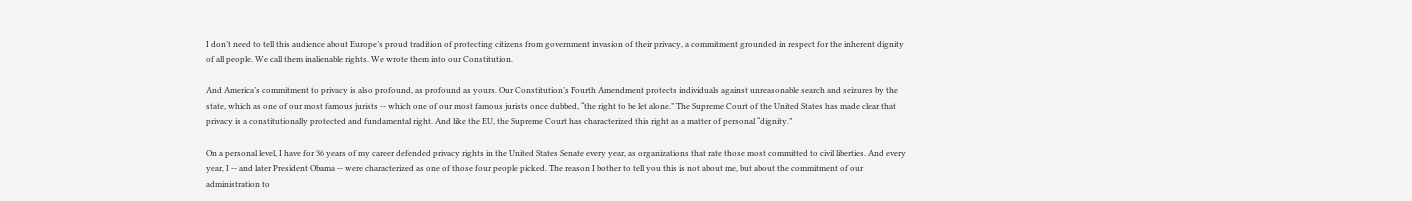I don’t need to tell this audience about Europe’s proud tradition of protecting citizens from government invasion of their privacy, a commitment grounded in respect for the inherent dignity of all people. We call them inalienable rights. We wrote them into our Constitution.

And America’s commitment to privacy is also profound, as profound as yours. Our Constitution’s Fourth Amendment protects individuals against unreasonable search and seizures by the state, which as one of our most famous jurists -- which one of our most famous jurists once dubbed, “the right to be let alone.” The Supreme Court of the United States has made clear that privacy is a constitutionally protected and fundamental right. And like the EU, the Supreme Court has characterized this right as a matter of personal “dignity.”

On a personal level, I have for 36 years of my career defended privacy rights in the United States Senate every year, as organizations that rate those most committed to civil liberties. And every year, I -- and later President Obama -- were characterized as one of those four people picked. The reason I bother to tell you this is not about me, but about the commitment of our administration to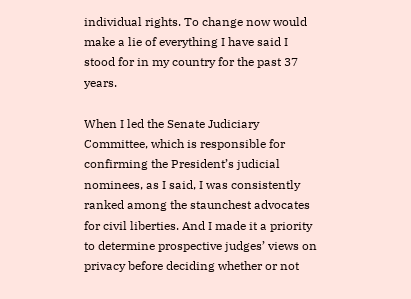individual rights. To change now would make a lie of everything I have said I stood for in my country for the past 37 years.

When I led the Senate Judiciary Committee, which is responsible for confirming the President’s judicial nominees, as I said, I was consistently ranked among the staunchest advocates for civil liberties. And I made it a priority to determine prospective judges’ views on privacy before deciding whether or not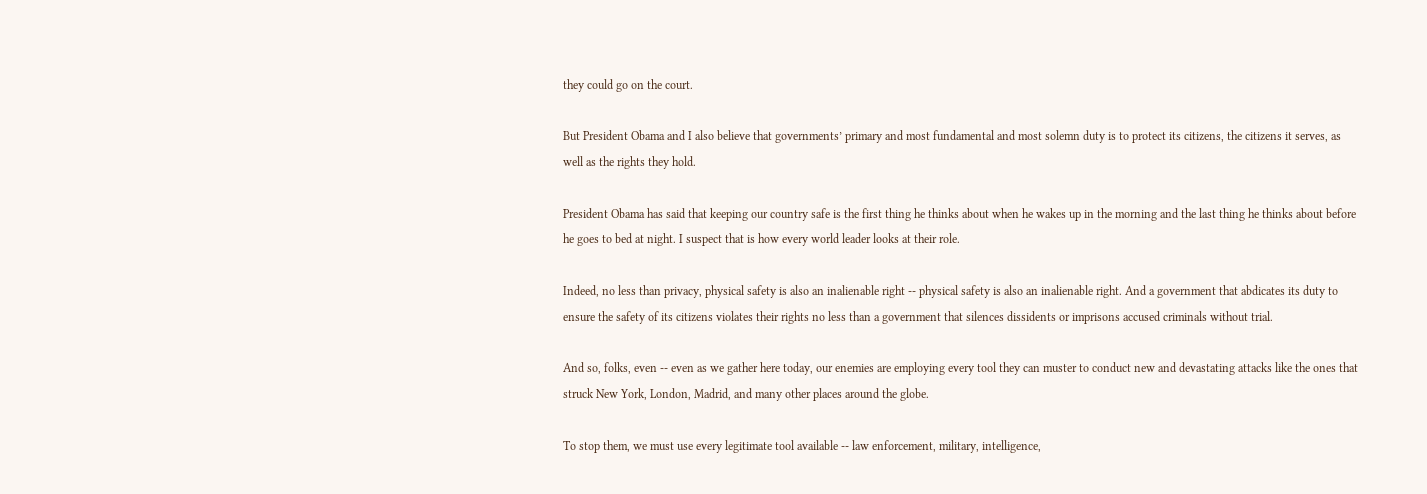they could go on the court.

But President Obama and I also believe that governments’ primary and most fundamental and most solemn duty is to protect its citizens, the citizens it serves, as well as the rights they hold.

President Obama has said that keeping our country safe is the first thing he thinks about when he wakes up in the morning and the last thing he thinks about before he goes to bed at night. I suspect that is how every world leader looks at their role.

Indeed, no less than privacy, physical safety is also an inalienable right -- physical safety is also an inalienable right. And a government that abdicates its duty to ensure the safety of its citizens violates their rights no less than a government that silences dissidents or imprisons accused criminals without trial.

And so, folks, even -- even as we gather here today, our enemies are employing every tool they can muster to conduct new and devastating attacks like the ones that struck New York, London, Madrid, and many other places around the globe.

To stop them, we must use every legitimate tool available -- law enforcement, military, intelligence,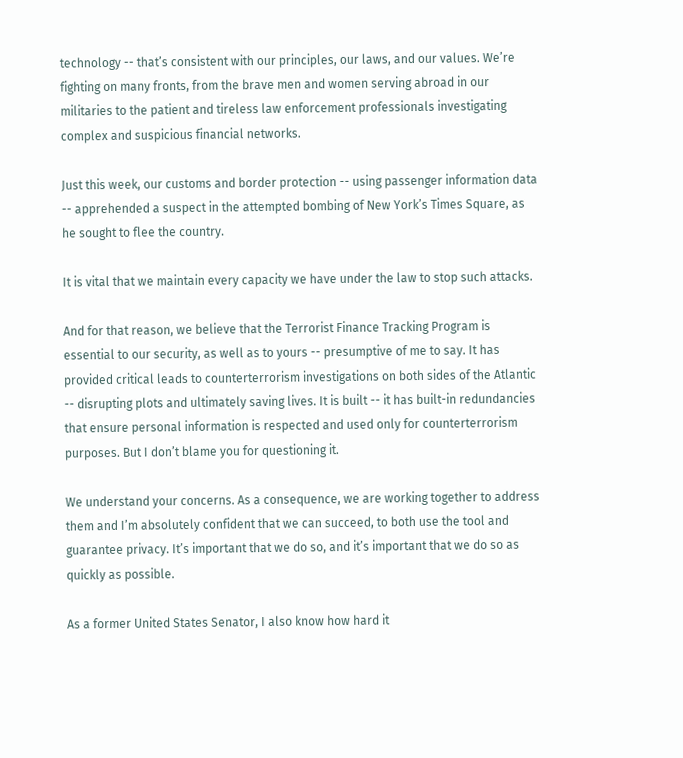technology -- that’s consistent with our principles, our laws, and our values. We’re fighting on many fronts, from the brave men and women serving abroad in our militaries to the patient and tireless law enforcement professionals investigating complex and suspicious financial networks.

Just this week, our customs and border protection -- using passenger information data -- apprehended a suspect in the attempted bombing of New York’s Times Square, as he sought to flee the country.

It is vital that we maintain every capacity we have under the law to stop such attacks.

And for that reason, we believe that the Terrorist Finance Tracking Program is essential to our security, as well as to yours -- presumptive of me to say. It has provided critical leads to counterterrorism investigations on both sides of the Atlantic -- disrupting plots and ultimately saving lives. It is built -- it has built-in redundancies that ensure personal information is respected and used only for counterterrorism purposes. But I don’t blame you for questioning it.

We understand your concerns. As a consequence, we are working together to address them and I’m absolutely confident that we can succeed, to both use the tool and guarantee privacy. It’s important that we do so, and it’s important that we do so as quickly as possible.

As a former United States Senator, I also know how hard it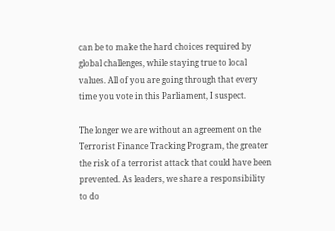can be to make the hard choices required by global challenges, while staying true to local values. All of you are going through that every time you vote in this Parliament, I suspect.

The longer we are without an agreement on the Terrorist Finance Tracking Program, the greater the risk of a terrorist attack that could have been prevented. As leaders, we share a responsibility to do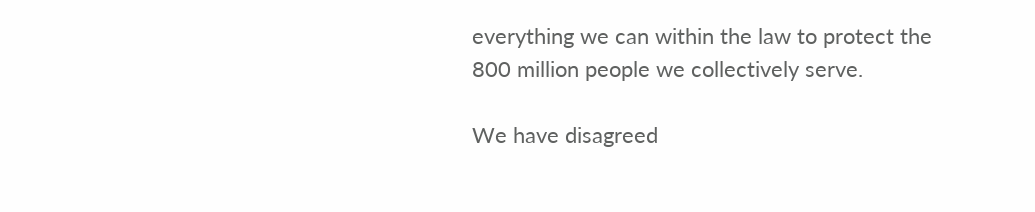everything we can within the law to protect the 800 million people we collectively serve.

We have disagreed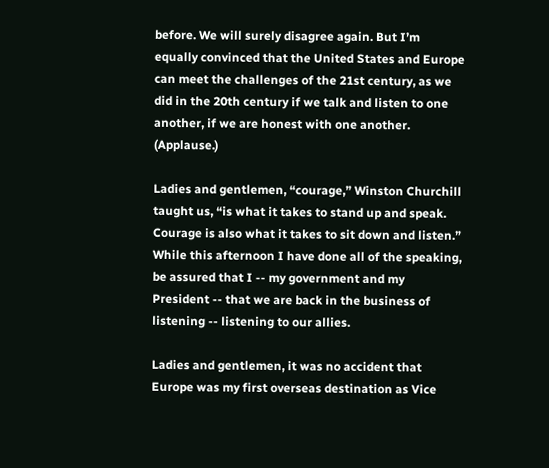before. We will surely disagree again. But I’m equally convinced that the United States and Europe can meet the challenges of the 21st century, as we did in the 20th century if we talk and listen to one another, if we are honest with one another. (Applause.)

Ladies and gentlemen, “courage,” Winston Churchill taught us, “is what it takes to stand up and speak. Courage is also what it takes to sit down and listen.” While this afternoon I have done all of the speaking, be assured that I -- my government and my President -- that we are back in the business of listening -- listening to our allies.

Ladies and gentlemen, it was no accident that Europe was my first overseas destination as Vice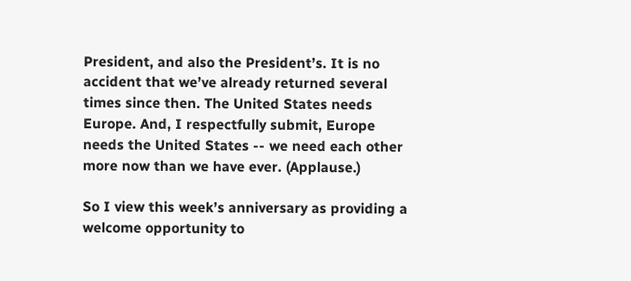President, and also the President’s. It is no accident that we’ve already returned several times since then. The United States needs Europe. And, I respectfully submit, Europe needs the United States -- we need each other more now than we have ever. (Applause.)

So I view this week’s anniversary as providing a welcome opportunity to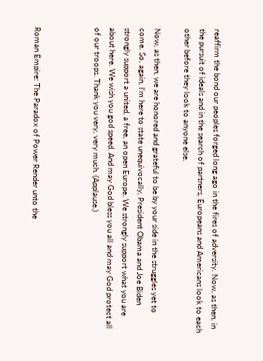reaffirm the bond our peoples forged long ago in the fires of adversity. Now, as then, in the pursuit of ideals and in the search of partners, Europeans and Americans look to each other before they look to anyone else.

Now, as then, we are honored and grateful to be by your side in the struggles yet to come. So, again, I’m here to state unequivocally, President Obama and Joe Biden strongly support a united, a free, an open Europe. We strongly support what you are about here. We wish you god speed. And may God bless you all and may God protect all of our troops. Thank you very, very much. (Applause.)



Roman Empire: The Paradox of Power Render unto the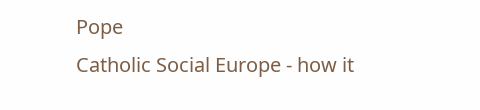Pope
Catholic Social Europe - how it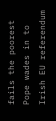fails the poorest Pope wades in to Irish EU referendum